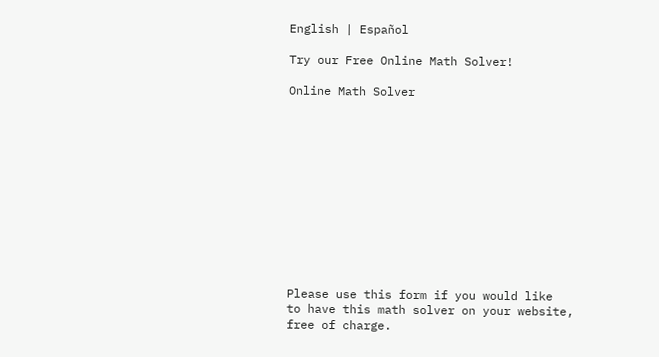English | Español

Try our Free Online Math Solver!

Online Math Solver












Please use this form if you would like
to have this math solver on your website,
free of charge.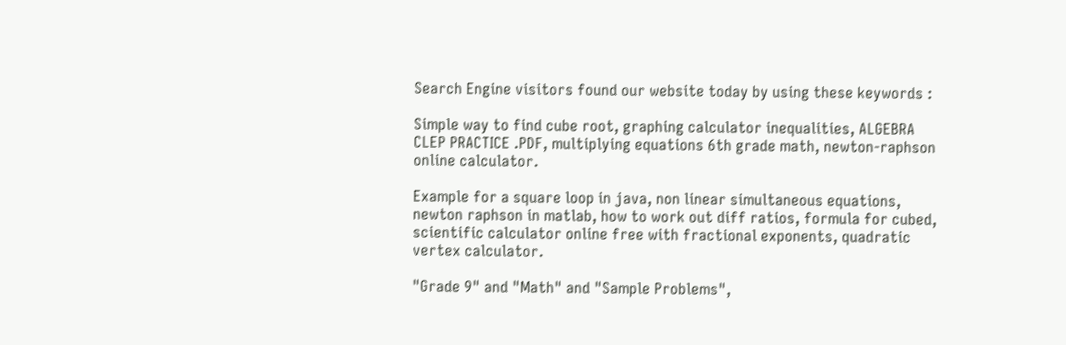Search Engine visitors found our website today by using these keywords :

Simple way to find cube root, graphing calculator inequalities, ALGEBRA CLEP PRACTICE .PDF, multiplying equations 6th grade math, newton-raphson online calculator.

Example for a square loop in java, non linear simultaneous equations, newton raphson in matlab, how to work out diff ratios, formula for cubed, scientific calculator online free with fractional exponents, quadratic vertex calculator.

"Grade 9" and "Math" and "Sample Problems",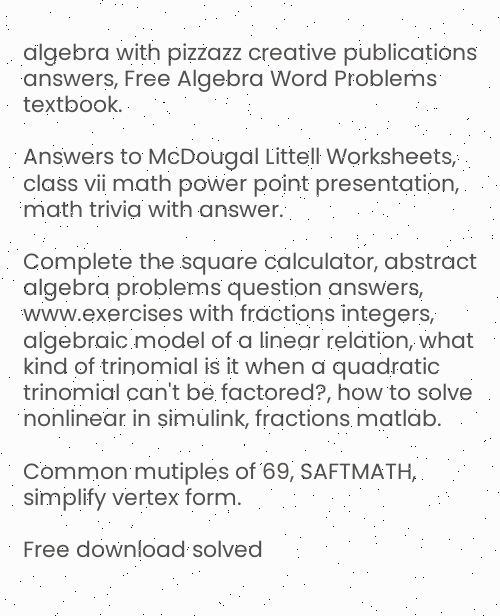algebra with pizzazz creative publications answers, Free Algebra Word Problems textbook.

Answers to McDougal Littell Worksheets, class vii math power point presentation, math trivia with answer.

Complete the square calculator, abstract algebra problems question answers, www.exercises with fractions integers, algebraic model of a linear relation, what kind of trinomial is it when a quadratic trinomial can't be factored?, how to solve nonlinear in simulink, fractions matlab.

Common mutiples of 69, SAFTMATH, simplify vertex form.

Free download solved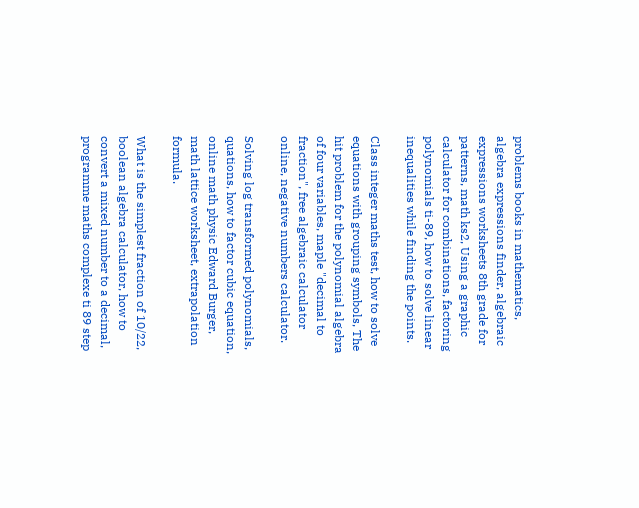problems books in mathematics, algebra expressions finder, algebraic expressions worksheets 8th grade for patterns, math ks2, Using a graphic calculator for combinations, factoring polynomials ti-89, how to solve linear inequalities while finding the points.

Class integer maths test, how to solve equations with grouping symbols, The hit problem for the polynomial algebra of four variables, maple "decimal to fraction", free algebraic calculator online, negative numbers calculator.

Solving log transformed polynomials, quations, how to factor cubic equation, online math physic Edward Burger, math lattice worksheet, extrapolation formula.

What is the simplest fraction of 10/22, boolean algebra calculator, how to convert a mixed number to a decimal, programme maths complexe ti 89 step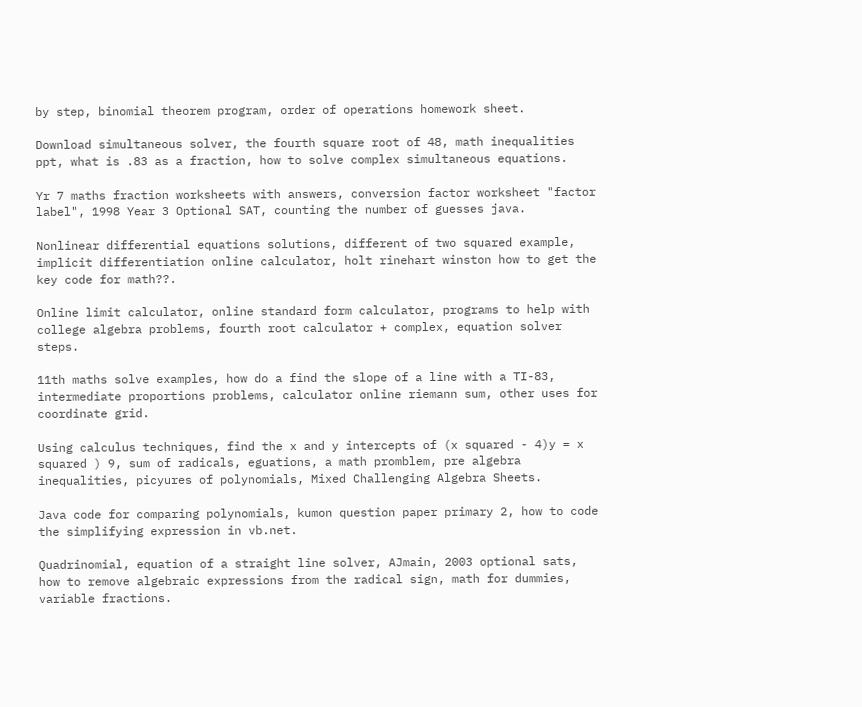by step, binomial theorem program, order of operations homework sheet.

Download simultaneous solver, the fourth square root of 48, math inequalities ppt, what is .83 as a fraction, how to solve complex simultaneous equations.

Yr 7 maths fraction worksheets with answers, conversion factor worksheet "factor label", 1998 Year 3 Optional SAT, counting the number of guesses java.

Nonlinear differential equations solutions, different of two squared example, implicit differentiation online calculator, holt rinehart winston how to get the key code for math??.

Online limit calculator, online standard form calculator, programs to help with college algebra problems, fourth root calculator + complex, equation solver steps.

11th maths solve examples, how do a find the slope of a line with a TI-83, intermediate proportions problems, calculator online riemann sum, other uses for coordinate grid.

Using calculus techniques, find the x and y intercepts of (x squared - 4)y = x squared ) 9, sum of radicals, eguations, a math promblem, pre algebra inequalities, picyures of polynomials, Mixed Challenging Algebra Sheets.

Java code for comparing polynomials, kumon question paper primary 2, how to code the simplifying expression in vb.net.

Quadrinomial, equation of a straight line solver, AJmain, 2003 optional sats, how to remove algebraic expressions from the radical sign, math for dummies, variable fractions.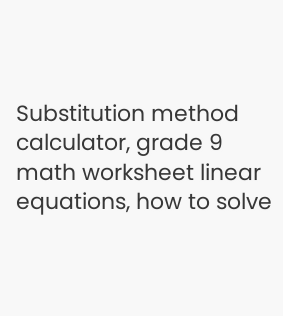Substitution method calculator, grade 9 math worksheet linear equations, how to solve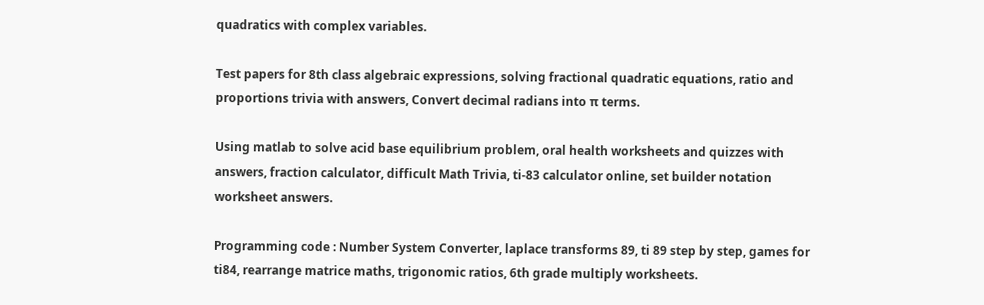quadratics with complex variables.

Test papers for 8th class algebraic expressions, solving fractional quadratic equations, ratio and proportions trivia with answers, Convert decimal radians into π terms.

Using matlab to solve acid base equilibrium problem, oral health worksheets and quizzes with answers, fraction calculator, difficult Math Trivia, ti-83 calculator online, set builder notation worksheet answers.

Programming code : Number System Converter, laplace transforms 89, ti 89 step by step, games for ti84, rearrange matrice maths, trigonomic ratios, 6th grade multiply worksheets.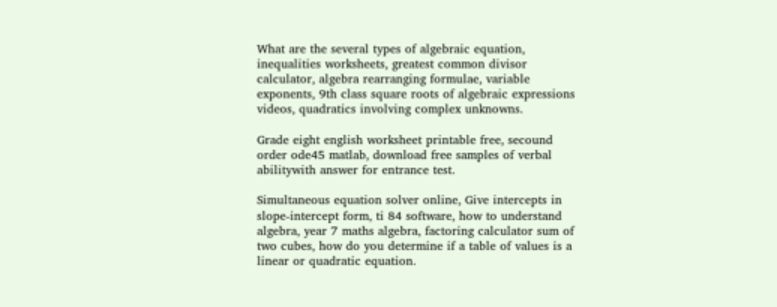What are the several types of algebraic equation, inequalities worksheets, greatest common divisor calculator, algebra rearranging formulae, variable exponents, 9th class square roots of algebraic expressions videos, quadratics involving complex unknowns.

Grade eight english worksheet printable free, secound order ode45 matlab, download free samples of verbal abilitywith answer for entrance test.

Simultaneous equation solver online, Give intercepts in slope-intercept form, ti 84 software, how to understand algebra, year 7 maths algebra, factoring calculator sum of two cubes, how do you determine if a table of values is a linear or quadratic equation.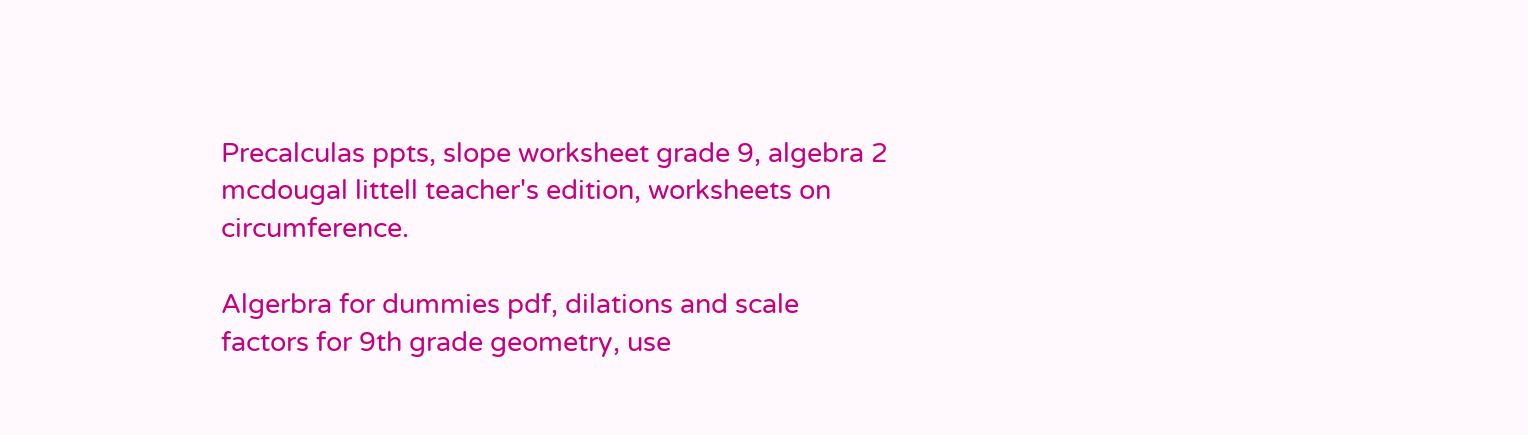Precalculas ppts, slope worksheet grade 9, algebra 2 mcdougal littell teacher's edition, worksheets on circumference.

Algerbra for dummies pdf, dilations and scale factors for 9th grade geometry, use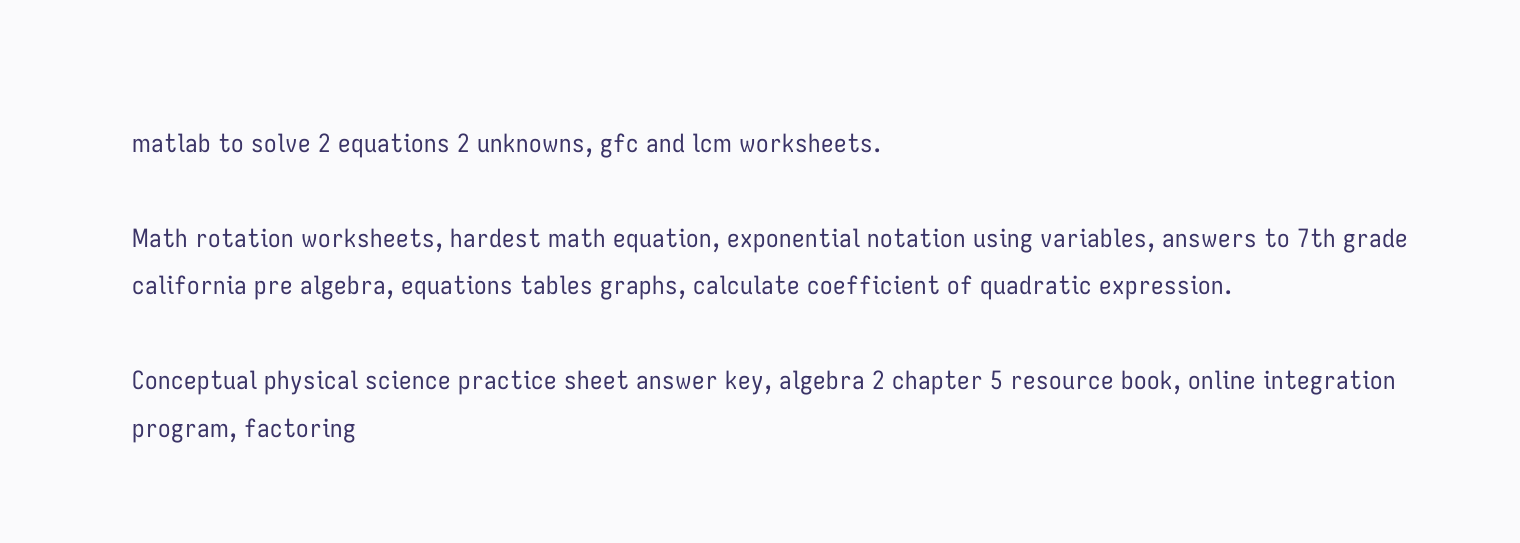matlab to solve 2 equations 2 unknowns, gfc and lcm worksheets.

Math rotation worksheets, hardest math equation, exponential notation using variables, answers to 7th grade california pre algebra, equations tables graphs, calculate coefficient of quadratic expression.

Conceptual physical science practice sheet answer key, algebra 2 chapter 5 resource book, online integration program, factoring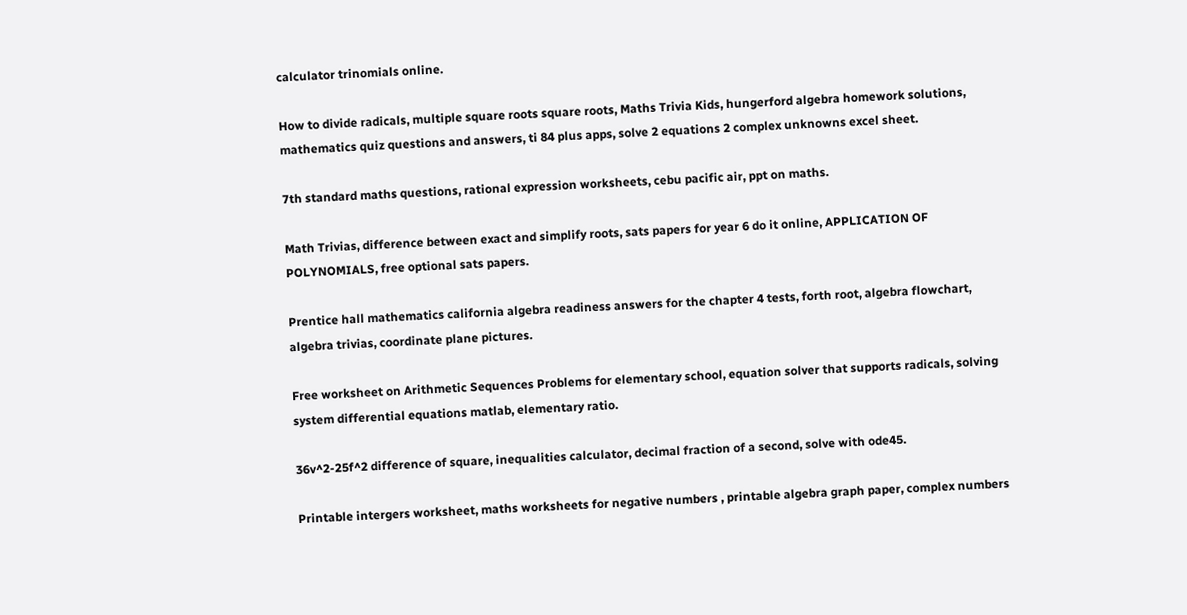calculator trinomials online.

How to divide radicals, multiple square roots square roots, Maths Trivia Kids, hungerford algebra homework solutions, mathematics quiz questions and answers, ti 84 plus apps, solve 2 equations 2 complex unknowns excel sheet.

7th standard maths questions, rational expression worksheets, cebu pacific air, ppt on maths.

Math Trivias, difference between exact and simplify roots, sats papers for year 6 do it online, APPLICATION OF POLYNOMIALS, free optional sats papers.

Prentice hall mathematics california algebra readiness answers for the chapter 4 tests, forth root, algebra flowchart, algebra trivias, coordinate plane pictures.

Free worksheet on Arithmetic Sequences Problems for elementary school, equation solver that supports radicals, solving system differential equations matlab, elementary ratio.

36v^2-25f^2 difference of square, inequalities calculator, decimal fraction of a second, solve with ode45.

Printable intergers worksheet, maths worksheets for negative numbers , printable algebra graph paper, complex numbers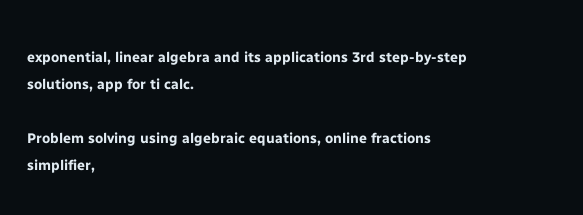exponential, linear algebra and its applications 3rd step-by-step solutions, app for ti calc.

Problem solving using algebraic equations, online fractions simplifier,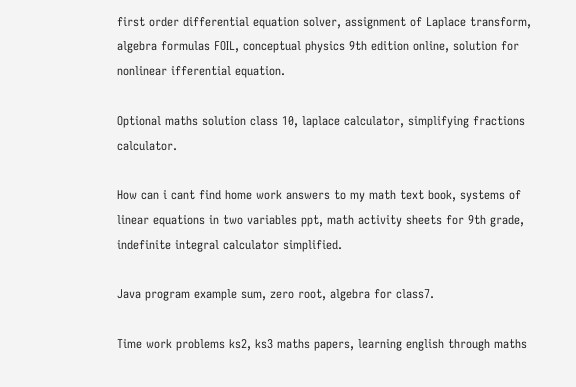first order differential equation solver, assignment of Laplace transform, algebra formulas FOIL, conceptual physics 9th edition online, solution for nonlinear ifferential equation.

Optional maths solution class 10, laplace calculator, simplifying fractions calculator.

How can i cant find home work answers to my math text book, systems of linear equations in two variables ppt, math activity sheets for 9th grade, indefinite integral calculator simplified.

Java program example sum, zero root, algebra for class7.

Time work problems ks2, ks3 maths papers, learning english through maths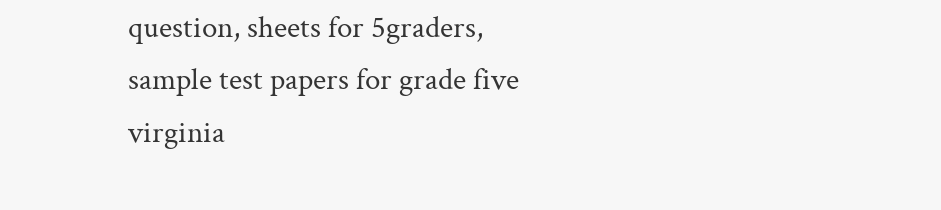question, sheets for 5graders, sample test papers for grade five virginia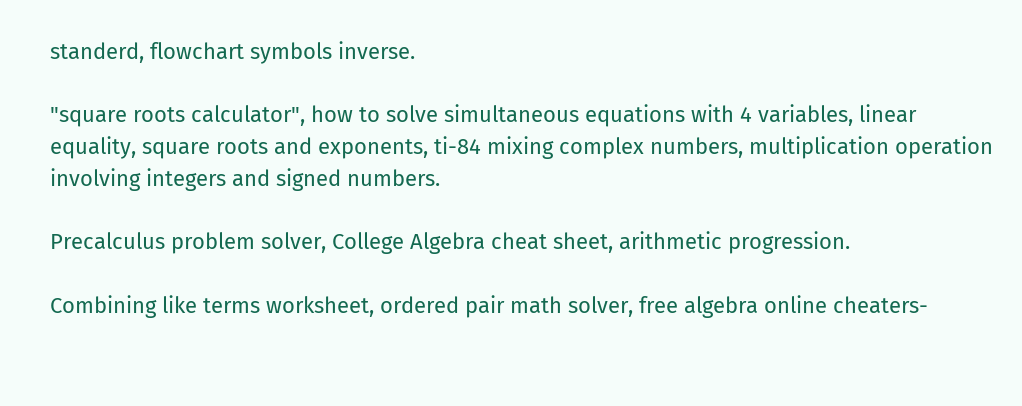standerd, flowchart symbols inverse.

"square roots calculator", how to solve simultaneous equations with 4 variables, linear equality, square roots and exponents, ti-84 mixing complex numbers, multiplication operation involving integers and signed numbers.

Precalculus problem solver, College Algebra cheat sheet, arithmetic progression.

Combining like terms worksheet, ordered pair math solver, free algebra online cheaters-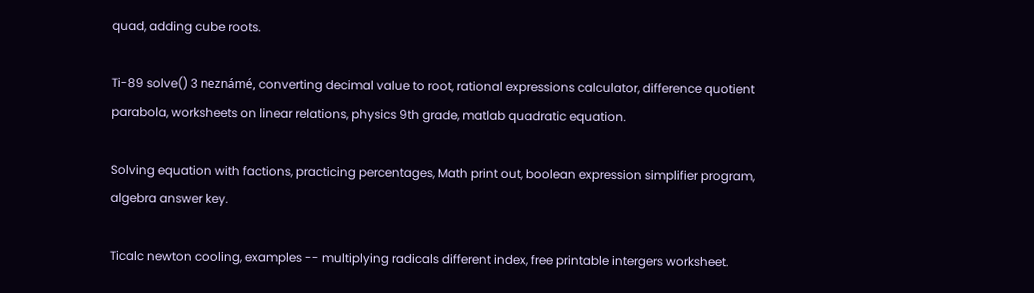quad, adding cube roots.

Ti-89 solve() 3 neznámé, converting decimal value to root, rational expressions calculator, difference quotient parabola, worksheets on linear relations, physics 9th grade, matlab quadratic equation.

Solving equation with factions, practicing percentages, Math print out, boolean expression simplifier program, algebra answer key.

Ticalc newton cooling, examples -- multiplying radicals different index, free printable intergers worksheet.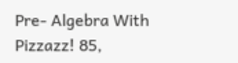Pre- Algebra With Pizzazz! 85,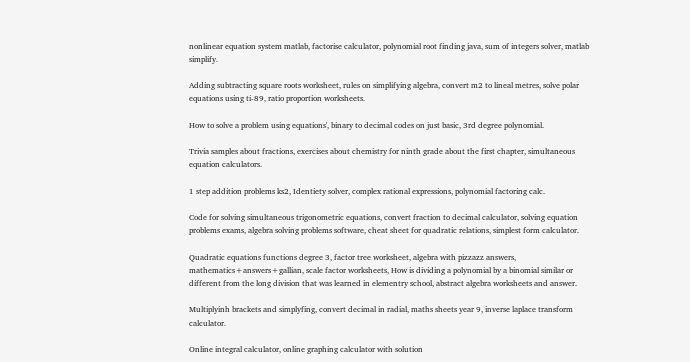nonlinear equation system matlab, factorise calculator, polynomial root finding java, sum of integers solver, matlab simplify.

Adding subtracting square roots worksheet, rules on simplifying algebra, convert m2 to lineal metres, solve polar equations using ti-89, ratio proportion worksheets.

How to solve a problem using equations', binary to decimal codes on just basic, 3rd degree polynomial.

Trivia samples about fractions, exercises about chemistry for ninth grade about the first chapter, simultaneous equation calculators.

1 step addition problems ks2, Identiety solver, complex rational expressions, polynomial factoring calc.

Code for solving simultaneous trigonometric equations, convert fraction to decimal calculator, solving equation problems exams, algebra solving problems software, cheat sheet for quadratic relations, simplest form calculator.

Quadratic equations functions degree 3, factor tree worksheet, algebra with pizzazz answers, mathematics+answers+gallian, scale factor worksheets, How is dividing a polynomial by a binomial similar or different from the long division that was learned in elementry school, abstract algebra worksheets and answer.

Multiplyinh brackets and simplyfing, convert decimal in radial, maths sheets year 9, inverse laplace transform calculator.

Online integral calculator, online graphing calculator with solution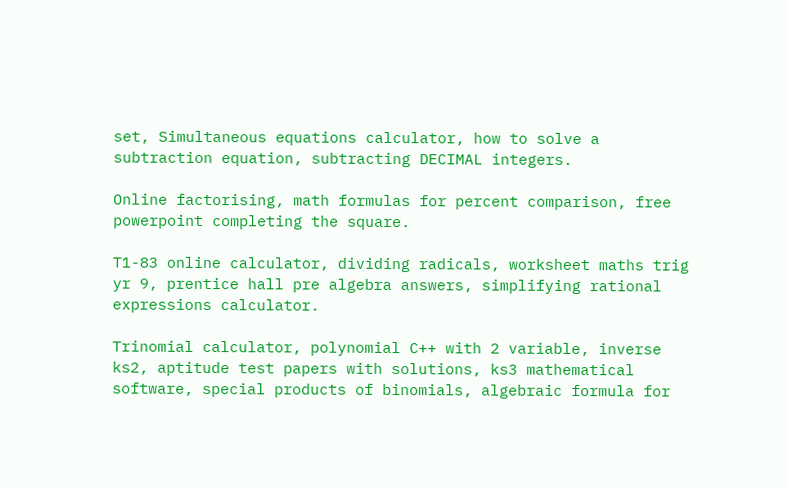set, Simultaneous equations calculator, how to solve a subtraction equation, subtracting DECIMAL integers.

Online factorising, math formulas for percent comparison, free powerpoint completing the square.

T1-83 online calculator, dividing radicals, worksheet maths trig yr 9, prentice hall pre algebra answers, simplifying rational expressions calculator.

Trinomial calculator, polynomial C++ with 2 variable, inverse ks2, aptitude test papers with solutions, ks3 mathematical software, special products of binomials, algebraic formula for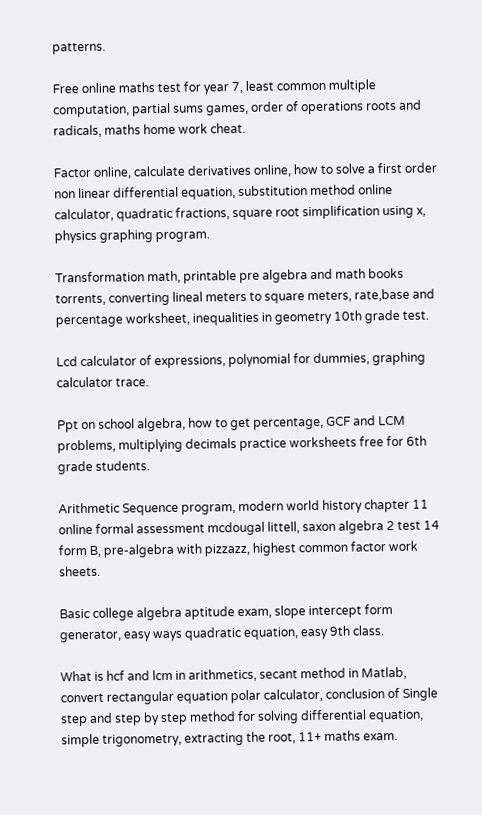patterns.

Free online maths test for year 7, least common multiple computation, partial sums games, order of operations roots and radicals, maths home work cheat.

Factor online, calculate derivatives online, how to solve a first order non linear differential equation, substitution method online calculator, quadratic fractions, square root simplification using x, physics graphing program.

Transformation math, printable pre algebra and math books torrents, converting lineal meters to square meters, rate,base and percentage worksheet, inequalities in geometry 10th grade test.

Lcd calculator of expressions, polynomial for dummies, graphing calculator trace.

Ppt on school algebra, how to get percentage, GCF and LCM problems, multiplying decimals practice worksheets free for 6th grade students.

Arithmetic Sequence program, modern world history chapter 11 online formal assessment mcdougal littell, saxon algebra 2 test 14 form B, pre-algebra with pizzazz, highest common factor work sheets.

Basic college algebra aptitude exam, slope intercept form generator, easy ways quadratic equation, easy 9th class.

What is hcf and lcm in arithmetics, secant method in Matlab, convert rectangular equation polar calculator, conclusion of Single step and step by step method for solving differential equation, simple trigonometry, extracting the root, 11+ maths exam.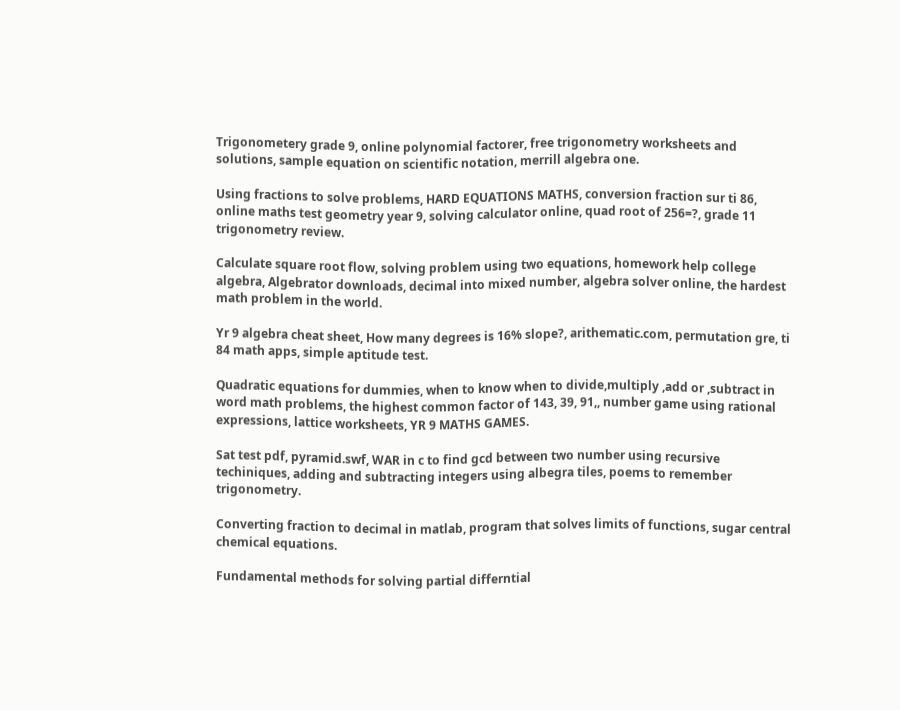Trigonometery grade 9, online polynomial factorer, free trigonometry worksheets and solutions, sample equation on scientific notation, merrill algebra one.

Using fractions to solve problems, HARD EQUATIONS MATHS, conversion fraction sur ti 86, online maths test geometry year 9, solving calculator online, quad root of 256=?, grade 11 trigonometry review.

Calculate square root flow, solving problem using two equations, homework help college algebra, Algebrator downloads, decimal into mixed number, algebra solver online, the hardest math problem in the world.

Yr 9 algebra cheat sheet, How many degrees is 16% slope?, arithematic.com, permutation gre, ti 84 math apps, simple aptitude test.

Quadratic equations for dummies, when to know when to divide,multiply ,add or ,subtract in word math problems, the highest common factor of 143, 39, 91,, number game using rational expressions, lattice worksheets, YR 9 MATHS GAMES.

Sat test pdf, pyramid.swf, WAR in c to find gcd between two number using recursive techiniques, adding and subtracting integers using albegra tiles, poems to remember trigonometry.

Converting fraction to decimal in matlab, program that solves limits of functions, sugar central chemical equations.

Fundamental methods for solving partial differntial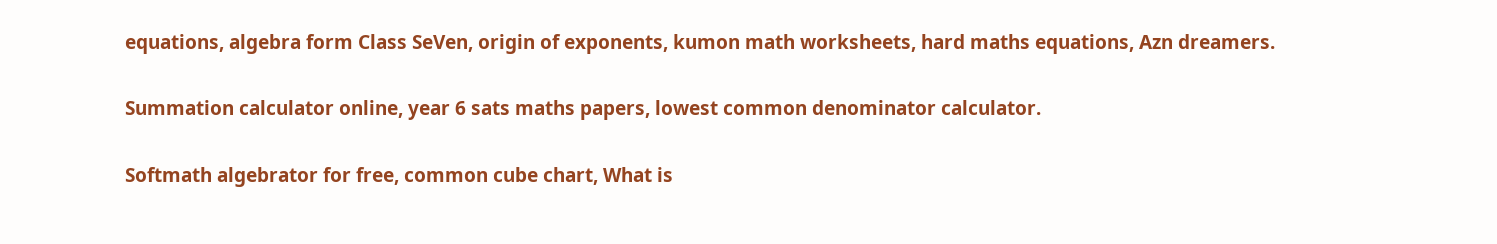equations, algebra form Class SeVen, origin of exponents, kumon math worksheets, hard maths equations, Azn dreamers.

Summation calculator online, year 6 sats maths papers, lowest common denominator calculator.

Softmath algebrator for free, common cube chart, What is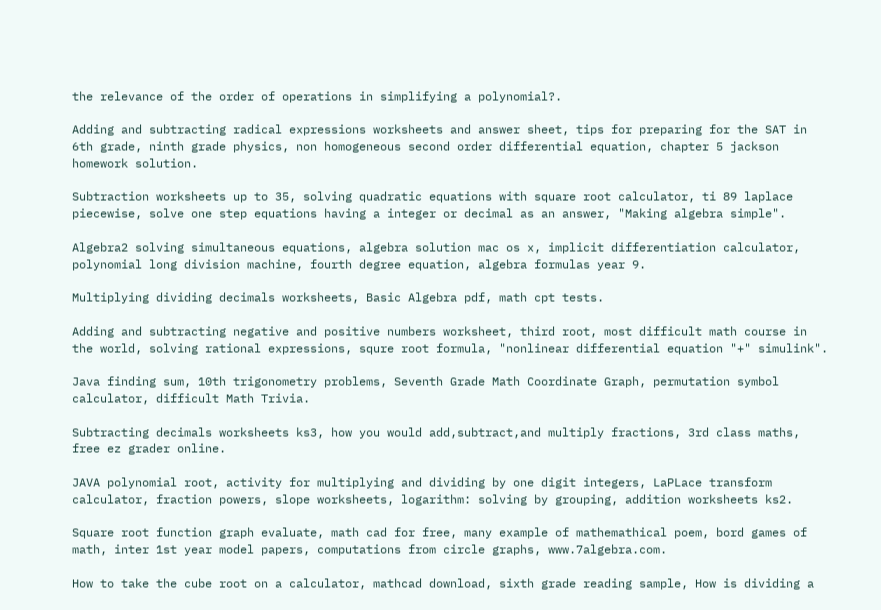the relevance of the order of operations in simplifying a polynomial?.

Adding and subtracting radical expressions worksheets and answer sheet, tips for preparing for the SAT in 6th grade, ninth grade physics, non homogeneous second order differential equation, chapter 5 jackson homework solution.

Subtraction worksheets up to 35, solving quadratic equations with square root calculator, ti 89 laplace piecewise, solve one step equations having a integer or decimal as an answer, "Making algebra simple".

Algebra2 solving simultaneous equations, algebra solution mac os x, implicit differentiation calculator, polynomial long division machine, fourth degree equation, algebra formulas year 9.

Multiplying dividing decimals worksheets, Basic Algebra pdf, math cpt tests.

Adding and subtracting negative and positive numbers worksheet, third root, most difficult math course in the world, solving rational expressions, squre root formula, "nonlinear differential equation "+" simulink".

Java finding sum, 10th trigonometry problems, Seventh Grade Math Coordinate Graph, permutation symbol calculator, difficult Math Trivia.

Subtracting decimals worksheets ks3, how you would add,subtract,and multiply fractions, 3rd class maths, free ez grader online.

JAVA polynomial root, activity for multiplying and dividing by one digit integers, LaPLace transform calculator, fraction powers, slope worksheets, logarithm: solving by grouping, addition worksheets ks2.

Square root function graph evaluate, math cad for free, many example of mathemathical poem, bord games of math, inter 1st year model papers, computations from circle graphs, www.7algebra.com.

How to take the cube root on a calculator, mathcad download, sixth grade reading sample, How is dividing a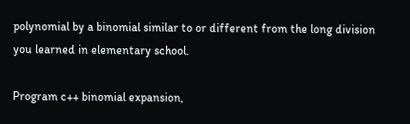polynomial by a binomial similar to or different from the long division you learned in elementary school.

Program c++ binomial expansion,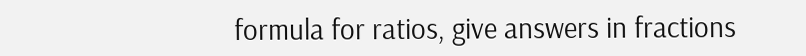formula for ratios, give answers in fractions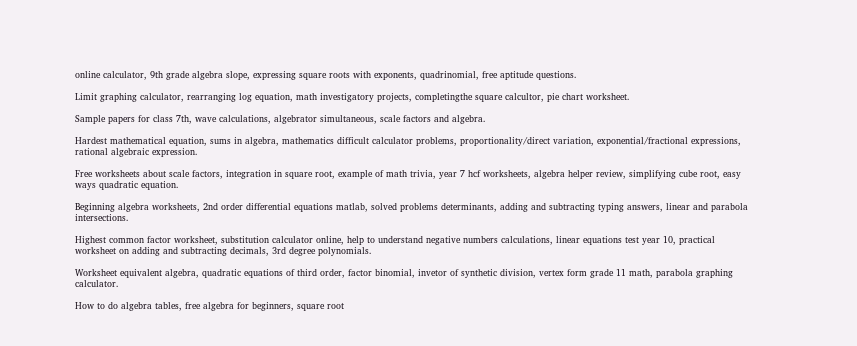online calculator, 9th grade algebra slope, expressing square roots with exponents, quadrinomial, free aptitude questions.

Limit graphing calculator, rearranging log equation, math investigatory projects, completingthe square calcultor, pie chart worksheet.

Sample papers for class 7th, wave calculations, algebrator simultaneous, scale factors and algebra.

Hardest mathematical equation, sums in algebra, mathematics difficult calculator problems, proportionality/direct variation, exponential/fractional expressions, rational algebraic expression.

Free worksheets about scale factors, integration in square root, example of math trivia, year 7 hcf worksheets, algebra helper review, simplifying cube root, easy ways quadratic equation.

Beginning algebra worksheets, 2nd order differential equations matlab, solved problems determinants, adding and subtracting typing answers, linear and parabola intersections.

Highest common factor worksheet, substitution calculator online, help to understand negative numbers calculations, linear equations test year 10, practical worksheet on adding and subtracting decimals, 3rd degree polynomials.

Worksheet equivalent algebra, quadratic equations of third order, factor binomial, invetor of synthetic division, vertex form grade 11 math, parabola graphing calculator.

How to do algebra tables, free algebra for beginners, square root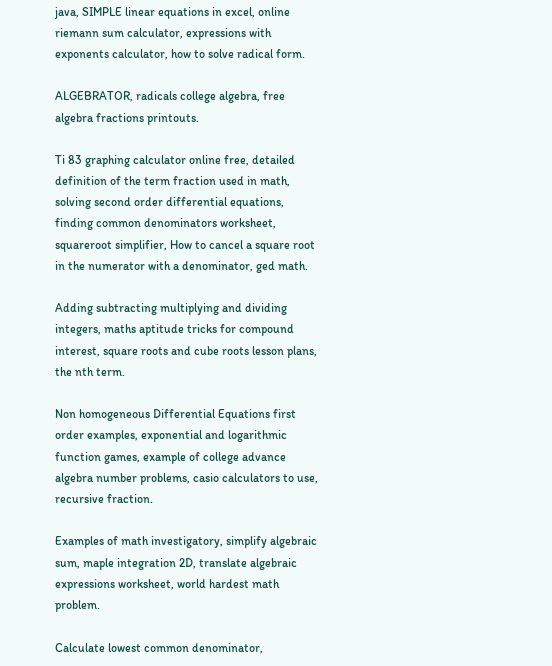java, SIMPLE linear equations in excel, online riemann sum calculator, expressions with exponents calculator, how to solve radical form.

ALGEBRATOR, radicals college algebra, free algebra fractions printouts.

Ti 83 graphing calculator online free, detailed definition of the term fraction used in math, solving second order differential equations, finding common denominators worksheet, squareroot simplifier, How to cancel a square root in the numerator with a denominator, ged math.

Adding subtracting multiplying and dividing integers, maths aptitude tricks for compound interest, square roots and cube roots lesson plans, the nth term.

Non homogeneous Differential Equations first order examples, exponential and logarithmic function games, example of college advance algebra number problems, casio calculators to use, recursive fraction.

Examples of math investigatory, simplify algebraic sum, maple integration 2D, translate algebraic expressions worksheet, world hardest math problem.

Calculate lowest common denominator,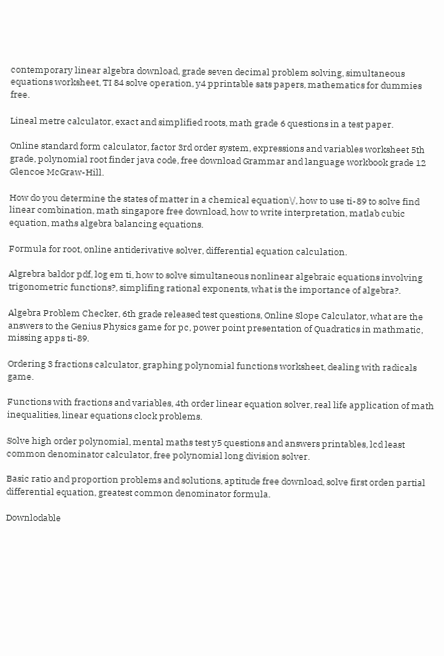contemporary linear algebra download, grade seven decimal problem solving, simultaneous equations worksheet, TI 84 solve operation, y4 pprintable sats papers, mathematics for dummies free.

Lineal metre calculator, exact and simplified roots, math grade 6 questions in a test paper.

Online standard form calculator, factor 3rd order system, expressions and variables worksheet 5th grade, polynomial root finder java code, free download Grammar and language workbook grade 12 Glencoe McGraw-Hill.

How do you determine the states of matter in a chemical equation\/, how to use ti-89 to solve find linear combination, math singapore free download, how to write interpretation, matlab cubic equation, maths algebra balancing equations.

Formula for root, online antiderivative solver, differential equation calculation.

Algrebra baldor pdf, log em ti, how to solve simultaneous nonlinear algebraic equations involving trigonometric functions?, simplifing rational exponents, what is the importance of algebra?.

Algebra Problem Checker, 6th grade released test questions, Online Slope Calculator, what are the answers to the Genius Physics game for pc, power point presentation of Quadratics in mathmatic, missing apps ti-89.

Ordering 3 fractions calculator, graphing polynomial functions worksheet, dealing with radicals game.

Functions with fractions and variables, 4th order linear equation solver, real life application of math inequalities, linear equations clock problems.

Solve high order polynomial, mental maths test y5 questions and answers printables, lcd least common denominator calculator, free polynomial long division solver.

Basic ratio and proportion problems and solutions, aptitude free download, solve first orden partial differential equation, greatest common denominator formula.

Downlodable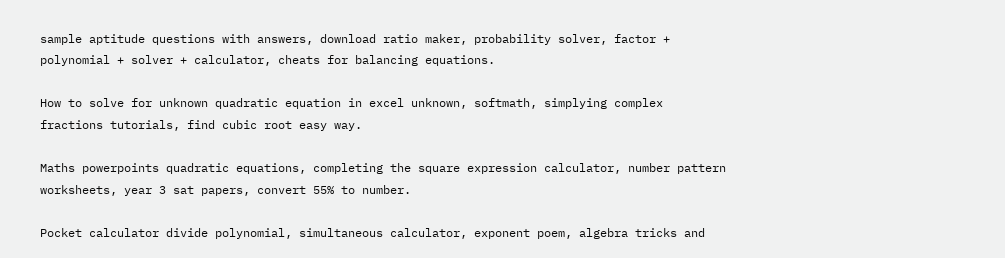sample aptitude questions with answers, download ratio maker, probability solver, factor + polynomial + solver + calculator, cheats for balancing equations.

How to solve for unknown quadratic equation in excel unknown, softmath, simplying complex fractions tutorials, find cubic root easy way.

Maths powerpoints quadratic equations, completing the square expression calculator, number pattern worksheets, year 3 sat papers, convert 55% to number.

Pocket calculator divide polynomial, simultaneous calculator, exponent poem, algebra tricks and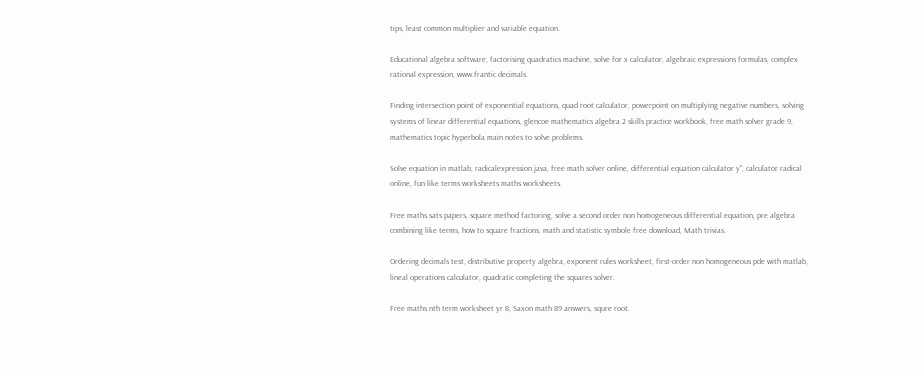tips, least common multiplier and variable equation.

Educational algebra software, factorising quadratics machine, solve for x calculator, algebraic expressions formulas, complex rational expression, www.frantic decimals.

Finding intersection point of exponential equations, quad root calculator, powerpoint on multiplying negative numbers, solving systems of linear differential equations, glencoe mathematics algebra 2 skills practice workbook, free math solver grade 9, mathematics topic hyperbola main notes to solve problems.

Solve equation in matlab, radicalexpression.java, free math solver online, differential equation calculator y", calculator radical online, fun like terms worksheets maths worksheets.

Free maths sats papers, square method factoring, solve a second order non homogeneous differential equation, pre algebra combining like terms, how to square fractions, math and statistic symbole free download, Math trivias.

Ordering decimals test, distributive property algebra, exponent rules worksheet, first-order non homogeneous pde with matlab, lineal operations calculator, quadratic completing the squares solver.

Free maths nth term worksheet yr 8, Saxon math 89 answers, squre root.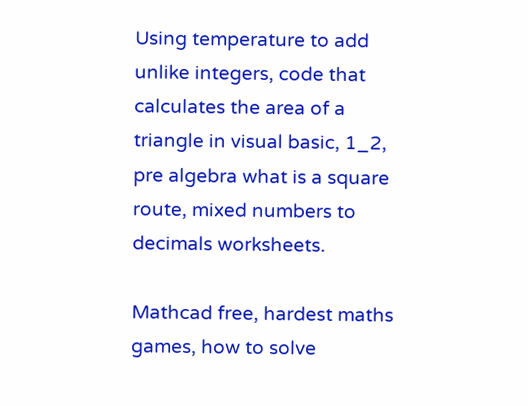Using temperature to add unlike integers, code that calculates the area of a triangle in visual basic, 1_2, pre algebra what is a square route, mixed numbers to decimals worksheets.

Mathcad free, hardest maths games, how to solve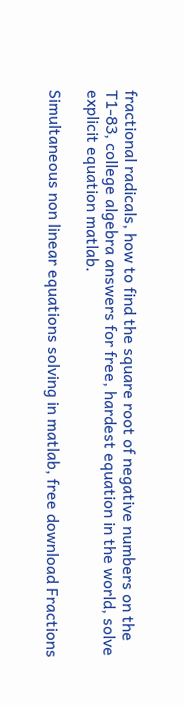fractional radicals, how to find the square root of negative numbers on the T1-83, college algebra answers for free, hardest equation in the world, solve explicit equation matlab.

Simultaneous non linear equations solving in matlab, free download Fractions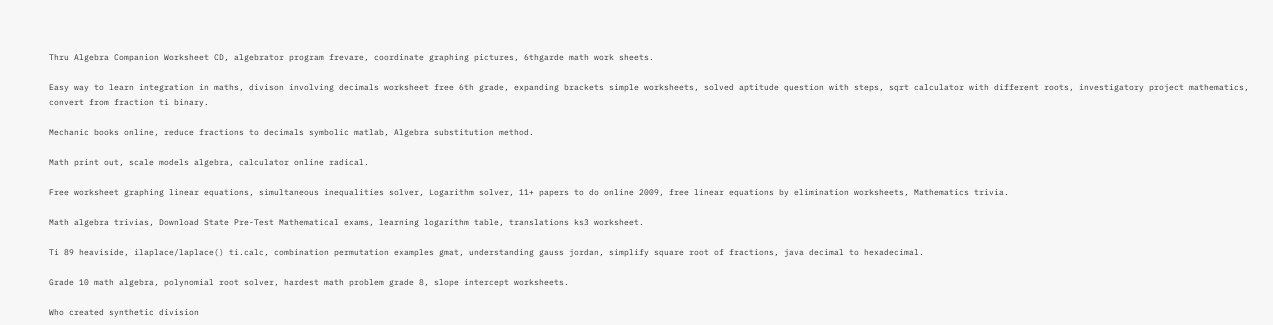Thru Algebra Companion Worksheet CD, algebrator program frevare, coordinate graphing pictures, 6thgarde math work sheets.

Easy way to learn integration in maths, divison involving decimals worksheet free 6th grade, expanding brackets simple worksheets, solved aptitude question with steps, sqrt calculator with different roots, investigatory project mathematics, convert from fraction ti binary.

Mechanic books online, reduce fractions to decimals symbolic matlab, Algebra substitution method.

Math print out, scale models algebra, calculator online radical.

Free worksheet graphing linear equations, simultaneous inequalities solver, Logarithm solver, 11+ papers to do online 2009, free linear equations by elimination worksheets, Mathematics trivia.

Math algebra trivias, Download State Pre-Test Mathematical exams, learning logarithm table, translations ks3 worksheet.

Ti 89 heaviside, ilaplace/laplace() ti.calc, combination permutation examples gmat, understanding gauss jordan, simplify square root of fractions, java decimal to hexadecimal.

Grade 10 math algebra, polynomial root solver, hardest math problem grade 8, slope intercept worksheets.

Who created synthetic division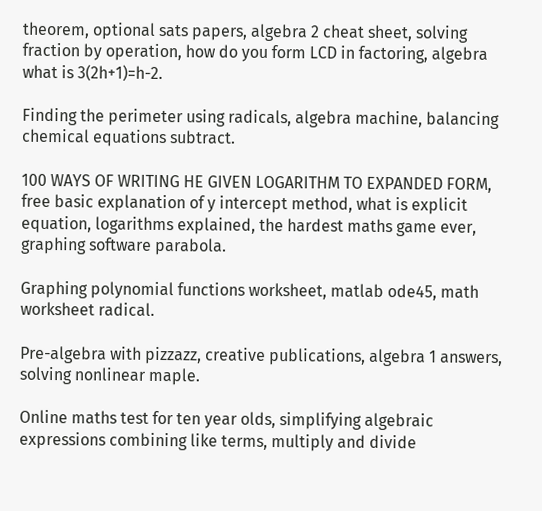theorem, optional sats papers, algebra 2 cheat sheet, solving fraction by operation, how do you form LCD in factoring, algebra what is 3(2h+1)=h-2.

Finding the perimeter using radicals, algebra machine, balancing chemical equations subtract.

100 WAYS OF WRITING HE GIVEN LOGARITHM TO EXPANDED FORM, free basic explanation of y intercept method, what is explicit equation, logarithms explained, the hardest maths game ever, graphing software parabola.

Graphing polynomial functions worksheet, matlab ode45, math worksheet radical.

Pre-algebra with pizzazz, creative publications, algebra 1 answers, solving nonlinear maple.

Online maths test for ten year olds, simplifying algebraic expressions combining like terms, multiply and divide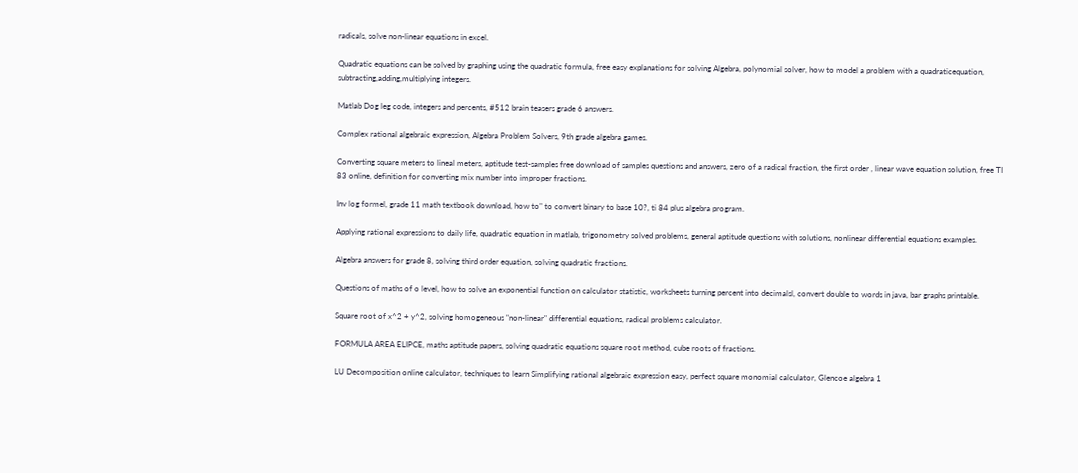radicals, solve non-linear equations in excel.

Quadratic equations can be solved by graphing using the quadratic formula, free easy explanations for solving Algebra, polynomial solver, how to model a problem with a quadraticequation, subtracting,adding,multiplying integers.

Matlab Dog leg code, integers and percents, #512 brain teasers grade 6 answers.

Complex rational algebraic expression, Algebra Problem Solvers, 9th grade algebra games.

Converting square meters to lineal meters, aptitude test-samples free download of samples questions and answers, zero of a radical fraction, the first order , linear wave equation solution, free TI 83 online, definition for converting mix number into improper fractions.

Inv log formel, grade 11 math textbook download, how to" to convert binary to base 10?, ti 84 plus algebra program.

Applying rational expressions to daily life, quadratic equation in matlab, trigonometry solved problems, general aptitude questions with solutions, nonlinear differential equations examples.

Algebra answers for grade 8, solving third order equation, solving quadratic fractions.

Questions of maths of o level, how to solve an exponential function on calculator statistic, worksheets turning percent into decimalsl, convert double to words in java, bar graphs printable.

Square root of x^2 + y^2, solving homogeneous "non-linear" differential equations, radical problems calculator.

FORMULA AREA ELIPCE, maths aptitude papers, solving quadratic equations square root method, cube roots of fractions.

LU Decomposition online calculator, techniques to learn Simplifying rational algebraic expression easy, perfect square monomial calculator, Glencoe algebra 1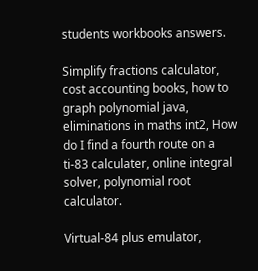students workbooks answers.

Simplify fractions calculator, cost accounting books, how to graph polynomial java, eliminations in maths int2, How do I find a fourth route on a ti-83 calculater, online integral solver, polynomial root calculator.

Virtual-84 plus emulator,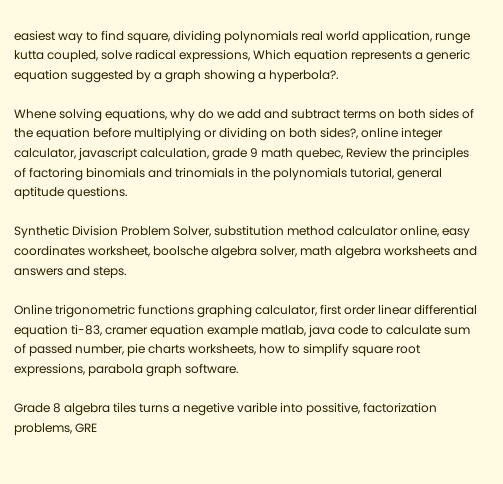easiest way to find square, dividing polynomials real world application, runge kutta coupled, solve radical expressions, Which equation represents a generic equation suggested by a graph showing a hyperbola?.

Whene solving equations, why do we add and subtract terms on both sides of the equation before multiplying or dividing on both sides?, online integer calculator, javascript calculation, grade 9 math quebec, Review the principles of factoring binomials and trinomials in the polynomials tutorial, general aptitude questions.

Synthetic Division Problem Solver, substitution method calculator online, easy coordinates worksheet, boolsche algebra solver, math algebra worksheets and answers and steps.

Online trigonometric functions graphing calculator, first order linear differential equation ti-83, cramer equation example matlab, java code to calculate sum of passed number, pie charts worksheets, how to simplify square root expressions, parabola graph software.

Grade 8 algebra tiles turns a negetive varible into possitive, factorization problems, GRE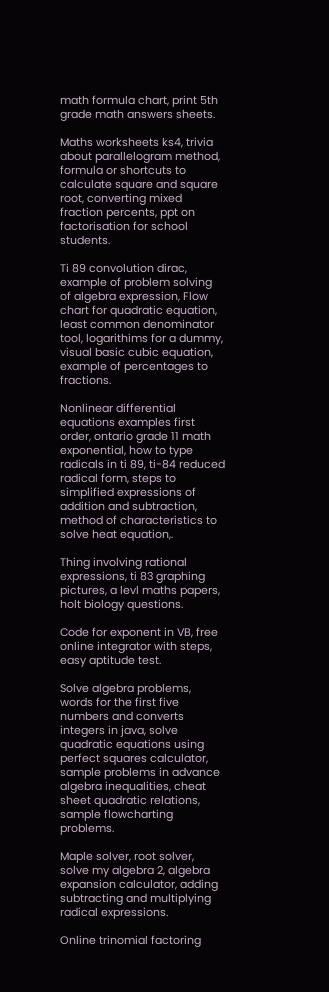math formula chart, print 5th grade math answers sheets.

Maths worksheets ks4, trivia about parallelogram method, formula or shortcuts to calculate square and square root, converting mixed fraction percents, ppt on factorisation for school students.

Ti 89 convolution dirac, example of problem solving of algebra expression, Flow chart for quadratic equation, least common denominator tool, logarithims for a dummy, visual basic cubic equation, example of percentages to fractions.

Nonlinear differential equations examples first order, ontario grade 11 math exponential, how to type radicals in ti 89, ti-84 reduced radical form, steps to simplified expressions of addition and subtraction, method of characteristics to solve heat equation,.

Thing involving rational expressions, ti 83 graphing pictures, a levl maths papers, holt biology questions.

Code for exponent in VB, free online integrator with steps, easy aptitude test.

Solve algebra problems, words for the first five numbers and converts integers in java, solve quadratic equations using perfect squares calculator, sample problems in advance algebra inequalities, cheat sheet quadratic relations, sample flowcharting problems.

Maple solver, root solver, solve my algebra 2, algebra expansion calculator, adding subtracting and multiplying radical expressions.

Online trinomial factoring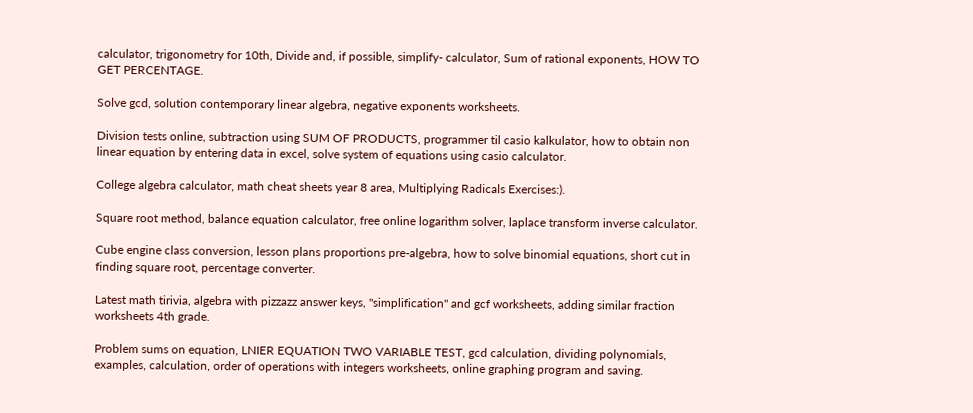calculator, trigonometry for 10th, Divide and, if possible, simplify- calculator, Sum of rational exponents, HOW TO GET PERCENTAGE.

Solve gcd, solution contemporary linear algebra, negative exponents worksheets.

Division tests online, subtraction using SUM OF PRODUCTS, programmer til casio kalkulator, how to obtain non linear equation by entering data in excel, solve system of equations using casio calculator.

College algebra calculator, math cheat sheets year 8 area, Multiplying Radicals Exercises:).

Square root method, balance equation calculator, free online logarithm solver, laplace transform inverse calculator.

Cube engine class conversion, lesson plans proportions pre-algebra, how to solve binomial equations, short cut in finding square root, percentage converter.

Latest math tirivia, algebra with pizzazz answer keys, "simplification" and gcf worksheets, adding similar fraction worksheets 4th grade.

Problem sums on equation, LNIER EQUATION TWO VARIABLE TEST, gcd calculation, dividing polynomials, examples, calculation, order of operations with integers worksheets, online graphing program and saving.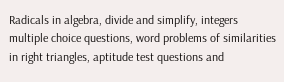Radicals in algebra, divide and simplify, integers multiple choice questions, word problems of similarities in right triangles, aptitude test questions and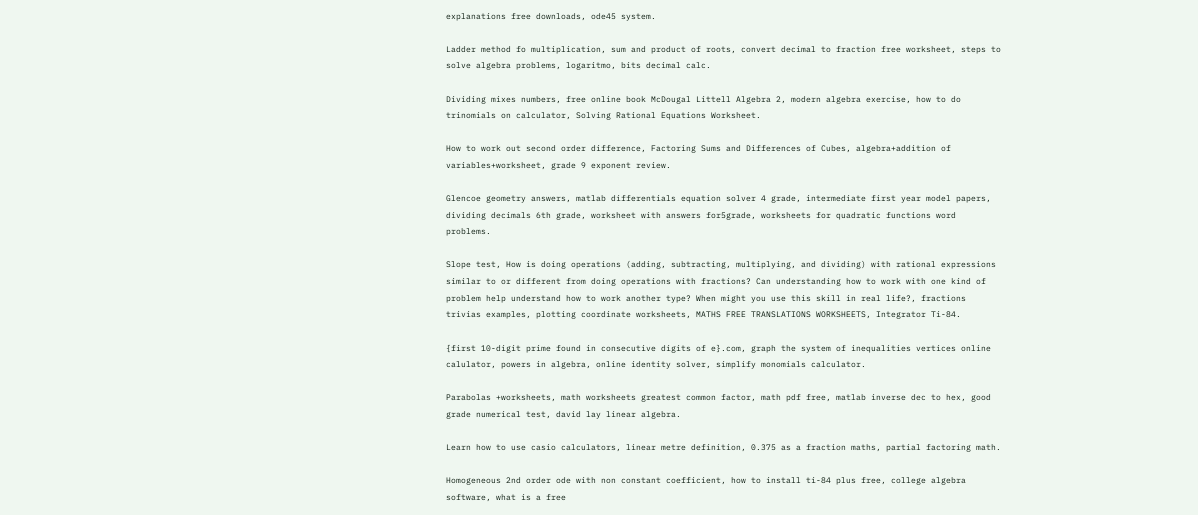explanations free downloads, ode45 system.

Ladder method fo multiplication, sum and product of roots, convert decimal to fraction free worksheet, steps to solve algebra problems, logaritmo, bits decimal calc.

Dividing mixes numbers, free online book McDougal Littell Algebra 2, modern algebra exercise, how to do trinomials on calculator, Solving Rational Equations Worksheet.

How to work out second order difference, Factoring Sums and Differences of Cubes, algebra+addition of variables+worksheet, grade 9 exponent review.

Glencoe geometry answers, matlab differentials equation solver 4 grade, intermediate first year model papers, dividing decimals 6th grade, worksheet with answers for5grade, worksheets for quadratic functions word problems.

Slope test, How is doing operations (adding, subtracting, multiplying, and dividing) with rational expressions similar to or different from doing operations with fractions? Can understanding how to work with one kind of problem help understand how to work another type? When might you use this skill in real life?, fractions trivias examples, plotting coordinate worksheets, MATHS FREE TRANSLATIONS WORKSHEETS, Integrator Ti-84.

{first 10-digit prime found in consecutive digits of e}.com, graph the system of inequalities vertices online calulator, powers in algebra, online identity solver, simplify monomials calculator.

Parabolas +worksheets, math worksheets greatest common factor, math pdf free, matlab inverse dec to hex, good grade numerical test, david lay linear algebra.

Learn how to use casio calculators, linear metre definition, 0.375 as a fraction maths, partial factoring math.

Homogeneous 2nd order ode with non constant coefficient, how to install ti-84 plus free, college algebra software, what is a free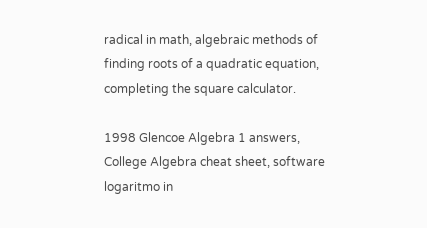radical in math, algebraic methods of finding roots of a quadratic equation, completing the square calculator.

1998 Glencoe Algebra 1 answers, College Algebra cheat sheet, software logaritmo in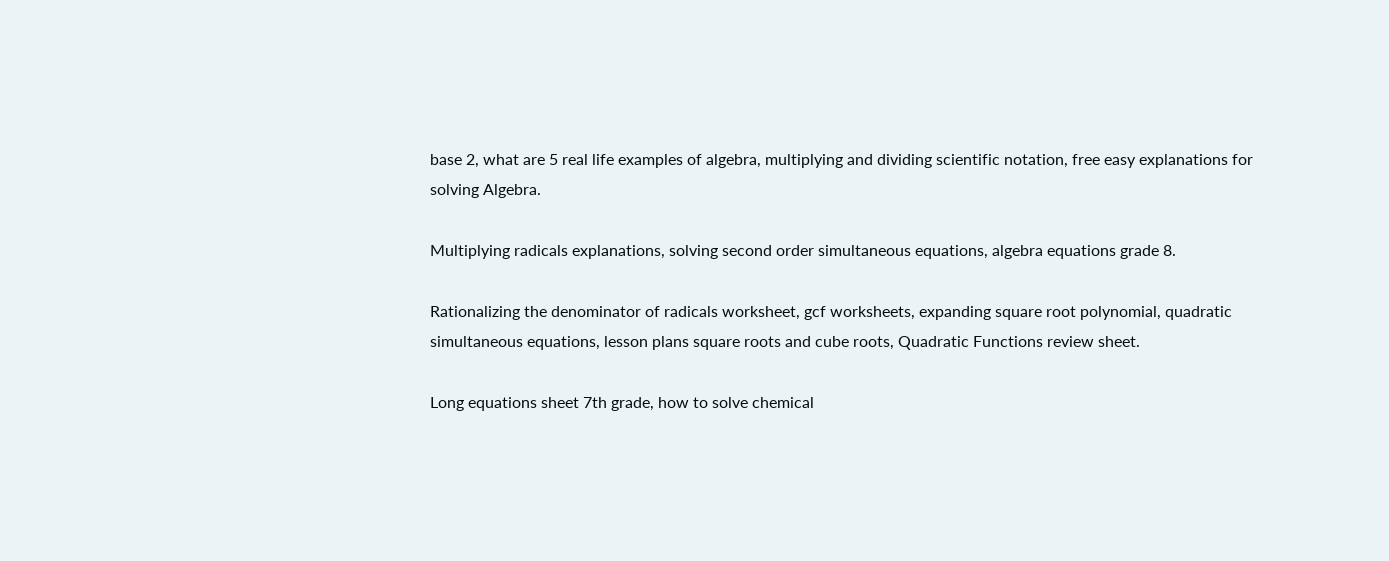base 2, what are 5 real life examples of algebra, multiplying and dividing scientific notation, free easy explanations for solving Algebra.

Multiplying radicals explanations, solving second order simultaneous equations, algebra equations grade 8.

Rationalizing the denominator of radicals worksheet, gcf worksheets, expanding square root polynomial, quadratic simultaneous equations, lesson plans square roots and cube roots, Quadratic Functions review sheet.

Long equations sheet 7th grade, how to solve chemical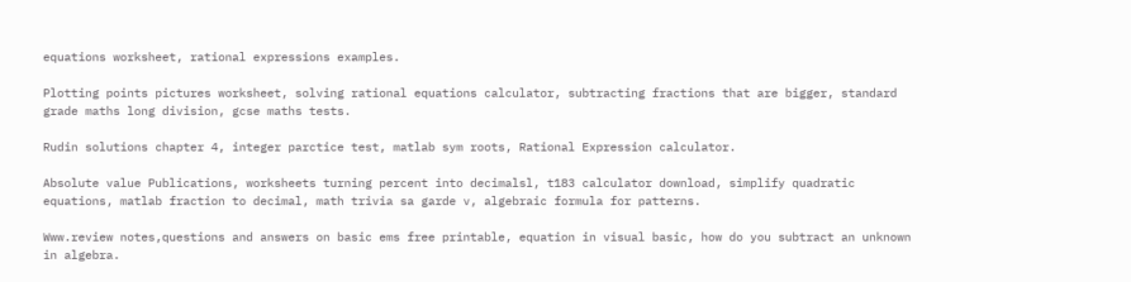equations worksheet, rational expressions examples.

Plotting points pictures worksheet, solving rational equations calculator, subtracting fractions that are bigger, standard grade maths long division, gcse maths tests.

Rudin solutions chapter 4, integer parctice test, matlab sym roots, Rational Expression calculator.

Absolute value Publications, worksheets turning percent into decimalsl, t183 calculator download, simplify quadratic equations, matlab fraction to decimal, math trivia sa garde v, algebraic formula for patterns.

Www.review notes,questions and answers on basic ems free printable, equation in visual basic, how do you subtract an unknown in algebra.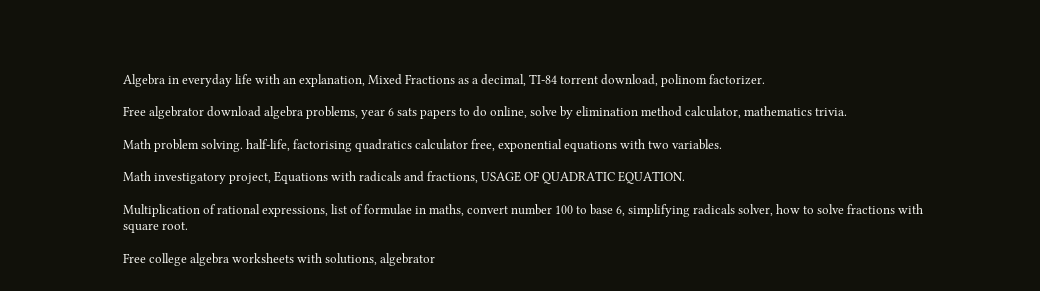Algebra in everyday life with an explanation, Mixed Fractions as a decimal, TI-84 torrent download, polinom factorizer.

Free algebrator download algebra problems, year 6 sats papers to do online, solve by elimination method calculator, mathematics trivia.

Math problem solving. half-life, factorising quadratics calculator free, exponential equations with two variables.

Math investigatory project, Equations with radicals and fractions, USAGE OF QUADRATIC EQUATION.

Multiplication of rational expressions, list of formulae in maths, convert number 100 to base 6, simplifying radicals solver, how to solve fractions with square root.

Free college algebra worksheets with solutions, algebrator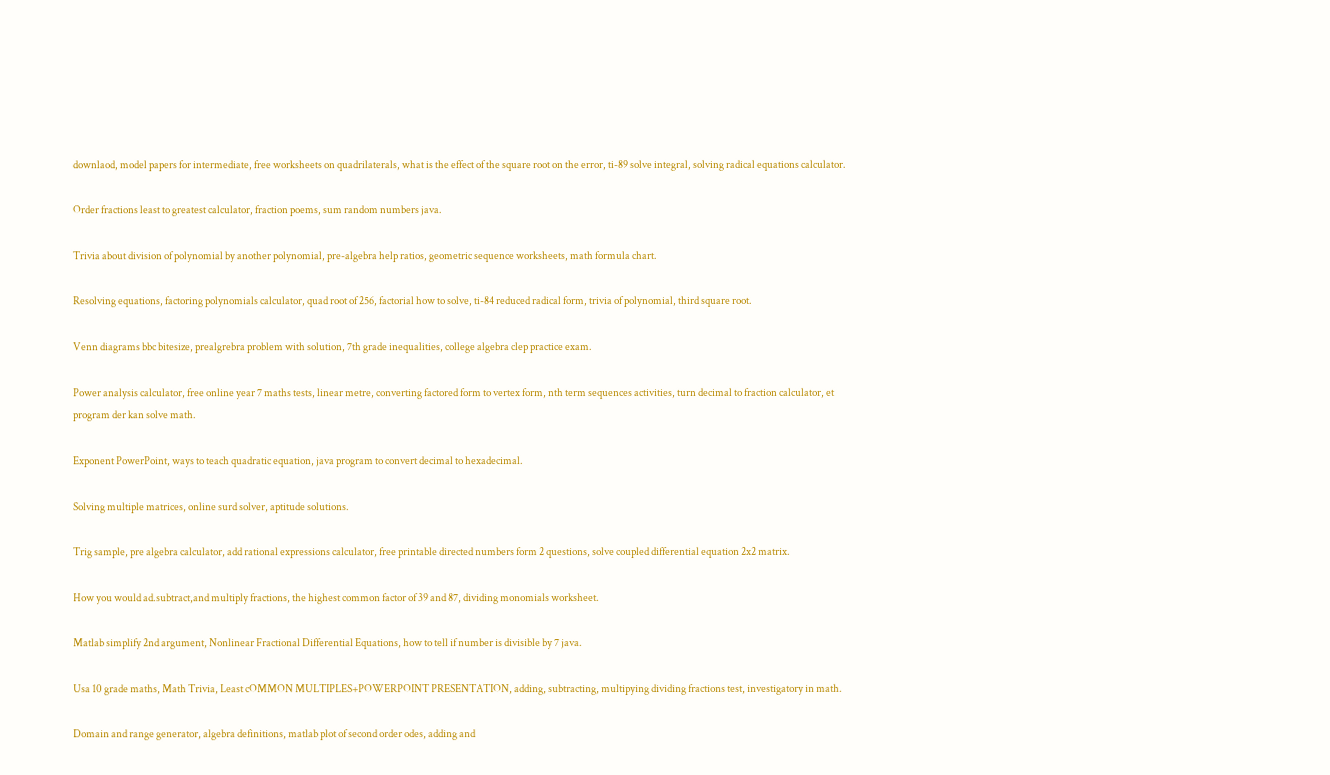downlaod, model papers for intermediate, free worksheets on quadrilaterals, what is the effect of the square root on the error, ti-89 solve integral, solving radical equations calculator.

Order fractions least to greatest calculator, fraction poems, sum random numbers java.

Trivia about division of polynomial by another polynomial, pre-algebra help ratios, geometric sequence worksheets, math formula chart.

Resolving equations, factoring polynomials calculator, quad root of 256, factorial how to solve, ti-84 reduced radical form, trivia of polynomial, third square root.

Venn diagrams bbc bitesize, prealgrebra problem with solution, 7th grade inequalities, college algebra clep practice exam.

Power analysis calculator, free online year 7 maths tests, linear metre, converting factored form to vertex form, nth term sequences activities, turn decimal to fraction calculator, et program der kan solve math.

Exponent PowerPoint, ways to teach quadratic equation, java program to convert decimal to hexadecimal.

Solving multiple matrices, online surd solver, aptitude solutions.

Trig sample, pre algebra calculator, add rational expressions calculator, free printable directed numbers form 2 questions, solve coupled differential equation 2x2 matrix.

How you would ad.subtract,and multiply fractions, the highest common factor of 39 and 87, dividing monomials worksheet.

Matlab simplify 2nd argument, Nonlinear Fractional Differential Equations, how to tell if number is divisible by 7 java.

Usa 10 grade maths, Math Trivia, Least cOMMON MULTIPLES+POWERPOINT PRESENTATION, adding, subtracting, multipying dividing fractions test, investigatory in math.

Domain and range generator, algebra definitions, matlab plot of second order odes, adding and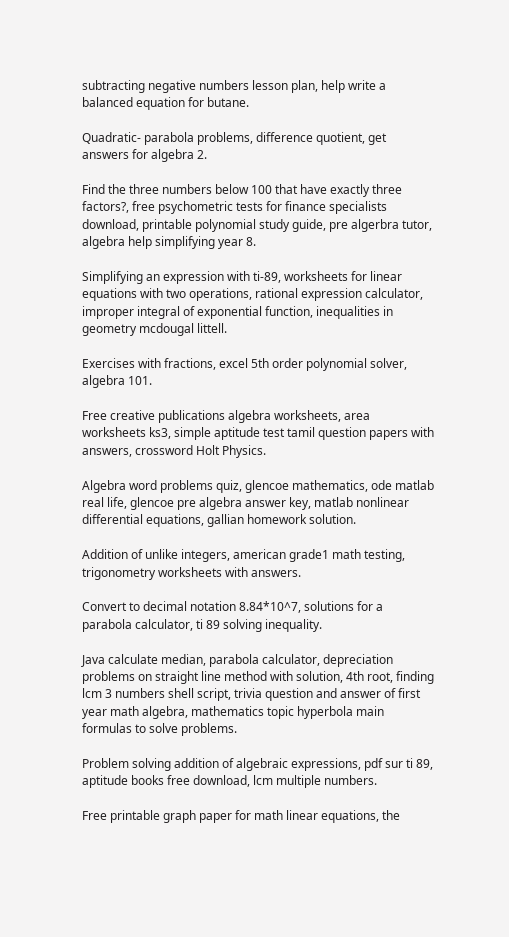subtracting negative numbers lesson plan, help write a balanced equation for butane.

Quadratic- parabola problems, difference quotient, get answers for algebra 2.

Find the three numbers below 100 that have exactly three factors?, free psychometric tests for finance specialists download, printable polynomial study guide, pre algerbra tutor, algebra help simplifying year 8.

Simplifying an expression with ti-89, worksheets for linear equations with two operations, rational expression calculator, improper integral of exponential function, inequalities in geometry mcdougal littell.

Exercises with fractions, excel 5th order polynomial solver, algebra 101.

Free creative publications algebra worksheets, area worksheets ks3, simple aptitude test tamil question papers with answers, crossword Holt Physics.

Algebra word problems quiz, glencoe mathematics, ode matlab real life, glencoe pre algebra answer key, matlab nonlinear differential equations, gallian homework solution.

Addition of unlike integers, american grade1 math testing, trigonometry worksheets with answers.

Convert to decimal notation 8.84*10^7, solutions for a parabola calculator, ti 89 solving inequality.

Java calculate median, parabola calculator, depreciation problems on straight line method with solution, 4th root, finding lcm 3 numbers shell script, trivia question and answer of first year math algebra, mathematics topic hyperbola main formulas to solve problems.

Problem solving addition of algebraic expressions, pdf sur ti 89, aptitude books free download, lcm multiple numbers.

Free printable graph paper for math linear equations, the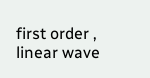first order , linear wave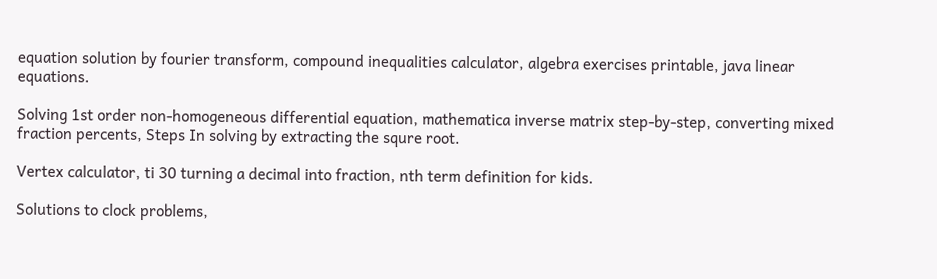equation solution by fourier transform, compound inequalities calculator, algebra exercises printable, java linear equations.

Solving 1st order non-homogeneous differential equation, mathematica inverse matrix step-by-step, converting mixed fraction percents, Steps In solving by extracting the squre root.

Vertex calculator, ti 30 turning a decimal into fraction, nth term definition for kids.

Solutions to clock problems,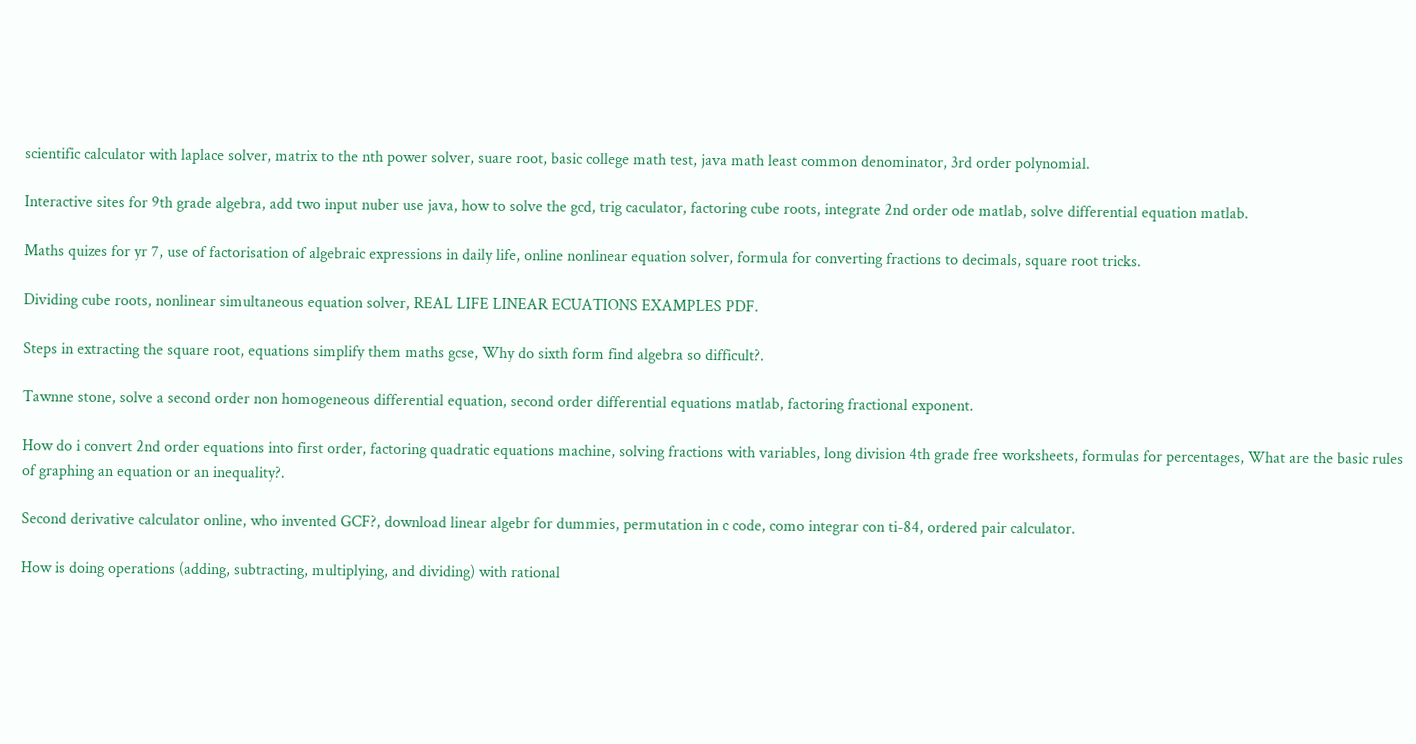scientific calculator with laplace solver, matrix to the nth power solver, suare root, basic college math test, java math least common denominator, 3rd order polynomial.

Interactive sites for 9th grade algebra, add two input nuber use java, how to solve the gcd, trig caculator, factoring cube roots, integrate 2nd order ode matlab, solve differential equation matlab.

Maths quizes for yr 7, use of factorisation of algebraic expressions in daily life, online nonlinear equation solver, formula for converting fractions to decimals, square root tricks.

Dividing cube roots, nonlinear simultaneous equation solver, REAL LIFE LINEAR ECUATIONS EXAMPLES PDF.

Steps in extracting the square root, equations simplify them maths gcse, Why do sixth form find algebra so difficult?.

Tawnne stone, solve a second order non homogeneous differential equation, second order differential equations matlab, factoring fractional exponent.

How do i convert 2nd order equations into first order, factoring quadratic equations machine, solving fractions with variables, long division 4th grade free worksheets, formulas for percentages, What are the basic rules of graphing an equation or an inequality?.

Second derivative calculator online, who invented GCF?, download linear algebr for dummies, permutation in c code, como integrar con ti-84, ordered pair calculator.

How is doing operations (adding, subtracting, multiplying, and dividing) with rational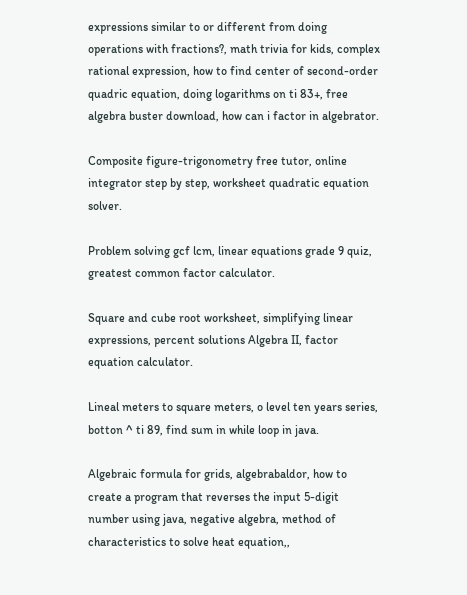expressions similar to or different from doing operations with fractions?, math trivia for kids, complex rational expression, how to find center of second-order quadric equation, doing logarithms on ti 83+, free algebra buster download, how can i factor in algebrator.

Composite figure-trigonometry free tutor, online integrator step by step, worksheet quadratic equation solver.

Problem solving gcf lcm, linear equations grade 9 quiz, greatest common factor calculator.

Square and cube root worksheet, simplifying linear expressions, percent solutions Algebra II, factor equation calculator.

Lineal meters to square meters, o level ten years series, botton ^ ti 89, find sum in while loop in java.

Algebraic formula for grids, algebrabaldor, how to create a program that reverses the input 5-digit number using java, negative algebra, method of characteristics to solve heat equation,,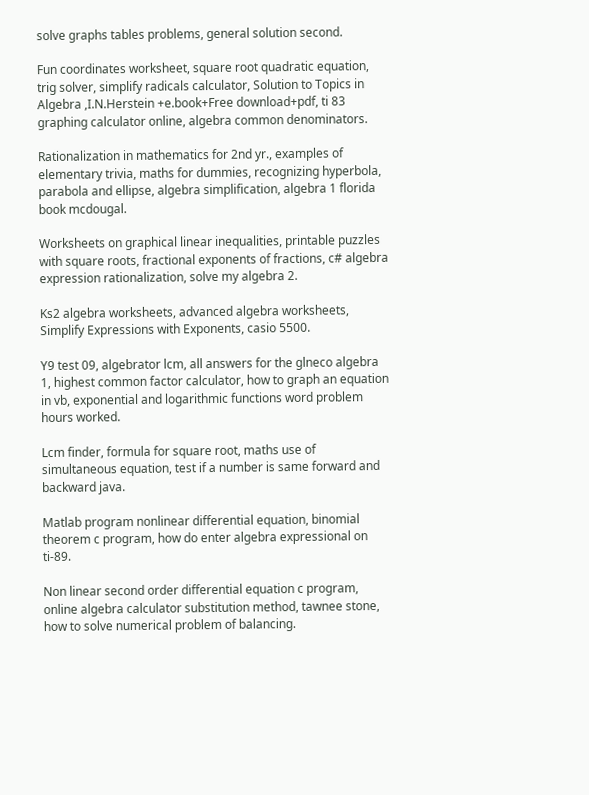solve graphs tables problems, general solution second.

Fun coordinates worksheet, square root quadratic equation, trig solver, simplify radicals calculator, Solution to Topics in Algebra ,I.N.Herstein +e.book+Free download+pdf, ti 83 graphing calculator online, algebra common denominators.

Rationalization in mathematics for 2nd yr., examples of elementary trivia, maths for dummies, recognizing hyperbola, parabola and ellipse, algebra simplification, algebra 1 florida book mcdougal.

Worksheets on graphical linear inequalities, printable puzzles with square roots, fractional exponents of fractions, c# algebra expression rationalization, solve my algebra 2.

Ks2 algebra worksheets, advanced algebra worksheets, Simplify Expressions with Exponents, casio 5500.

Y9 test 09, algebrator lcm, all answers for the glneco algebra 1, highest common factor calculator, how to graph an equation in vb, exponential and logarithmic functions word problem hours worked.

Lcm finder, formula for square root, maths use of simultaneous equation, test if a number is same forward and backward java.

Matlab program nonlinear differential equation, binomial theorem c program, how do enter algebra expressional on ti-89.

Non linear second order differential equation c program, online algebra calculator substitution method, tawnee stone, how to solve numerical problem of balancing.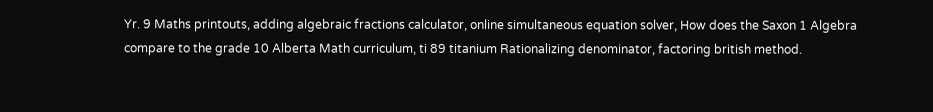Yr. 9 Maths printouts, adding algebraic fractions calculator, online simultaneous equation solver, How does the Saxon 1 Algebra compare to the grade 10 Alberta Math curriculum, ti 89 titanium Rationalizing denominator, factoring british method.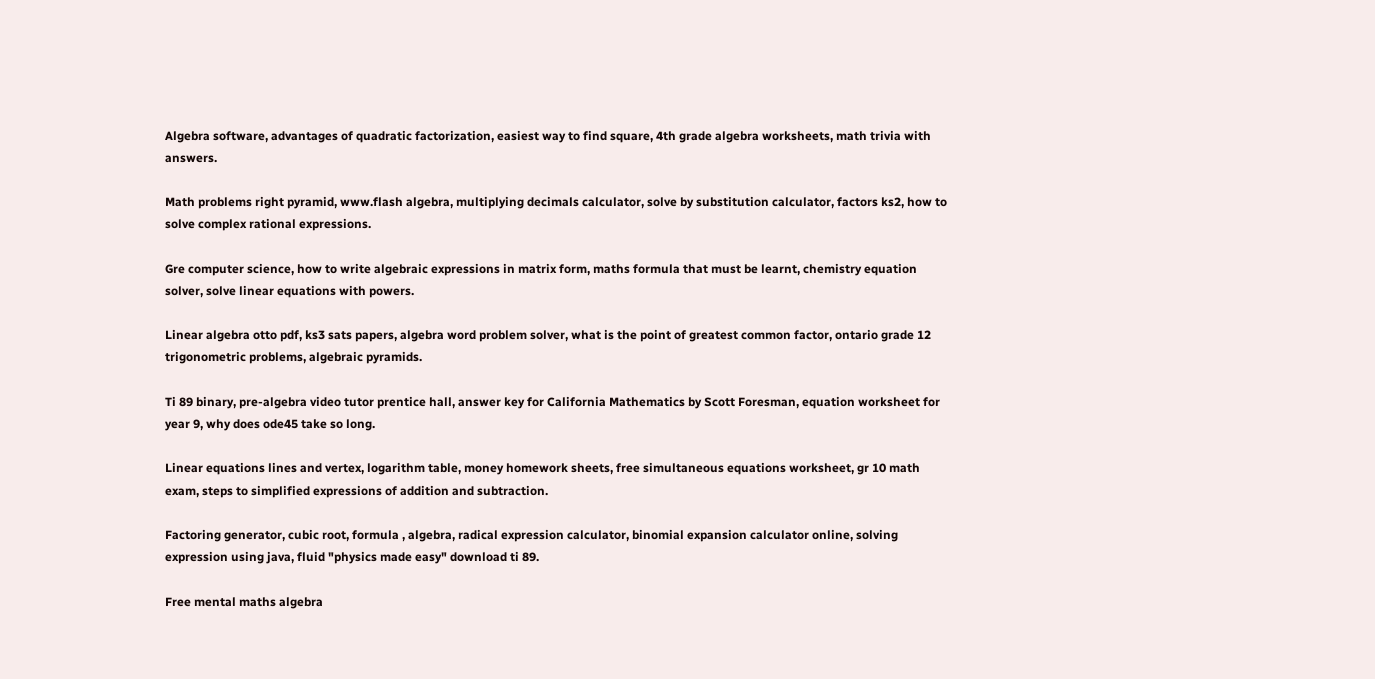Algebra software, advantages of quadratic factorization, easiest way to find square, 4th grade algebra worksheets, math trivia with answers.

Math problems right pyramid, www.flash algebra, multiplying decimals calculator, solve by substitution calculator, factors ks2, how to solve complex rational expressions.

Gre computer science, how to write algebraic expressions in matrix form, maths formula that must be learnt, chemistry equation solver, solve linear equations with powers.

Linear algebra otto pdf, ks3 sats papers, algebra word problem solver, what is the point of greatest common factor, ontario grade 12 trigonometric problems, algebraic pyramids.

Ti 89 binary, pre-algebra video tutor prentice hall, answer key for California Mathematics by Scott Foresman, equation worksheet for year 9, why does ode45 take so long.

Linear equations lines and vertex, logarithm table, money homework sheets, free simultaneous equations worksheet, gr 10 math exam, steps to simplified expressions of addition and subtraction.

Factoring generator, cubic root, formula , algebra, radical expression calculator, binomial expansion calculator online, solving expression using java, fluid "physics made easy" download ti 89.

Free mental maths algebra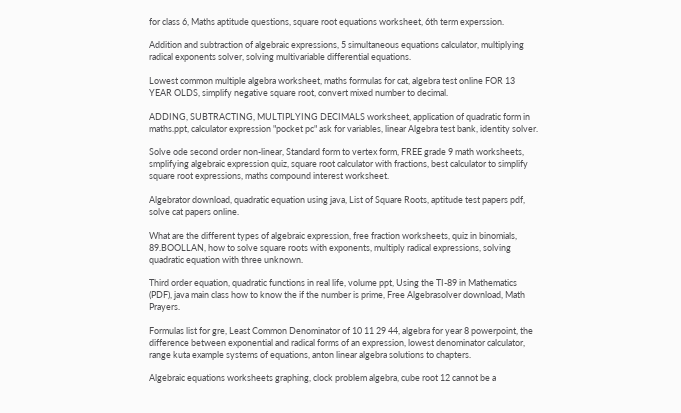for class 6, Maths aptitude questions, square root equations worksheet, 6th term experssion.

Addition and subtraction of algebraic expressions, 5 simultaneous equations calculator, multiplying radical exponents solver, solving multivariable differential equations.

Lowest common multiple algebra worksheet, maths formulas for cat, algebra test online FOR 13 YEAR OLDS, simplify negative square root, convert mixed number to decimal.

ADDING, SUBTRACTING, MULTIPLYING DECIMALS worksheet, application of quadratic form in maths.ppt, calculator expression "pocket pc" ask for variables, linear Algebra test bank, identity solver.

Solve ode second order non-linear, Standard form to vertex form, FREE grade 9 math worksheets, smplifying algebraic expression quiz, square root calculator with fractions, best calculator to simplify square root expressions, maths compound interest worksheet.

Algebrator download, quadratic equation using java, List of Square Roots, aptitude test papers pdf, solve cat papers online.

What are the different types of algebraic expression, free fraction worksheets, quiz in binomials, 89.BOOLLAN, how to solve square roots with exponents, multiply radical expressions, solving quadratic equation with three unknown.

Third order equation, quadratic functions in real life, volume ppt, Using the TI-89 in Mathematics (PDF), java main class how to know the if the number is prime, Free Algebrasolver download, Math Prayers.

Formulas list for gre, Least Common Denominator of 10 11 29 44, algebra for year 8 powerpoint, the difference between exponential and radical forms of an expression, lowest denominator calculator, range kuta example systems of equations, anton linear algebra solutions to chapters.

Algebraic equations worksheets graphing, clock problem algebra, cube root 12 cannot be a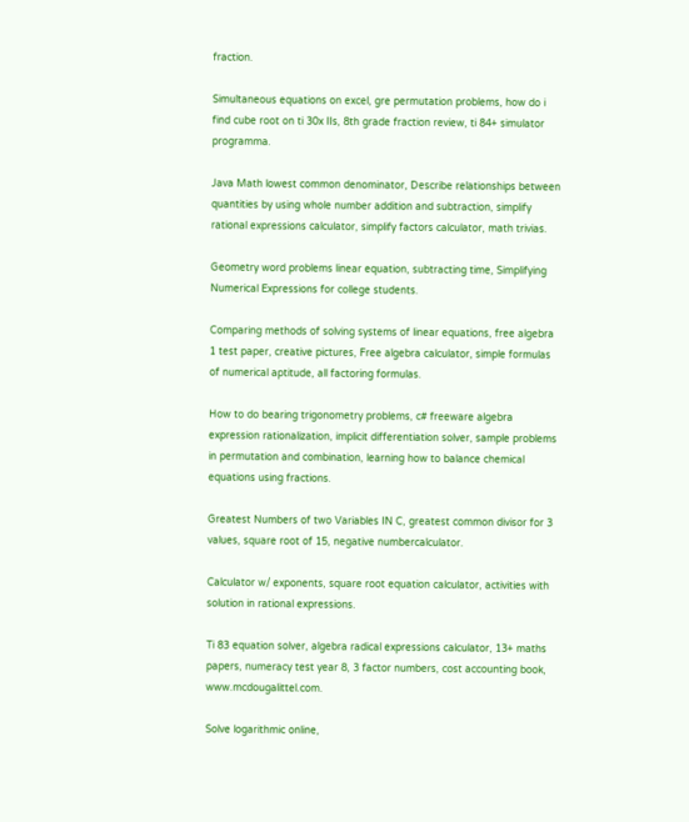fraction.

Simultaneous equations on excel, gre permutation problems, how do i find cube root on ti 30x IIs, 8th grade fraction review, ti 84+ simulator programma.

Java Math lowest common denominator, Describe relationships between quantities by using whole number addition and subtraction, simplify rational expressions calculator, simplify factors calculator, math trivias.

Geometry word problems linear equation, subtracting time, Simplifying Numerical Expressions for college students.

Comparing methods of solving systems of linear equations, free algebra 1 test paper, creative pictures, Free algebra calculator, simple formulas of numerical aptitude, all factoring formulas.

How to do bearing trigonometry problems, c# freeware algebra expression rationalization, implicit differentiation solver, sample problems in permutation and combination, learning how to balance chemical equations using fractions.

Greatest Numbers of two Variables IN C, greatest common divisor for 3 values, square root of 15, negative numbercalculator.

Calculator w/ exponents, square root equation calculator, activities with solution in rational expressions.

Ti 83 equation solver, algebra radical expressions calculator, 13+ maths papers, numeracy test year 8, 3 factor numbers, cost accounting book, www.mcdougalittel.com.

Solve logarithmic online,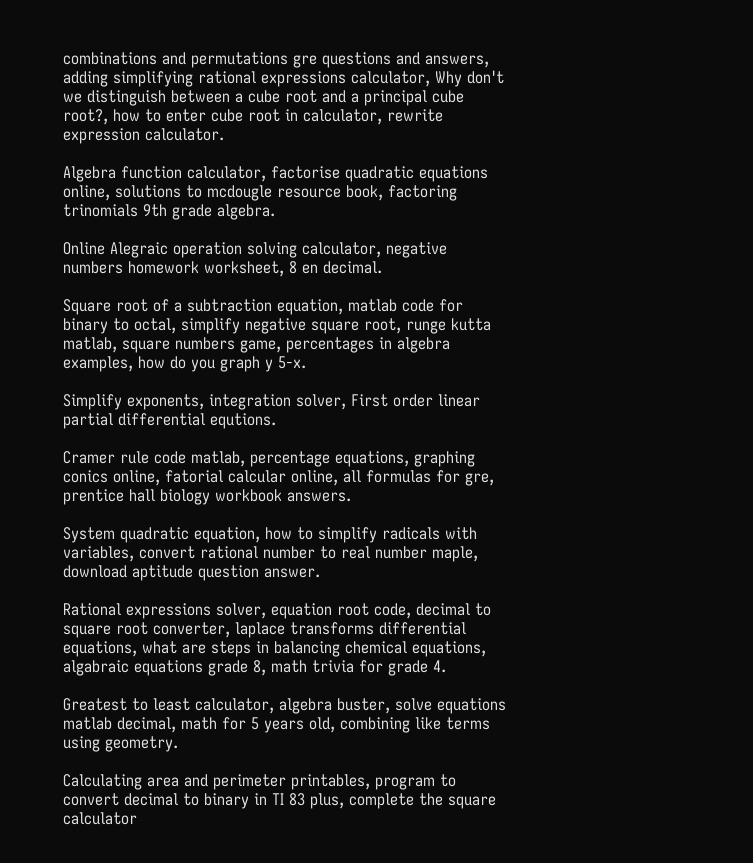combinations and permutations gre questions and answers, adding simplifying rational expressions calculator, Why don't we distinguish between a cube root and a principal cube root?, how to enter cube root in calculator, rewrite expression calculator.

Algebra function calculator, factorise quadratic equations online, solutions to mcdougle resource book, factoring trinomials 9th grade algebra.

Online Alegraic operation solving calculator, negative numbers homework worksheet, 8 en decimal.

Square root of a subtraction equation, matlab code for binary to octal, simplify negative square root, runge kutta matlab, square numbers game, percentages in algebra examples, how do you graph y 5-x.

Simplify exponents, integration solver, First order linear partial differential equtions.

Cramer rule code matlab, percentage equations, graphing conics online, fatorial calcular online, all formulas for gre, prentice hall biology workbook answers.

System quadratic equation, how to simplify radicals with variables, convert rational number to real number maple, download aptitude question answer.

Rational expressions solver, equation root code, decimal to square root converter, laplace transforms differential equations, what are steps in balancing chemical equations, algabraic equations grade 8, math trivia for grade 4.

Greatest to least calculator, algebra buster, solve equations matlab decimal, math for 5 years old, combining like terms using geometry.

Calculating area and perimeter printables, program to convert decimal to binary in TI 83 plus, complete the square calculator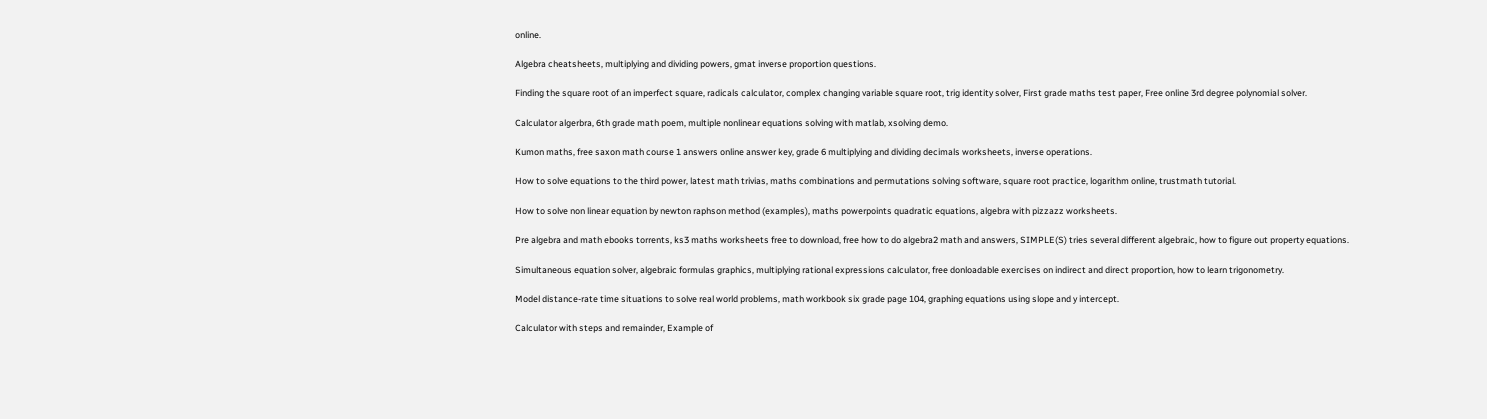online.

Algebra cheatsheets, multiplying and dividing powers, gmat inverse proportion questions.

Finding the square root of an imperfect square, radicals calculator, complex changing variable square root, trig identity solver, First grade maths test paper, Free online 3rd degree polynomial solver.

Calculator algerbra, 6th grade math poem, multiple nonlinear equations solving with matlab, xsolving demo.

Kumon maths, free saxon math course 1 answers online answer key, grade 6 multiplying and dividing decimals worksheets, inverse operations.

How to solve equations to the third power, latest math trivias, maths combinations and permutations solving software, square root practice, logarithm online, trustmath tutorial.

How to solve non linear equation by newton raphson method (examples), maths powerpoints quadratic equations, algebra with pizzazz worksheets.

Pre algebra and math ebooks torrents, ks3 maths worksheets free to download, free how to do algebra2 math and answers, SIMPLE(S) tries several different algebraic, how to figure out property equations.

Simultaneous equation solver, algebraic formulas graphics, multiplying rational expressions calculator, free donloadable exercises on indirect and direct proportion, how to learn trigonometry.

Model distance-rate time situations to solve real world problems, math workbook six grade page 104, graphing equations using slope and y intercept.

Calculator with steps and remainder, Example of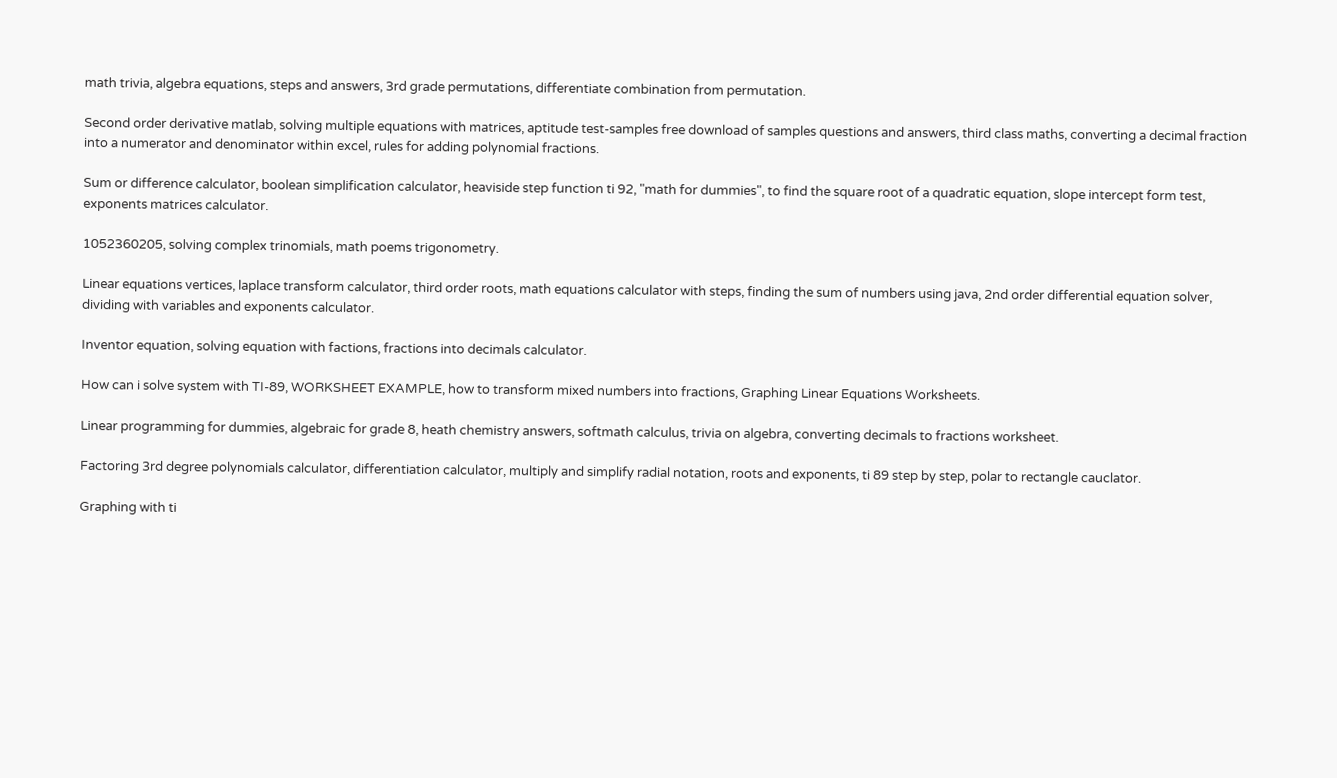math trivia, algebra equations, steps and answers, 3rd grade permutations, differentiate combination from permutation.

Second order derivative matlab, solving multiple equations with matrices, aptitude test-samples free download of samples questions and answers, third class maths, converting a decimal fraction into a numerator and denominator within excel, rules for adding polynomial fractions.

Sum or difference calculator, boolean simplification calculator, heaviside step function ti 92, "math for dummies", to find the square root of a quadratic equation, slope intercept form test, exponents matrices calculator.

1052360205, solving complex trinomials, math poems trigonometry.

Linear equations vertices, laplace transform calculator, third order roots, math equations calculator with steps, finding the sum of numbers using java, 2nd order differential equation solver, dividing with variables and exponents calculator.

Inventor equation, solving equation with factions, fractions into decimals calculator.

How can i solve system with TI-89, WORKSHEET EXAMPLE, how to transform mixed numbers into fractions, Graphing Linear Equations Worksheets.

Linear programming for dummies, algebraic for grade 8, heath chemistry answers, softmath calculus, trivia on algebra, converting decimals to fractions worksheet.

Factoring 3rd degree polynomials calculator, differentiation calculator, multiply and simplify radial notation, roots and exponents, ti 89 step by step, polar to rectangle cauclator.

Graphing with ti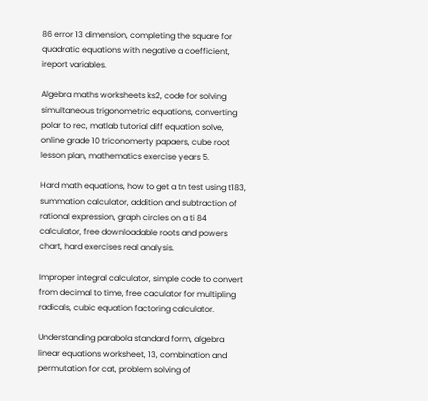86 error 13 dimension, completing the square for quadratic equations with negative a coefficient, ireport variables.

Algebra maths worksheets ks2, code for solving simultaneous trigonometric equations, converting polar to rec, matlab tutorial diff equation solve, online grade 10 triconomerty papaers, cube root lesson plan, mathematics exercise years 5.

Hard math equations, how to get a tn test using t183, summation calculator, addition and subtraction of rational expression, graph circles on a ti 84 calculator, free downloadable roots and powers chart, hard exercises real analysis.

Improper integral calculator, simple code to convert from decimal to time, free caculator for multipling radicals, cubic equation factoring calculator.

Understanding parabola standard form, algebra linear equations worksheet, 13, combination and permutation for cat, problem solving of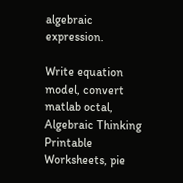algebraic expression.

Write equation model, convert matlab octal, Algebraic Thinking Printable Worksheets, pie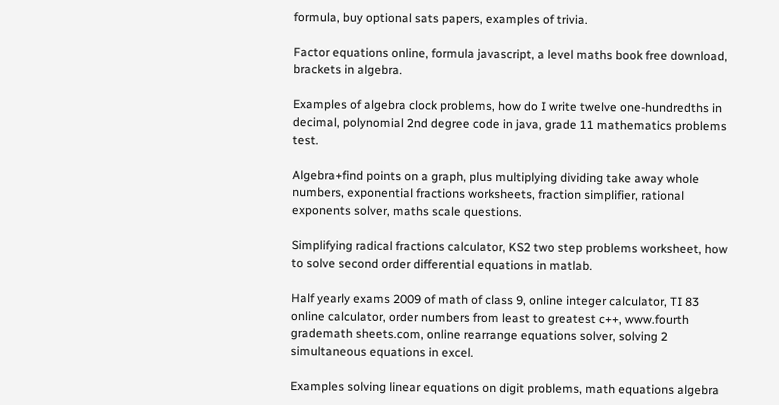formula, buy optional sats papers, examples of trivia.

Factor equations online, formula javascript, a level maths book free download, brackets in algebra.

Examples of algebra clock problems, how do I write twelve one-hundredths in decimal, polynomial 2nd degree code in java, grade 11 mathematics problems test.

Algebra+find points on a graph, plus multiplying dividing take away whole numbers, exponential fractions worksheets, fraction simplifier, rational exponents solver, maths scale questions.

Simplifying radical fractions calculator, KS2 two step problems worksheet, how to solve second order differential equations in matlab.

Half yearly exams 2009 of math of class 9, online integer calculator, TI 83 online calculator, order numbers from least to greatest c++, www.fourth grademath sheets.com, online rearrange equations solver, solving 2 simultaneous equations in excel.

Examples solving linear equations on digit problems, math equations algebra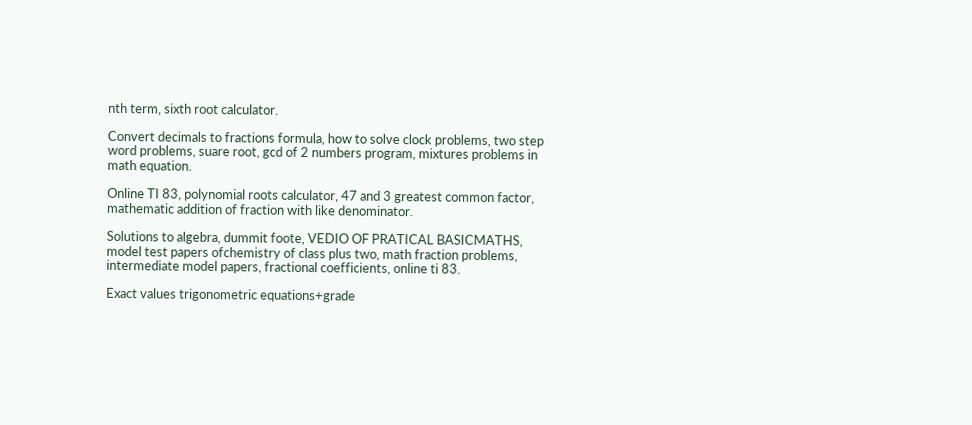nth term, sixth root calculator.

Convert decimals to fractions formula, how to solve clock problems, two step word problems, suare root, gcd of 2 numbers program, mixtures problems in math equation.

Online TI 83, polynomial roots calculator, 47 and 3 greatest common factor, mathematic addition of fraction with like denominator.

Solutions to algebra, dummit foote, VEDIO OF PRATICAL BASICMATHS, model test papers ofchemistry of class plus two, math fraction problems, intermediate model papers, fractional coefficients, online ti 83.

Exact values trigonometric equations+grade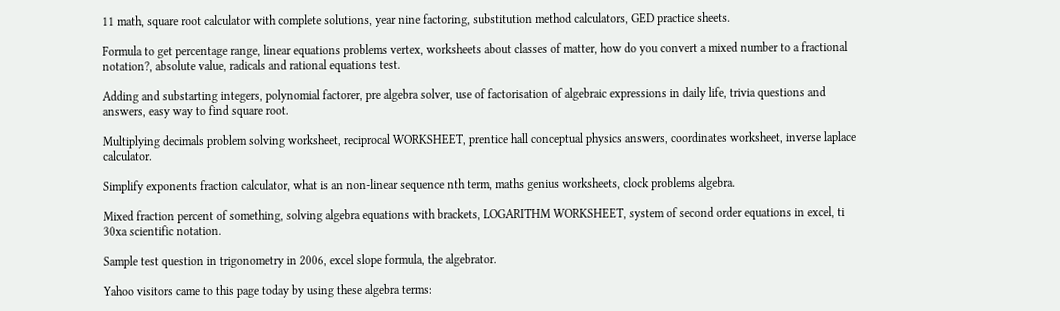11 math, square root calculator with complete solutions, year nine factoring, substitution method calculators, GED practice sheets.

Formula to get percentage range, linear equations problems vertex, worksheets about classes of matter, how do you convert a mixed number to a fractional notation?, absolute value, radicals and rational equations test.

Adding and substarting integers, polynomial factorer, pre algebra solver, use of factorisation of algebraic expressions in daily life, trivia questions and answers, easy way to find square root.

Multiplying decimals problem solving worksheet, reciprocal WORKSHEET, prentice hall conceptual physics answers, coordinates worksheet, inverse laplace calculator.

Simplify exponents fraction calculator, what is an non-linear sequence nth term, maths genius worksheets, clock problems algebra.

Mixed fraction percent of something, solving algebra equations with brackets, LOGARITHM WORKSHEET, system of second order equations in excel, ti 30xa scientific notation.

Sample test question in trigonometry in 2006, excel slope formula, the algebrator.

Yahoo visitors came to this page today by using these algebra terms: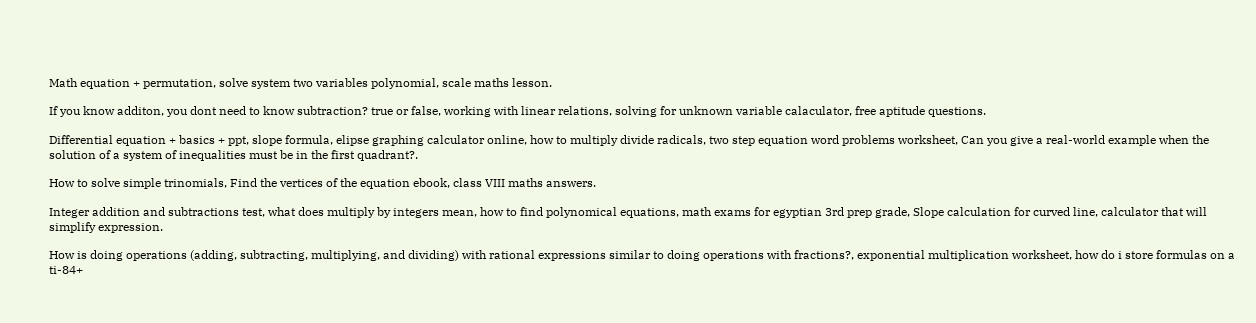Math equation + permutation, solve system two variables polynomial, scale maths lesson.

If you know additon, you dont need to know subtraction? true or false, working with linear relations, solving for unknown variable calaculator, free aptitude questions.

Differential equation + basics + ppt, slope formula, elipse graphing calculator online, how to multiply divide radicals, two step equation word problems worksheet, Can you give a real-world example when the solution of a system of inequalities must be in the first quadrant?.

How to solve simple trinomials, Find the vertices of the equation ebook, class VIII maths answers.

Integer addition and subtractions test, what does multiply by integers mean, how to find polynomical equations, math exams for egyptian 3rd prep grade, Slope calculation for curved line, calculator that will simplify expression.

How is doing operations (adding, subtracting, multiplying, and dividing) with rational expressions similar to doing operations with fractions?, exponential multiplication worksheet, how do i store formulas on a ti-84+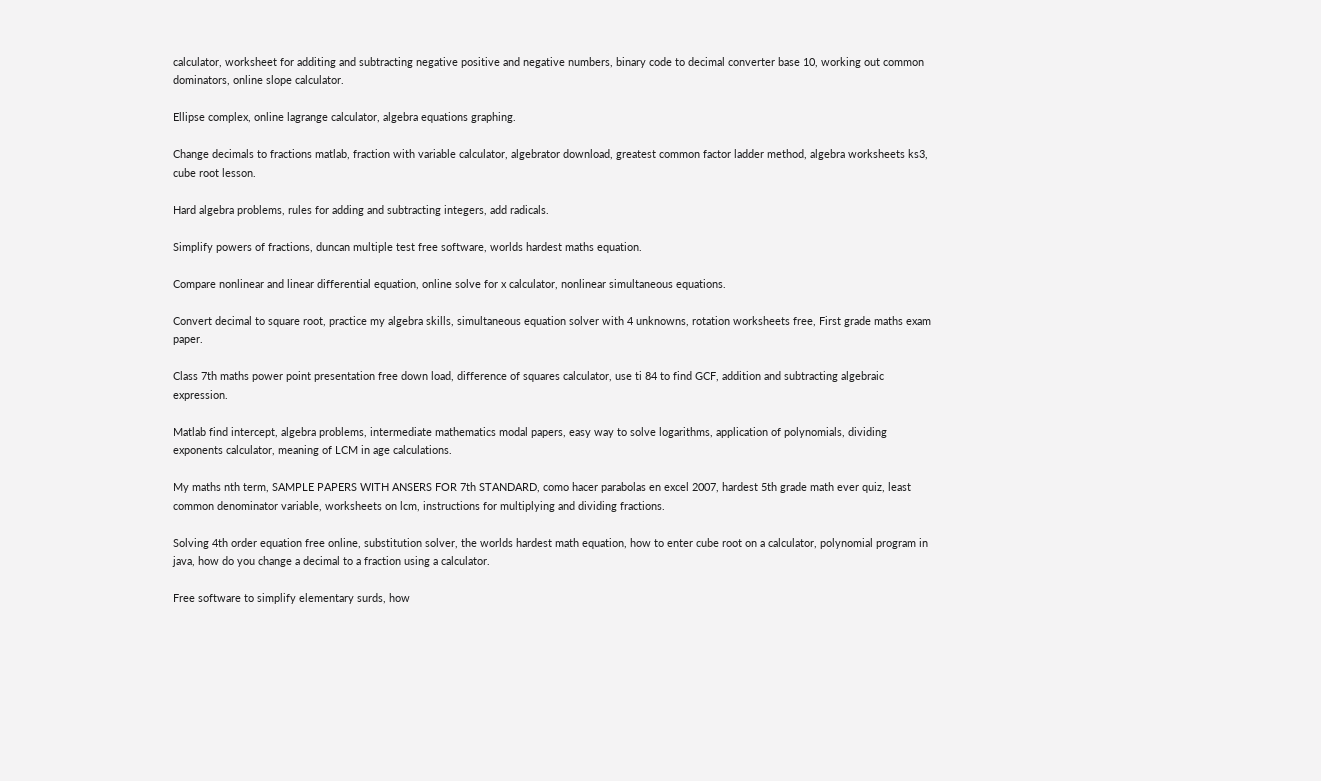calculator, worksheet for additing and subtracting negative positive and negative numbers, binary code to decimal converter base 10, working out common dominators, online slope calculator.

Ellipse complex, online lagrange calculator, algebra equations graphing.

Change decimals to fractions matlab, fraction with variable calculator, algebrator download, greatest common factor ladder method, algebra worksheets ks3, cube root lesson.

Hard algebra problems, rules for adding and subtracting integers, add radicals.

Simplify powers of fractions, duncan multiple test free software, worlds hardest maths equation.

Compare nonlinear and linear differential equation, online solve for x calculator, nonlinear simultaneous equations.

Convert decimal to square root, practice my algebra skills, simultaneous equation solver with 4 unknowns, rotation worksheets free, First grade maths exam paper.

Class 7th maths power point presentation free down load, difference of squares calculator, use ti 84 to find GCF, addition and subtracting algebraic expression.

Matlab find intercept, algebra problems, intermediate mathematics modal papers, easy way to solve logarithms, application of polynomials, dividing exponents calculator, meaning of LCM in age calculations.

My maths nth term, SAMPLE PAPERS WITH ANSERS FOR 7th STANDARD, como hacer parabolas en excel 2007, hardest 5th grade math ever quiz, least common denominator variable, worksheets on lcm, instructions for multiplying and dividing fractions.

Solving 4th order equation free online, substitution solver, the worlds hardest math equation, how to enter cube root on a calculator, polynomial program in java, how do you change a decimal to a fraction using a calculator.

Free software to simplify elementary surds, how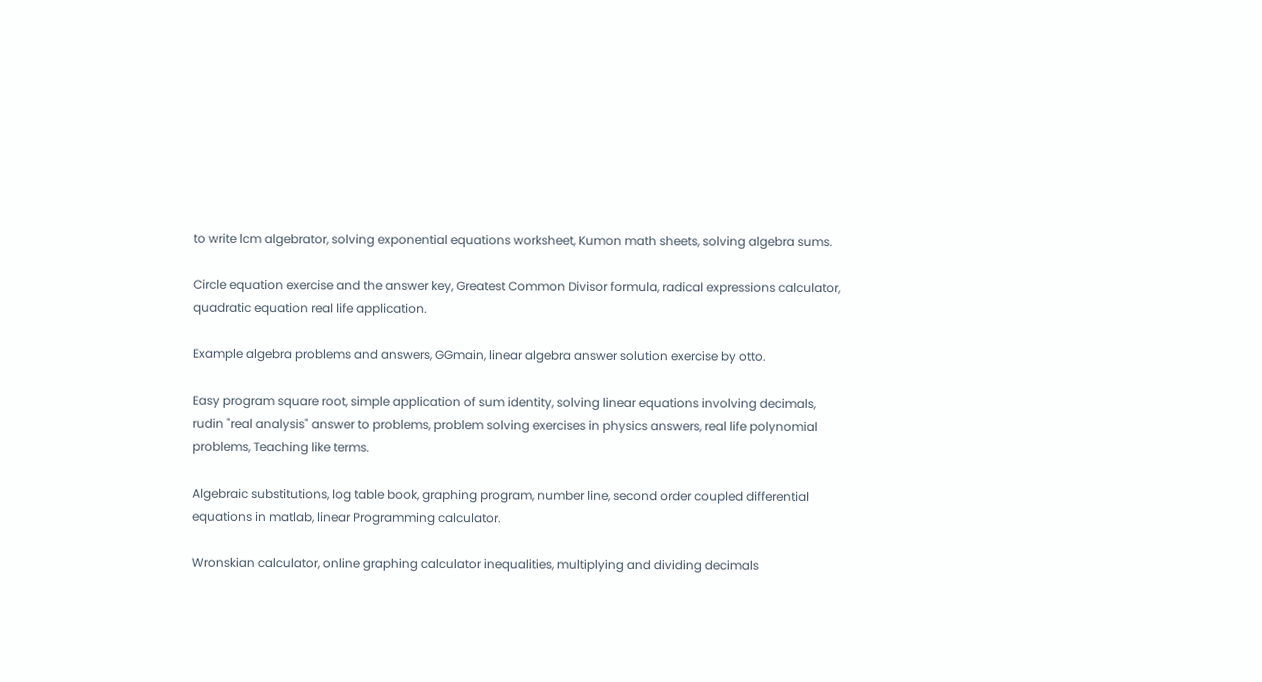to write lcm algebrator, solving exponential equations worksheet, Kumon math sheets, solving algebra sums.

Circle equation exercise and the answer key, Greatest Common Divisor formula, radical expressions calculator, quadratic equation real life application.

Example algebra problems and answers, GGmain, linear algebra answer solution exercise by otto.

Easy program square root, simple application of sum identity, solving linear equations involving decimals, rudin "real analysis" answer to problems, problem solving exercises in physics answers, real life polynomial problems, Teaching like terms.

Algebraic substitutions, log table book, graphing program, number line, second order coupled differential equations in matlab, linear Programming calculator.

Wronskian calculator, online graphing calculator inequalities, multiplying and dividing decimals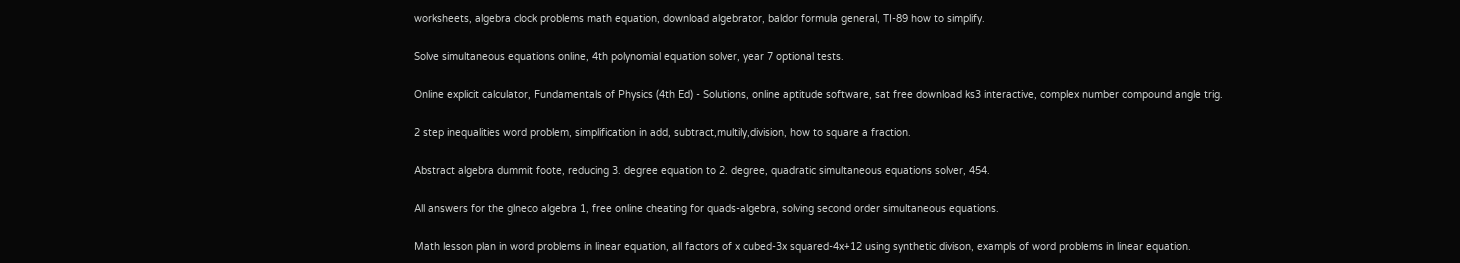worksheets, algebra clock problems math equation, download algebrator, baldor formula general, TI-89 how to simplify.

Solve simultaneous equations online, 4th polynomial equation solver, year 7 optional tests.

Online explicit calculator, Fundamentals of Physics (4th Ed) - Solutions, online aptitude software, sat free download ks3 interactive, complex number compound angle trig.

2 step inequalities word problem, simplification in add, subtract,multily,division, how to square a fraction.

Abstract algebra dummit foote, reducing 3. degree equation to 2. degree, quadratic simultaneous equations solver, 454.

All answers for the glneco algebra 1, free online cheating for quads-algebra, solving second order simultaneous equations.

Math lesson plan in word problems in linear equation, all factors of x cubed-3x squared-4x+12 using synthetic divison, exampls of word problems in linear equation.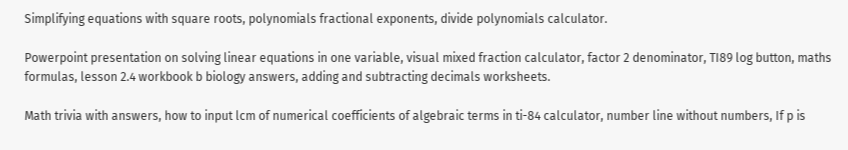Simplifying equations with square roots, polynomials fractional exponents, divide polynomials calculator.

Powerpoint presentation on solving linear equations in one variable, visual mixed fraction calculator, factor 2 denominator, TI89 log button, maths formulas, lesson 2.4 workbook b biology answers, adding and subtracting decimals worksheets.

Math trivia with answers, how to input lcm of numerical coefficients of algebraic terms in ti-84 calculator, number line without numbers, If p is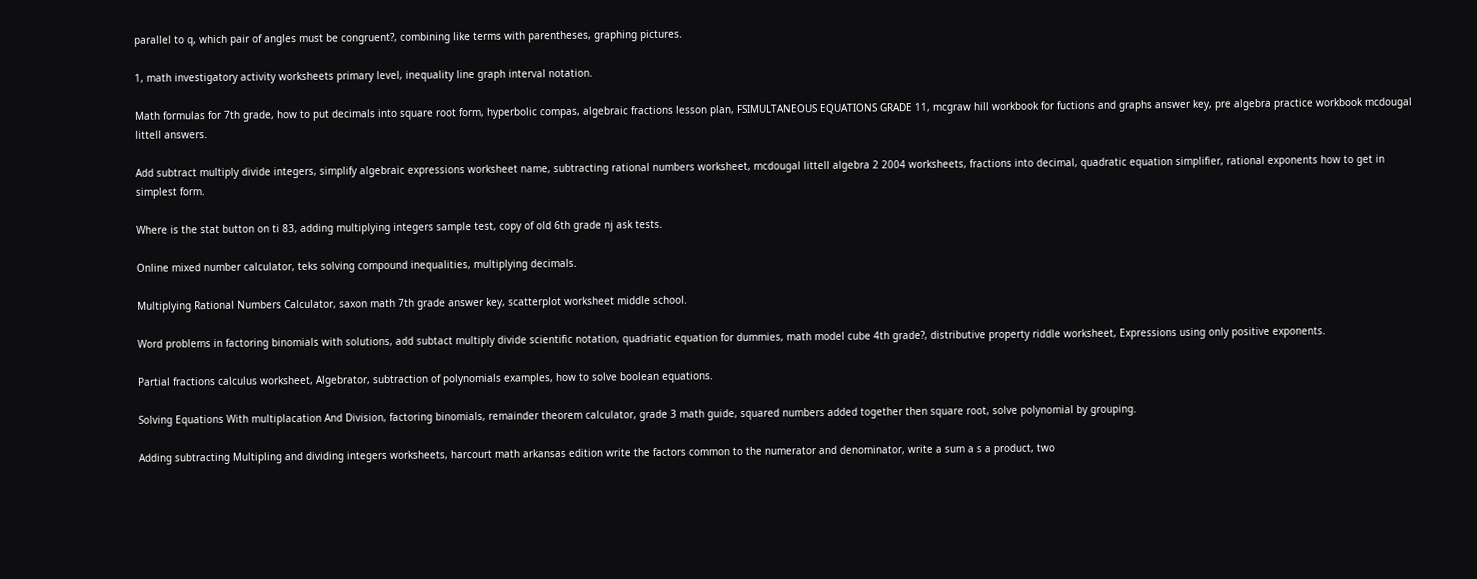parallel to q, which pair of angles must be congruent?, combining like terms with parentheses, graphing pictures.

1, math investigatory activity worksheets primary level, inequality line graph interval notation.

Math formulas for 7th grade, how to put decimals into square root form, hyperbolic compas, algebraic fractions lesson plan, FSIMULTANEOUS EQUATIONS GRADE 11, mcgraw hill workbook for fuctions and graphs answer key, pre algebra practice workbook mcdougal littell answers.

Add subtract multiply divide integers, simplify algebraic expressions worksheet name, subtracting rational numbers worksheet, mcdougal littell algebra 2 2004 worksheets, fractions into decimal, quadratic equation simplifier, rational exponents how to get in simplest form.

Where is the stat button on ti 83, adding multiplying integers sample test, copy of old 6th grade nj ask tests.

Online mixed number calculator, teks solving compound inequalities, multiplying decimals.

Multiplying Rational Numbers Calculator, saxon math 7th grade answer key, scatterplot worksheet middle school.

Word problems in factoring binomials with solutions, add subtact multiply divide scientific notation, quadriatic equation for dummies, math model cube 4th grade?, distributive property riddle worksheet, Expressions using only positive exponents.

Partial fractions calculus worksheet, Algebrator, subtraction of polynomials examples, how to solve boolean equations.

Solving Equations With multiplacation And Division, factoring binomials, remainder theorem calculator, grade 3 math guide, squared numbers added together then square root, solve polynomial by grouping.

Adding subtracting Multipling and dividing integers worksheets, harcourt math arkansas edition write the factors common to the numerator and denominator, write a sum a s a product, two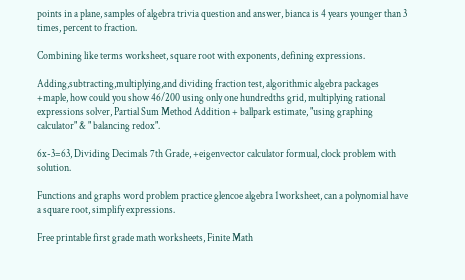points in a plane, samples of algebra trivia question and answer, bianca is 4 years younger than 3 times, percent to fraction.

Combining like terms worksheet, square root with exponents, defining expressions.

Adding,subtracting,multiplying,and dividing fraction test, algorithmic algebra packages +maple, how could you show 46/200 using only one hundredths grid, multiplying rational expressions solver, Partial Sum Method Addition + ballpark estimate, "using graphing calculator" & " balancing redox".

6x-3=63, Dividing Decimals 7th Grade, +eigenvector calculator formual, clock problem with solution.

Functions and graphs word problem practice glencoe algebra 1worksheet, can a polynomial have a square root, simplify expressions.

Free printable first grade math worksheets, Finite Math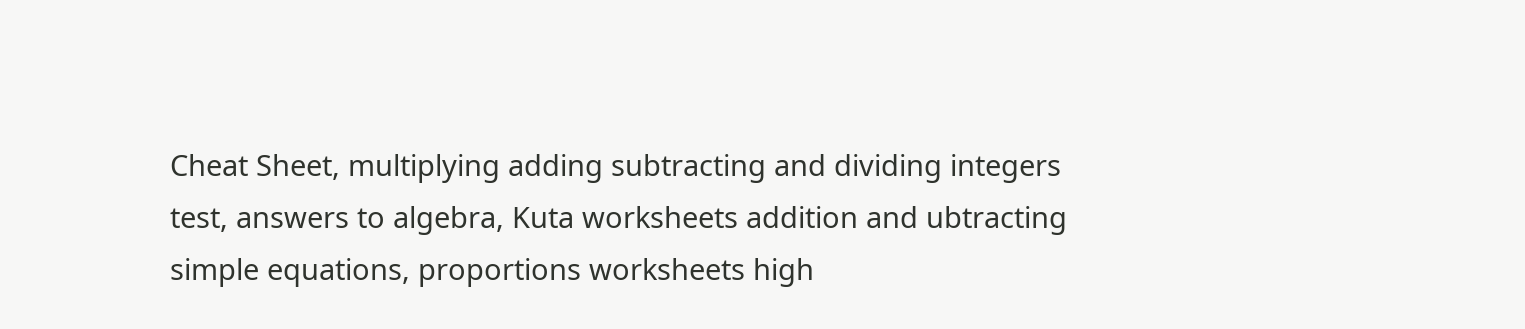Cheat Sheet, multiplying adding subtracting and dividing integers test, answers to algebra, Kuta worksheets addition and ubtracting simple equations, proportions worksheets high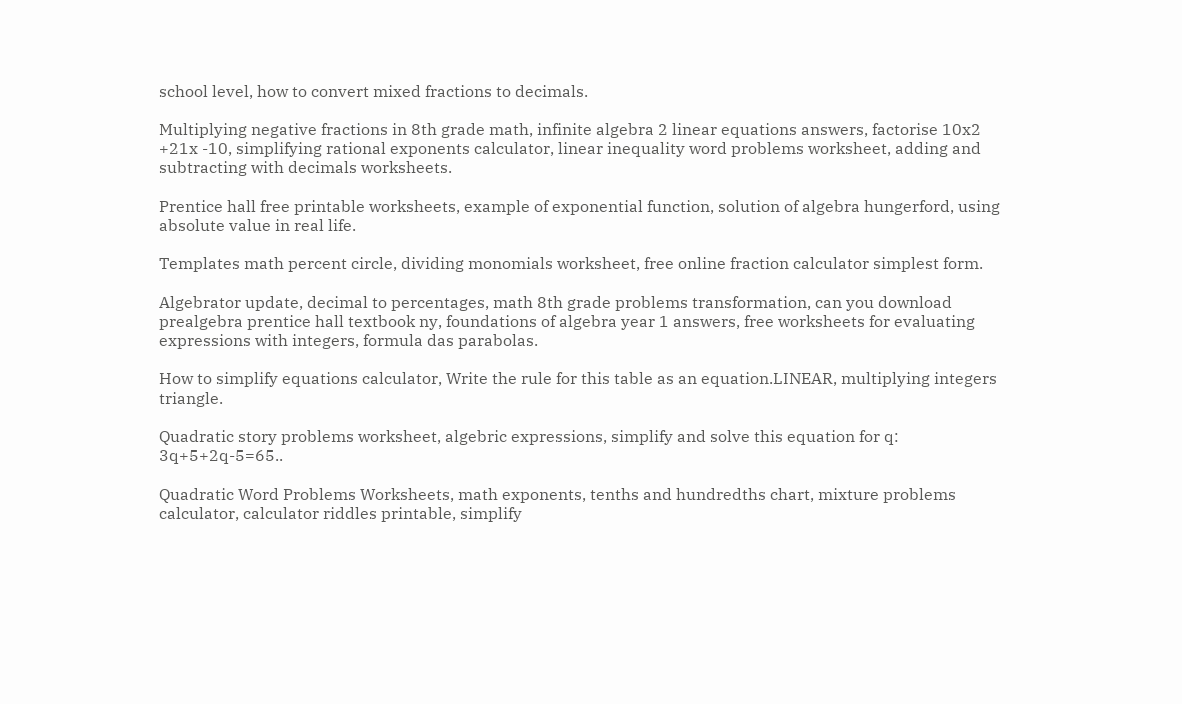school level, how to convert mixed fractions to decimals.

Multiplying negative fractions in 8th grade math, infinite algebra 2 linear equations answers, factorise 10x2 +21x -10, simplifying rational exponents calculator, linear inequality word problems worksheet, adding and subtracting with decimals worksheets.

Prentice hall free printable worksheets, example of exponential function, solution of algebra hungerford, using absolute value in real life.

Templates math percent circle, dividing monomials worksheet, free online fraction calculator simplest form.

Algebrator update, decimal to percentages, math 8th grade problems transformation, can you download prealgebra prentice hall textbook ny, foundations of algebra year 1 answers, free worksheets for evaluating expressions with integers, formula das parabolas.

How to simplify equations calculator, Write the rule for this table as an equation.LINEAR, multiplying integers triangle.

Quadratic story problems worksheet, algebric expressions, simplify and solve this equation for q: 3q+5+2q-5=65..

Quadratic Word Problems Worksheets, math exponents, tenths and hundredths chart, mixture problems calculator, calculator riddles printable, simplify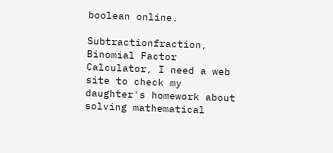boolean online.

Subtractionfraction, Binomial Factor Calculator, I need a web site to check my daughter's homework about solving mathematical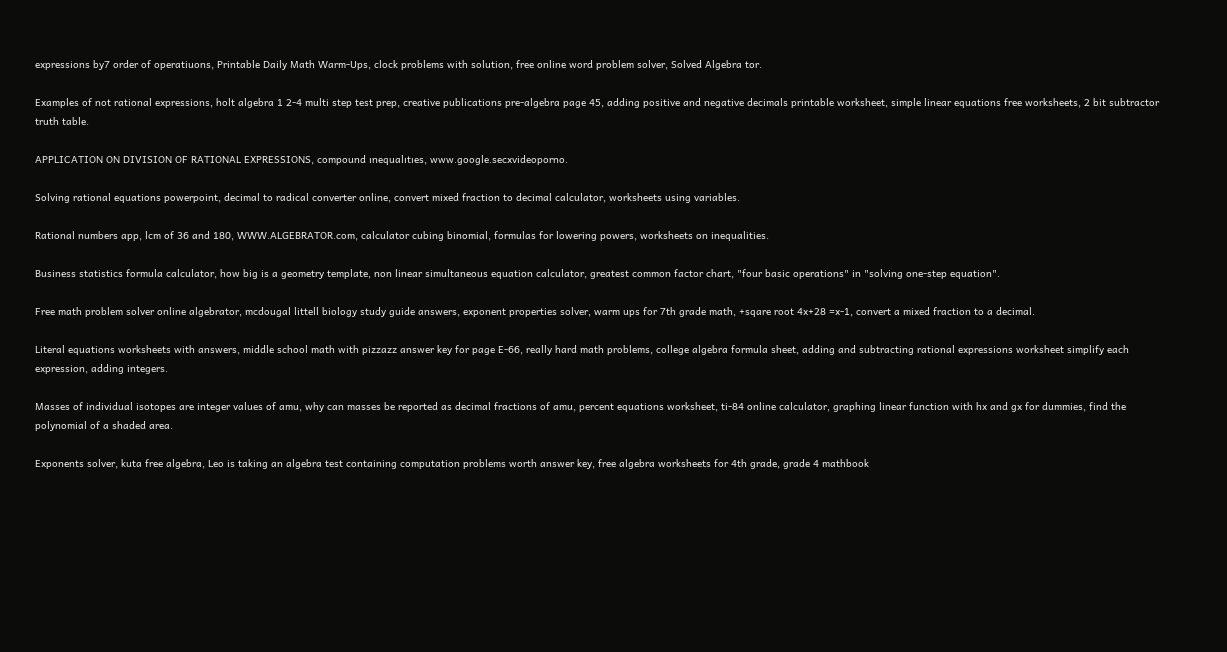expressions by7 order of operatiuons, Printable Daily Math Warm-Ups, clock problems with solution, free online word problem solver, Solved Algebra tor.

Examples of not rational expressions, holt algebra 1 2-4 multi step test prep, creative publications pre-algebra page 45, adding positive and negative decimals printable worksheet, simple linear equations free worksheets, 2 bit subtractor truth table.

APPLICATION ON DIVISION OF RATIONAL EXPRESSIONS, compound ınequalıtıes, www.google.secxvideoporno.

Solving rational equations powerpoint, decimal to radical converter online, convert mixed fraction to decimal calculator, worksheets using variables.

Rational numbers app, lcm of 36 and 180, WWW.ALGEBRATOR.com, calculator cubing binomial, formulas for lowering powers, worksheets on inequalities.

Business statistics formula calculator, how big is a geometry template, non linear simultaneous equation calculator, greatest common factor chart, "four basic operations" in "solving one-step equation".

Free math problem solver online algebrator, mcdougal littell biology study guide answers, exponent properties solver, warm ups for 7th grade math, +sqare root 4x+28 =x-1, convert a mixed fraction to a decimal.

Literal equations worksheets with answers, middle school math with pizzazz answer key for page E-66, really hard math problems, college algebra formula sheet, adding and subtracting rational expressions worksheet simplify each expression, adding integers.

Masses of individual isotopes are integer values of amu, why can masses be reported as decimal fractions of amu, percent equations worksheet, ti-84 online calculator, graphing linear function with hx and gx for dummies, find the polynomial of a shaded area.

Exponents solver, kuta free algebra, Leo is taking an algebra test containing computation problems worth answer key, free algebra worksheets for 4th grade, grade 4 mathbook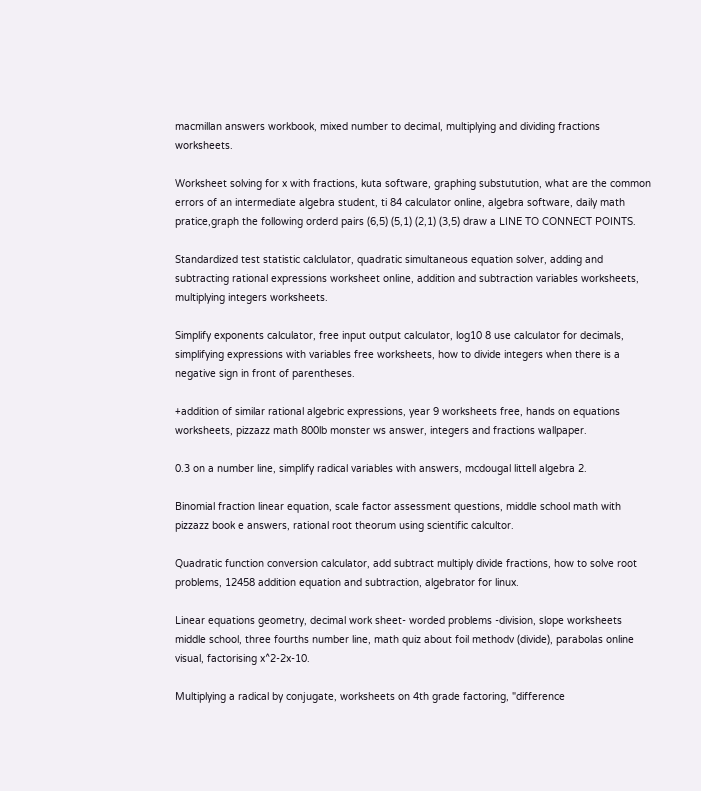macmillan answers workbook, mixed number to decimal, multiplying and dividing fractions worksheets.

Worksheet solving for x with fractions, kuta software, graphing substutution, what are the common errors of an intermediate algebra student, ti 84 calculator online, algebra software, daily math pratice,graph the following orderd pairs (6,5) (5,1) (2,1) (3,5) draw a LINE TO CONNECT POINTS.

Standardized test statistic calclulator, quadratic simultaneous equation solver, adding and subtracting rational expressions worksheet online, addition and subtraction variables worksheets, multiplying integers worksheets.

Simplify exponents calculator, free input output calculator, log10 8 use calculator for decimals, simplifying expressions with variables free worksheets, how to divide integers when there is a negative sign in front of parentheses.

+addition of similar rational algebric expressions, year 9 worksheets free, hands on equations worksheets, pizzazz math 800lb monster ws answer, integers and fractions wallpaper.

0.3 on a number line, simplify radical variables with answers, mcdougal littell algebra 2.

Binomial fraction linear equation, scale factor assessment questions, middle school math with pizzazz book e answers, rational root theorum using scientific calcultor.

Quadratic function conversion calculator, add subtract multiply divide fractions, how to solve root problems, 12458 addition equation and subtraction, algebrator for linux.

Linear equations geometry, decimal work sheet- worded problems -division, slope worksheets middle school, three fourths number line, math quiz about foil methodv (divide), parabolas online visual, factorising x^2-2x-10.

Multiplying a radical by conjugate, worksheets on 4th grade factoring, "difference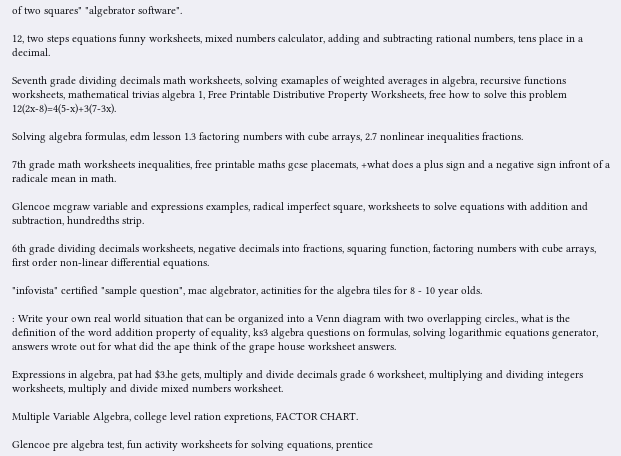of two squares" "algebrator software".

12, two steps equations funny worksheets, mixed numbers calculator, adding and subtracting rational numbers, tens place in a decimal.

Seventh grade dividing decimals math worksheets, solving examaples of weighted averages in algebra, recursive functions worksheets, mathematical trivias algebra 1, Free Printable Distributive Property Worksheets, free how to solve this problem 12(2x-8)=4(5-x)+3(7-3x).

Solving algebra formulas, edm lesson 1.3 factoring numbers with cube arrays, 2.7 nonlinear inequalities fractions.

7th grade math worksheets inequalities, free printable maths gcse placemats, +what does a plus sign and a negative sign infront of a radicale mean in math.

Glencoe mcgraw variable and expressions examples, radical imperfect square, worksheets to solve equations with addition and subtraction, hundredths strip.

6th grade dividing decimals worksheets, negative decimals into fractions, squaring function, factoring numbers with cube arrays, first order non-linear differential equations.

"infovista" certified "sample question", mac algebrator, actinities for the algebra tiles for 8 - 10 year olds.

: Write your own real world situation that can be organized into a Venn diagram with two overlapping circles., what is the definition of the word addition property of equality, ks3 algebra questions on formulas, solving logarithmic equations generator, answers wrote out for what did the ape think of the grape house worksheet answers.

Expressions in algebra, pat had $3.he gets, multiply and divide decimals grade 6 worksheet, multiplying and dividing integers worksheets, multiply and divide mixed numbers worksheet.

Multiple Variable Algebra, college level ration expretions, FACTOR CHART.

Glencoe pre algebra test, fun activity worksheets for solving equations, prentice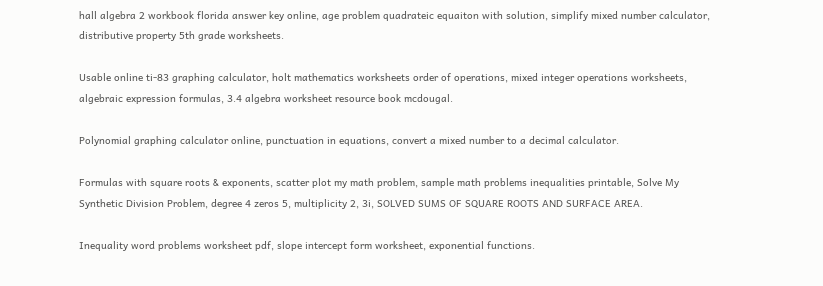hall algebra 2 workbook florida answer key online, age problem quadrateic equaiton with solution, simplify mixed number calculator, distributive property 5th grade worksheets.

Usable online ti-83 graphing calculator, holt mathematics worksheets order of operations, mixed integer operations worksheets, algebraic expression formulas, 3.4 algebra worksheet resource book mcdougal.

Polynomial graphing calculator online, punctuation in equations, convert a mixed number to a decimal calculator.

Formulas with square roots & exponents, scatter plot my math problem, sample math problems inequalities printable, Solve My Synthetic Division Problem, degree 4 zeros 5, multiplicity 2, 3i, SOLVED SUMS OF SQUARE ROOTS AND SURFACE AREA.

Inequality word problems worksheet pdf, slope intercept form worksheet, exponential functions.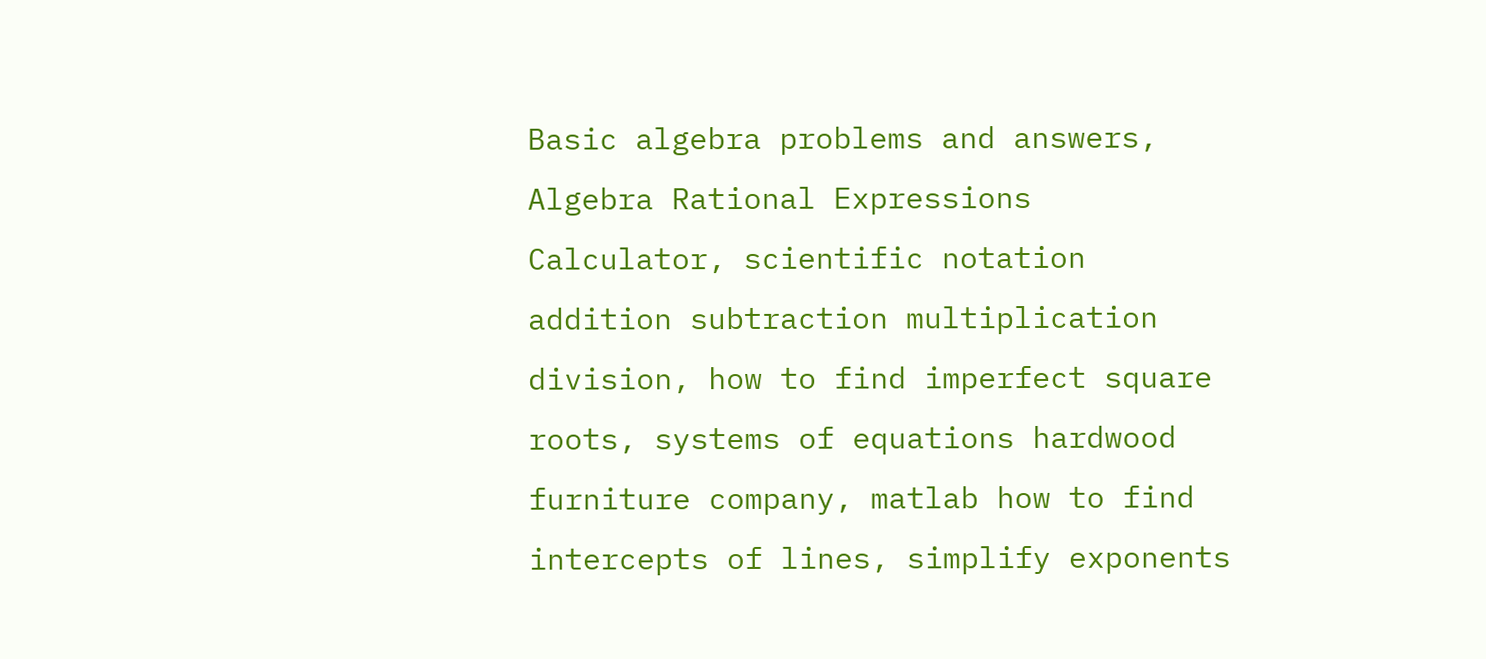Basic algebra problems and answers, Algebra Rational Expressions Calculator, scientific notation addition subtraction multiplication division, how to find imperfect square roots, systems of equations hardwood furniture company, matlab how to find intercepts of lines, simplify exponents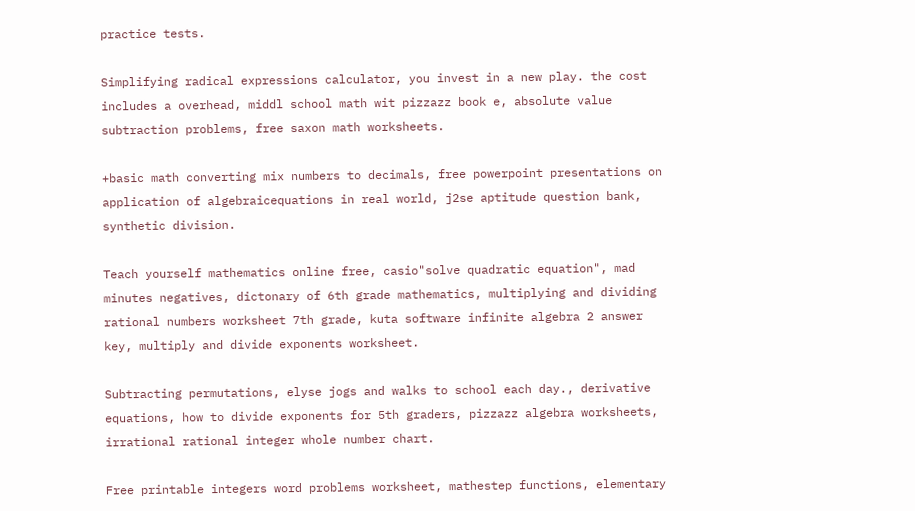practice tests.

Simplifying radical expressions calculator, you invest in a new play. the cost includes a overhead, middl school math wit pizzazz book e, absolute value subtraction problems, free saxon math worksheets.

+basic math converting mix numbers to decimals, free powerpoint presentations on application of algebraicequations in real world, j2se aptitude question bank, synthetic division.

Teach yourself mathematics online free, casio"solve quadratic equation", mad minutes negatives, dictonary of 6th grade mathematics, multiplying and dividing rational numbers worksheet 7th grade, kuta software infinite algebra 2 answer key, multiply and divide exponents worksheet.

Subtracting permutations, elyse jogs and walks to school each day., derivative equations, how to divide exponents for 5th graders, pizzazz algebra worksheets, irrational rational integer whole number chart.

Free printable integers word problems worksheet, mathestep functions, elementary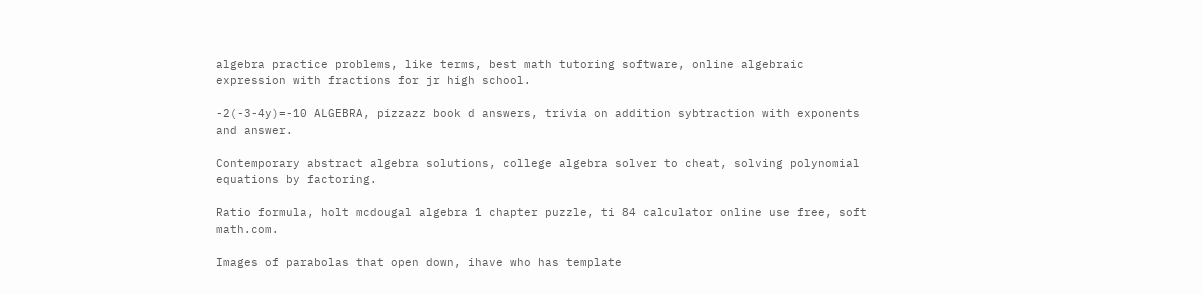algebra practice problems, like terms, best math tutoring software, online algebraic expression with fractions for jr high school.

-2(-3-4y)=-10 ALGEBRA, pizzazz book d answers, trivia on addition sybtraction with exponents and answer.

Contemporary abstract algebra solutions, college algebra solver to cheat, solving polynomial equations by factoring.

Ratio formula, holt mcdougal algebra 1 chapter puzzle, ti 84 calculator online use free, soft math.com.

Images of parabolas that open down, ihave who has template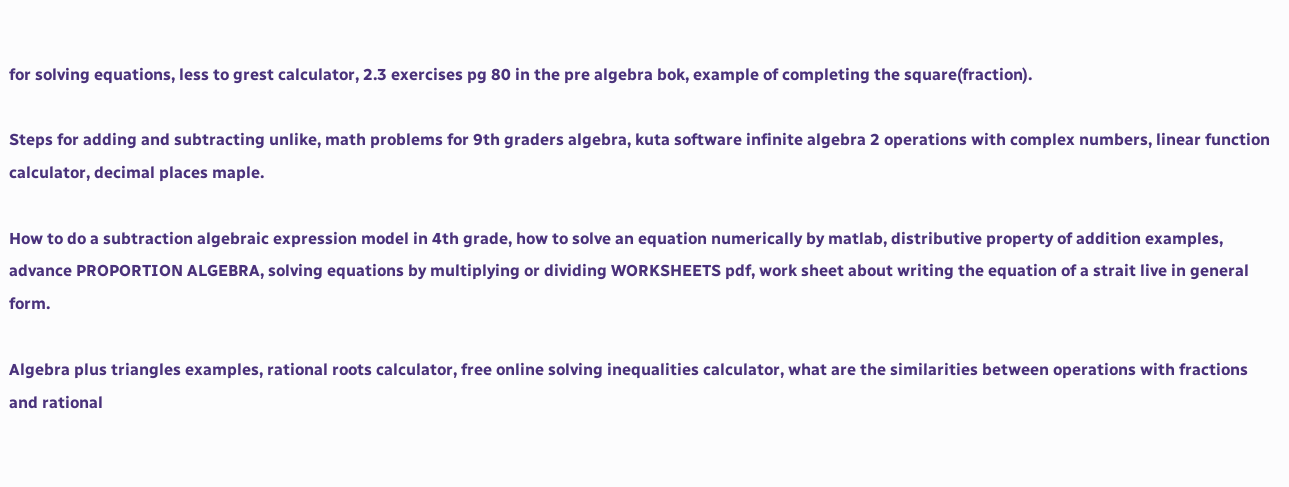for solving equations, less to grest calculator, 2.3 exercises pg 80 in the pre algebra bok, example of completing the square(fraction).

Steps for adding and subtracting unlike, math problems for 9th graders algebra, kuta software infinite algebra 2 operations with complex numbers, linear function calculator, decimal places maple.

How to do a subtraction algebraic expression model in 4th grade, how to solve an equation numerically by matlab, distributive property of addition examples, advance PROPORTION ALGEBRA, solving equations by multiplying or dividing WORKSHEETS pdf, work sheet about writing the equation of a strait live in general form.

Algebra plus triangles examples, rational roots calculator, free online solving inequalities calculator, what are the similarities between operations with fractions and rational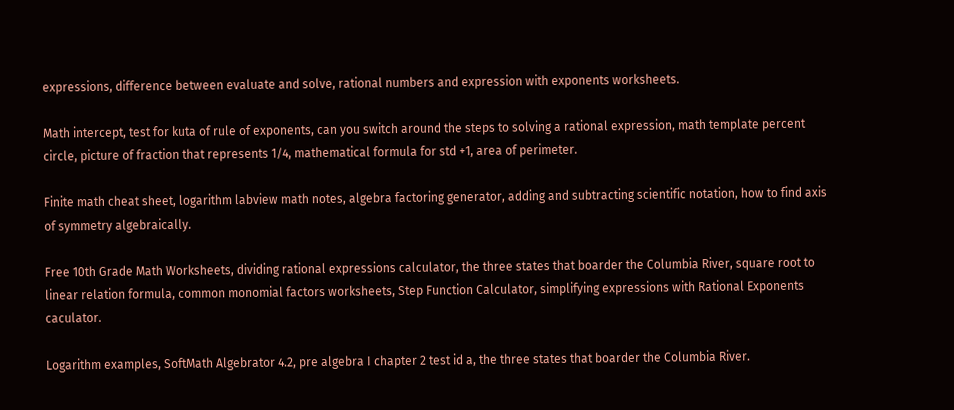expressions, difference between evaluate and solve, rational numbers and expression with exponents worksheets.

Math intercept, test for kuta of rule of exponents, can you switch around the steps to solving a rational expression, math template percent circle, picture of fraction that represents 1/4, mathematical formula for std +1, area of perimeter.

Finite math cheat sheet, logarithm labview math notes, algebra factoring generator, adding and subtracting scientific notation, how to find axis of symmetry algebraically.

Free 10th Grade Math Worksheets, dividing rational expressions calculator, the three states that boarder the Columbia River, square root to linear relation formula, common monomial factors worksheets, Step Function Calculator, simplifying expressions with Rational Exponents caculator.

Logarithm examples, SoftMath Algebrator 4.2, pre algebra I chapter 2 test id a, the three states that boarder the Columbia River.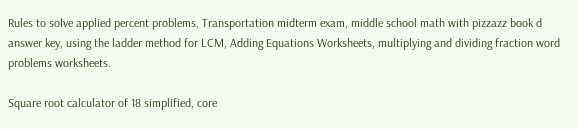Rules to solve applied percent problems, Transportation midterm exam, middle school math with pizzazz book d answer key, using the ladder method for LCM, Adding Equations Worksheets, multiplying and dividing fraction word problems worksheets.

Square root calculator of 18 simplified, core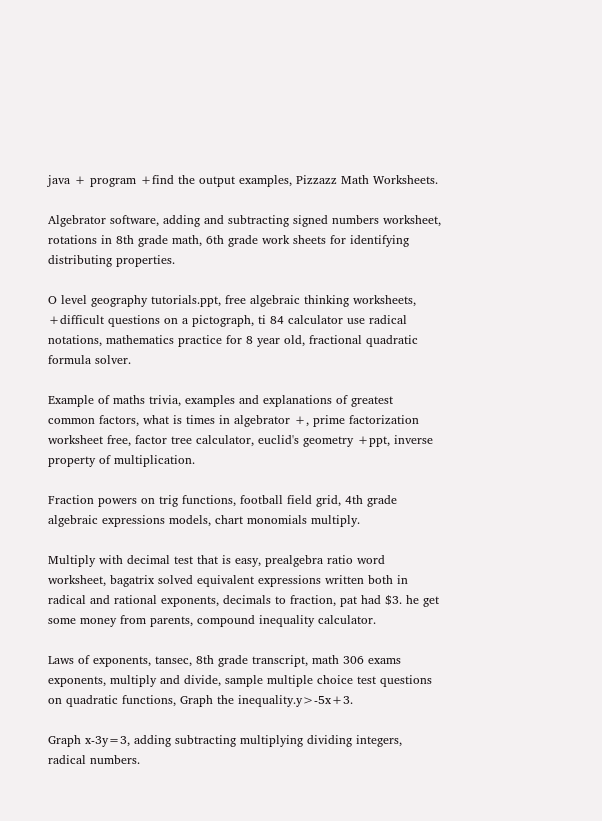java + program +find the output examples, Pizzazz Math Worksheets.

Algebrator software, adding and subtracting signed numbers worksheet, rotations in 8th grade math, 6th grade work sheets for identifying distributing properties.

O level geography tutorials.ppt, free algebraic thinking worksheets, +difficult questions on a pictograph, ti 84 calculator use radical notations, mathematics practice for 8 year old, fractional quadratic formula solver.

Example of maths trivia, examples and explanations of greatest common factors, what is times in algebrator +, prime factorization worksheet free, factor tree calculator, euclid's geometry +ppt, inverse property of multiplication.

Fraction powers on trig functions, football field grid, 4th grade algebraic expressions models, chart monomials multiply.

Multiply with decimal test that is easy, prealgebra ratio word worksheet, bagatrix solved equivalent expressions written both in radical and rational exponents, decimals to fraction, pat had $3. he get some money from parents, compound inequality calculator.

Laws of exponents, tansec, 8th grade transcript, math 306 exams exponents, multiply and divide, sample multiple choice test questions on quadratic functions, Graph the inequality.y>-5x+3.

Graph x-3y=3, adding subtracting multiplying dividing integers, radical numbers.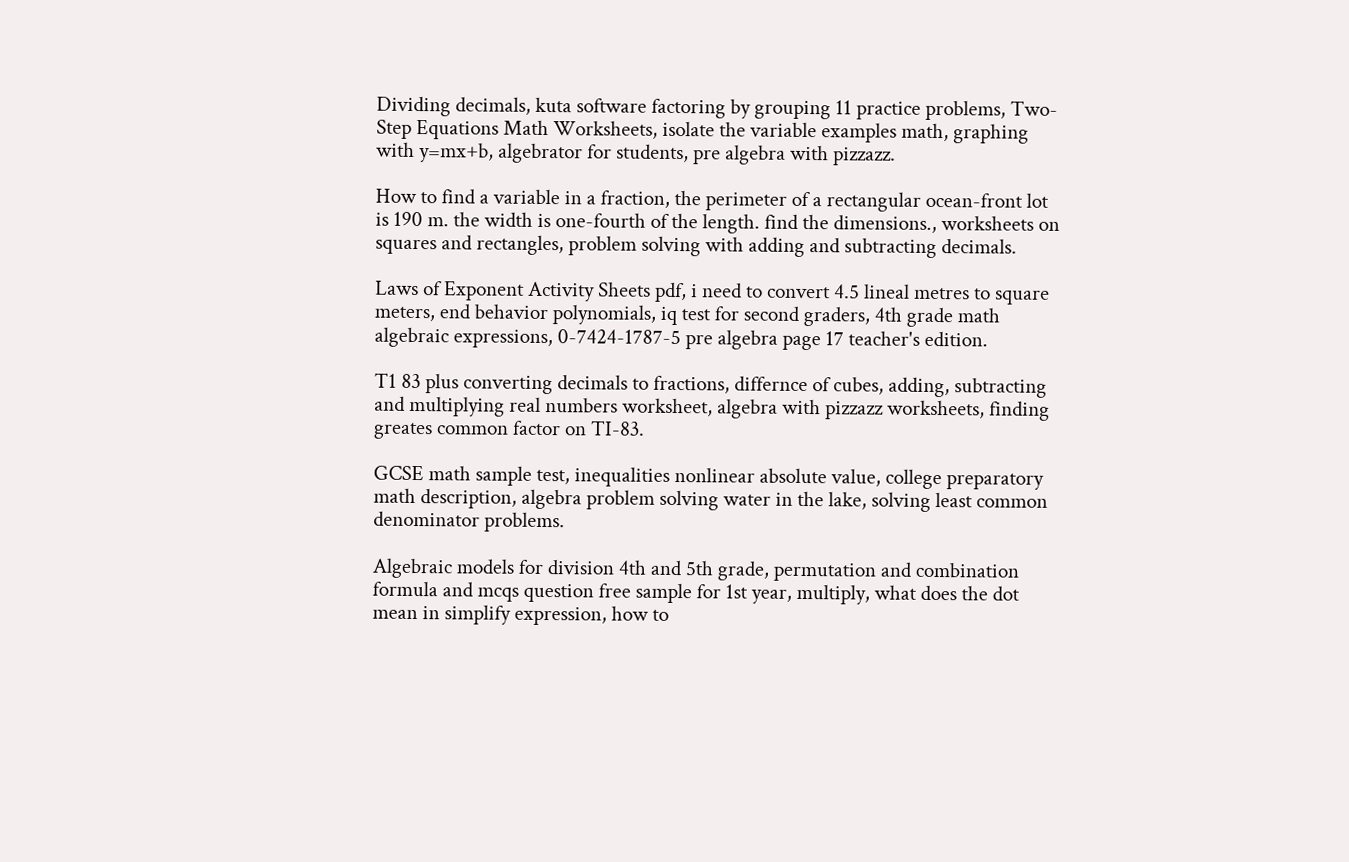Dividing decimals, kuta software factoring by grouping 11 practice problems, Two-Step Equations Math Worksheets, isolate the variable examples math, graphing with y=mx+b, algebrator for students, pre algebra with pizzazz.

How to find a variable in a fraction, the perimeter of a rectangular ocean-front lot is 190 m. the width is one-fourth of the length. find the dimensions., worksheets on squares and rectangles, problem solving with adding and subtracting decimals.

Laws of Exponent Activity Sheets pdf, i need to convert 4.5 lineal metres to square meters, end behavior polynomials, iq test for second graders, 4th grade math algebraic expressions, 0-7424-1787-5 pre algebra page 17 teacher's edition.

T1 83 plus converting decimals to fractions, differnce of cubes, adding, subtracting and multiplying real numbers worksheet, algebra with pizzazz worksheets, finding greates common factor on TI-83.

GCSE math sample test, inequalities nonlinear absolute value, college preparatory math description, algebra problem solving water in the lake, solving least common denominator problems.

Algebraic models for division 4th and 5th grade, permutation and combination formula and mcqs question free sample for 1st year, multiply, what does the dot mean in simplify expression, how to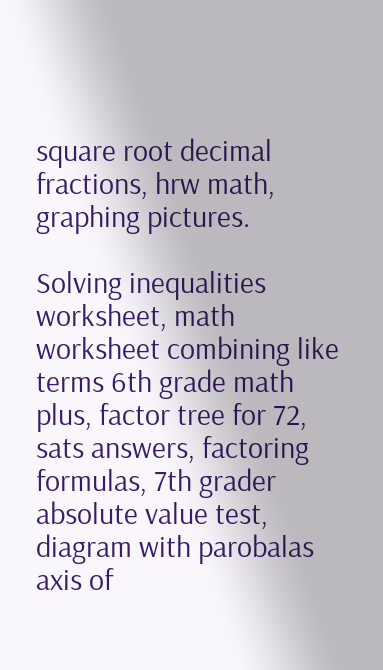square root decimal fractions, hrw math, graphing pictures.

Solving inequalities worksheet, math worksheet combining like terms 6th grade math plus, factor tree for 72, sats answers, factoring formulas, 7th grader absolute value test, diagram with parobalas axis of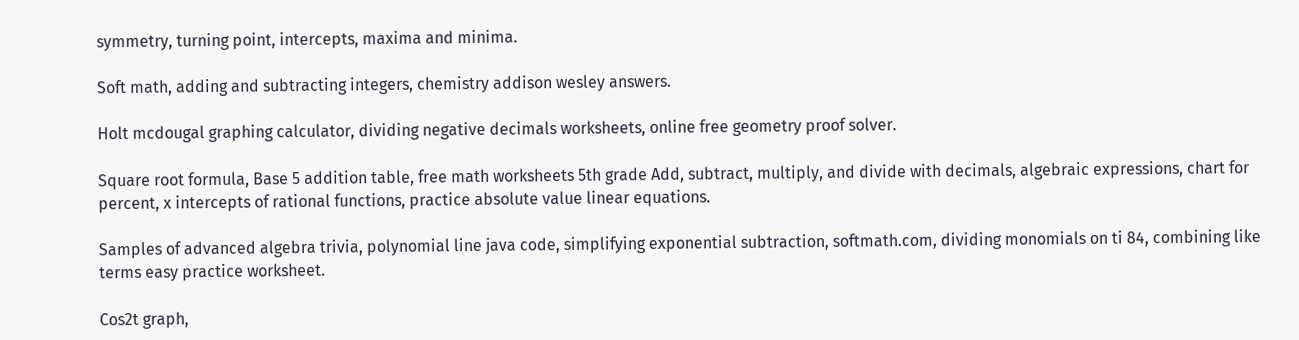symmetry, turning point, intercepts, maxima and minima.

Soft math, adding and subtracting integers, chemistry addison wesley answers.

Holt mcdougal graphing calculator, dividing negative decimals worksheets, online free geometry proof solver.

Square root formula, Base 5 addition table, free math worksheets 5th grade Add, subtract, multiply, and divide with decimals, algebraic expressions, chart for percent, x intercepts of rational functions, practice absolute value linear equations.

Samples of advanced algebra trivia, polynomial line java code, simplifying exponential subtraction, softmath.com, dividing monomials on ti 84, combining like terms easy practice worksheet.

Cos2t graph,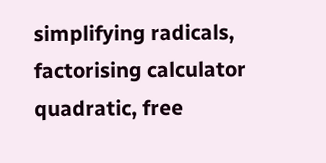simplifying radicals, factorising calculator quadratic, free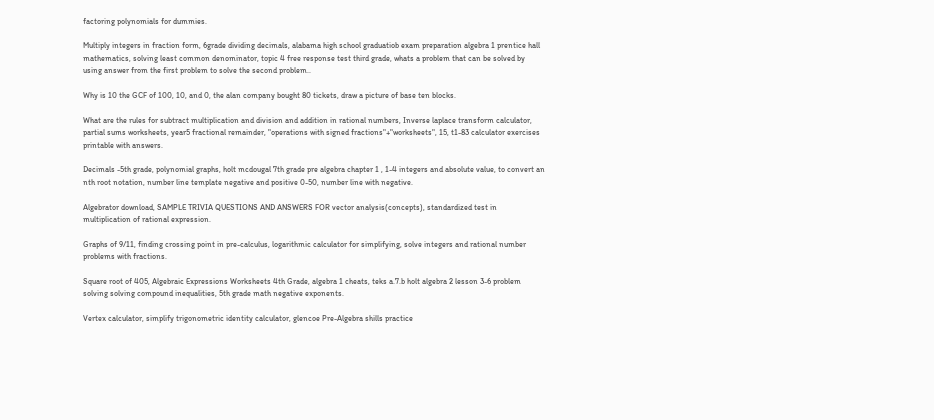factoring polynomials for dummies.

Multiply integers in fraction form, 6grade dividing decimals, alabama high school graduatiob exam preparation algebra 1 prentice hall mathematics, solving least common denominator, topic 4 free response test third grade, whats a problem that can be solved by using answer from the first problem to solve the second problem..

Why is 10 the GCF of 100, 10, and 0, the alan company bought 80 tickets, draw a picture of base ten blocks.

What are the rules for subtract multiplication and division and addition in rational numbers, Inverse laplace transform calculator, partial sums worksheets, year5 fractional remainder, "operations with signed fractions"+"worksheets", 15, t1-83 calculator exercises printable with answers.

Decimals -5th grade, polynomial graphs, holt mcdougal 7th grade pre algebra chapter 1 , 1-4 integers and absolute value, to convert an nth root notation, number line template negative and positive 0-50, number line with negative.

Algebrator download, SAMPLE TRIVIA QUESTIONS AND ANSWERS FOR vector analysis(concepts), standardized test in multiplication of rational expression.

Graphs of 9/11, finding crossing point in pre-calculus, logarithmic calculator for simplifying, solve integers and rational number problems with fractions.

Square root of 405, Algebraic Expressions Worksheets 4th Grade, algebra 1 cheats, teks a.7.b holt algebra 2 lesson 3-6 problem solving solving compound inequalities, 5th grade math negative exponents.

Vertex calculator, simplify trigonometric identity calculator, glencoe Pre-Algebra shills practice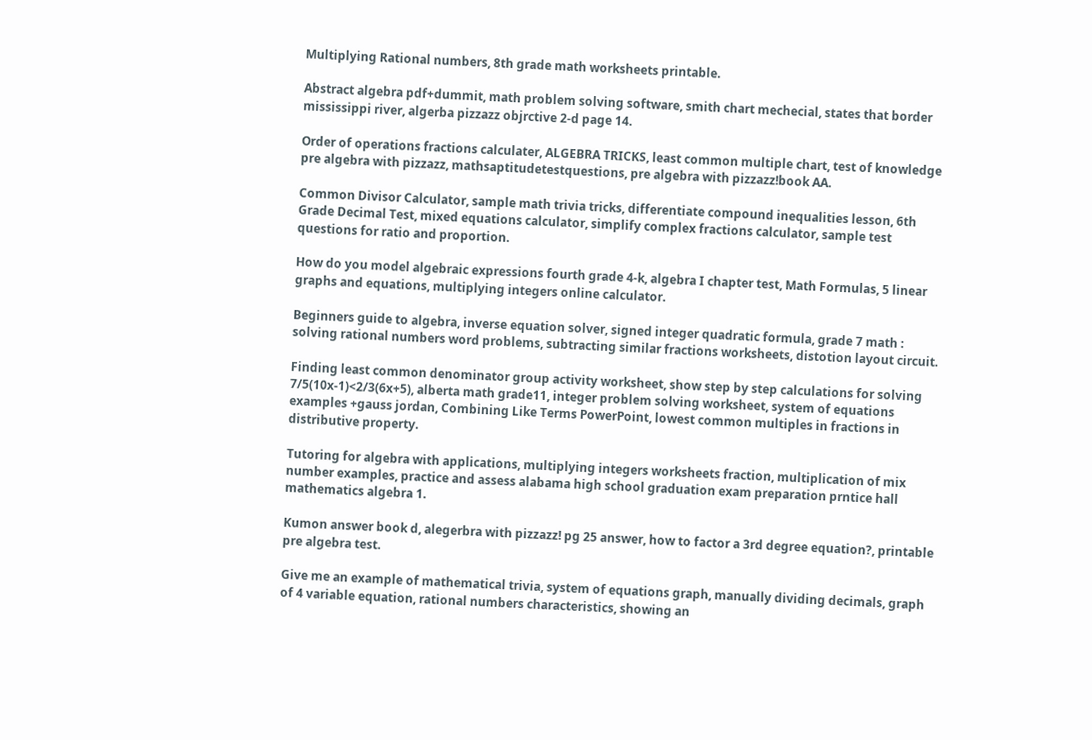Multiplying Rational numbers, 8th grade math worksheets printable.

Abstract algebra pdf+dummit, math problem solving software, smith chart mechecial, states that border mississippi river, algerba pizzazz objrctive 2-d page 14.

Order of operations fractions calculater, ALGEBRA TRICKS, least common multiple chart, test of knowledge pre algebra with pizzazz, mathsaptitudetestquestions, pre algebra with pizzazz!book AA.

Common Divisor Calculator, sample math trivia tricks, differentiate compound inequalities lesson, 6th Grade Decimal Test, mixed equations calculator, simplify complex fractions calculator, sample test questions for ratio and proportion.

How do you model algebraic expressions fourth grade 4-k, algebra I chapter test, Math Formulas, 5 linear graphs and equations, multiplying integers online calculator.

Beginners guide to algebra, inverse equation solver, signed integer quadratic formula, grade 7 math : solving rational numbers word problems, subtracting similar fractions worksheets, distotion layout circuit.

Finding least common denominator group activity worksheet, show step by step calculations for solving 7/5(10x-1)<2/3(6x+5), alberta math grade11, integer problem solving worksheet, system of equations examples +gauss jordan, Combining Like Terms PowerPoint, lowest common multiples in fractions in distributive property.

Tutoring for algebra with applications, multiplying integers worksheets fraction, multiplication of mix number examples, practice and assess alabama high school graduation exam preparation prntice hall mathematics algebra 1.

Kumon answer book d, alegerbra with pizzazz! pg 25 answer, how to factor a 3rd degree equation?, printable pre algebra test.

Give me an example of mathematical trivia, system of equations graph, manually dividing decimals, graph of 4 variable equation, rational numbers characteristics, showing an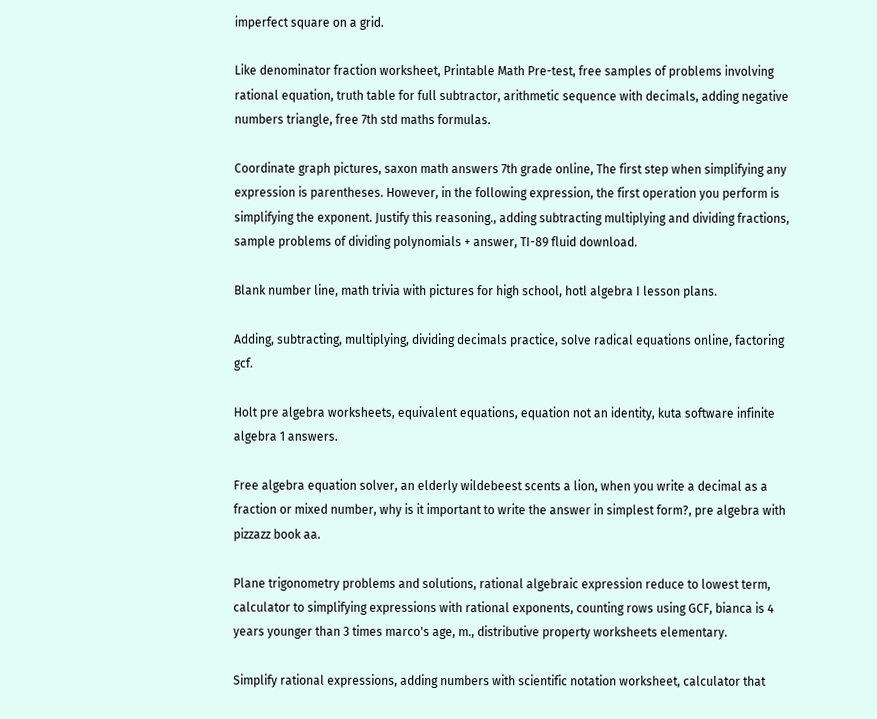imperfect square on a grid.

Like denominator fraction worksheet, Printable Math Pre-test, free samples of problems involving rational equation, truth table for full subtractor, arithmetic sequence with decimals, adding negative numbers triangle, free 7th std maths formulas.

Coordinate graph pictures, saxon math answers 7th grade online, The first step when simplifying any expression is parentheses. However, in the following expression, the first operation you perform is simplifying the exponent. Justify this reasoning., adding subtracting multiplying and dividing fractions, sample problems of dividing polynomials + answer, TI-89 fluid download.

Blank number line, math trivia with pictures for high school, hotl algebra I lesson plans.

Adding, subtracting, multiplying, dividing decimals practice, solve radical equations online, factoring gcf.

Holt pre algebra worksheets, equivalent equations, equation not an identity, kuta software infinite algebra 1 answers.

Free algebra equation solver, an elderly wildebeest scents a lion, when you write a decimal as a fraction or mixed number, why is it important to write the answer in simplest form?, pre algebra with pizzazz book aa.

Plane trigonometry problems and solutions, rational algebraic expression reduce to lowest term, calculator to simplifying expressions with rational exponents, counting rows using GCF, bianca is 4 years younger than 3 times marco's age, m., distributive property worksheets elementary.

Simplify rational expressions, adding numbers with scientific notation worksheet, calculator that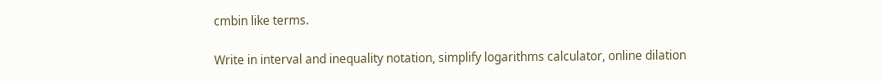cmbin like terms.

Write in interval and inequality notation, simplify logarithms calculator, online dilation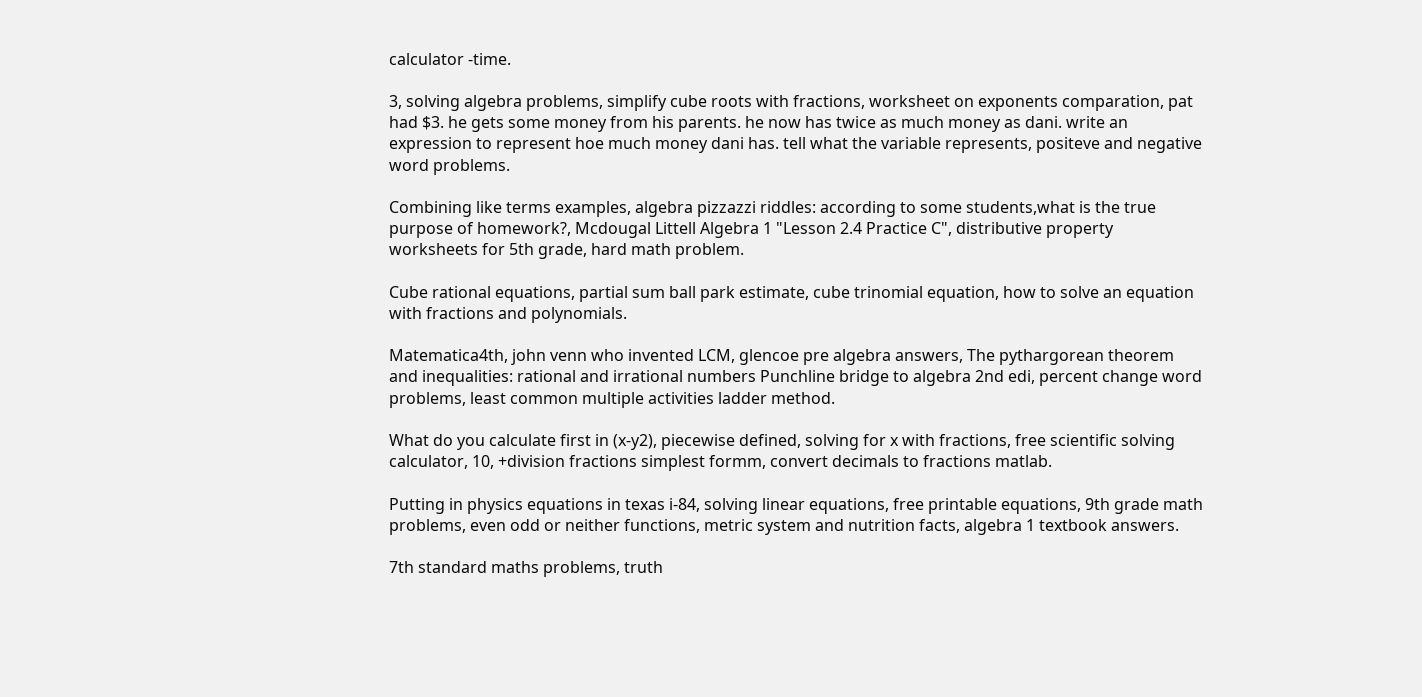calculator -time.

3, solving algebra problems, simplify cube roots with fractions, worksheet on exponents comparation, pat had $3. he gets some money from his parents. he now has twice as much money as dani. write an expression to represent hoe much money dani has. tell what the variable represents, positeve and negative word problems.

Combining like terms examples, algebra pizzazzi riddles: according to some students,what is the true purpose of homework?, Mcdougal Littell Algebra 1 "Lesson 2.4 Practice C", distributive property worksheets for 5th grade, hard math problem.

Cube rational equations, partial sum ball park estimate, cube trinomial equation, how to solve an equation with fractions and polynomials.

Matematica4th, john venn who invented LCM, glencoe pre algebra answers, The pythargorean theorem and inequalities: rational and irrational numbers Punchline bridge to algebra 2nd edi, percent change word problems, least common multiple activities ladder method.

What do you calculate first in (x-y2), piecewise defined, solving for x with fractions, free scientific solving calculator, 10, +division fractions simplest formm, convert decimals to fractions matlab.

Putting in physics equations in texas i-84, solving linear equations, free printable equations, 9th grade math problems, even odd or neither functions, metric system and nutrition facts, algebra 1 textbook answers.

7th standard maths problems, truth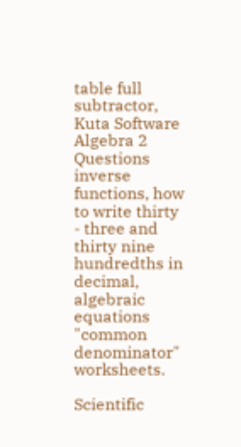table full subtractor, Kuta Software Algebra 2 Questions inverse functions, how to write thirty - three and thirty nine hundredths in decimal, algebraic equations "common denominator" worksheets.

Scientific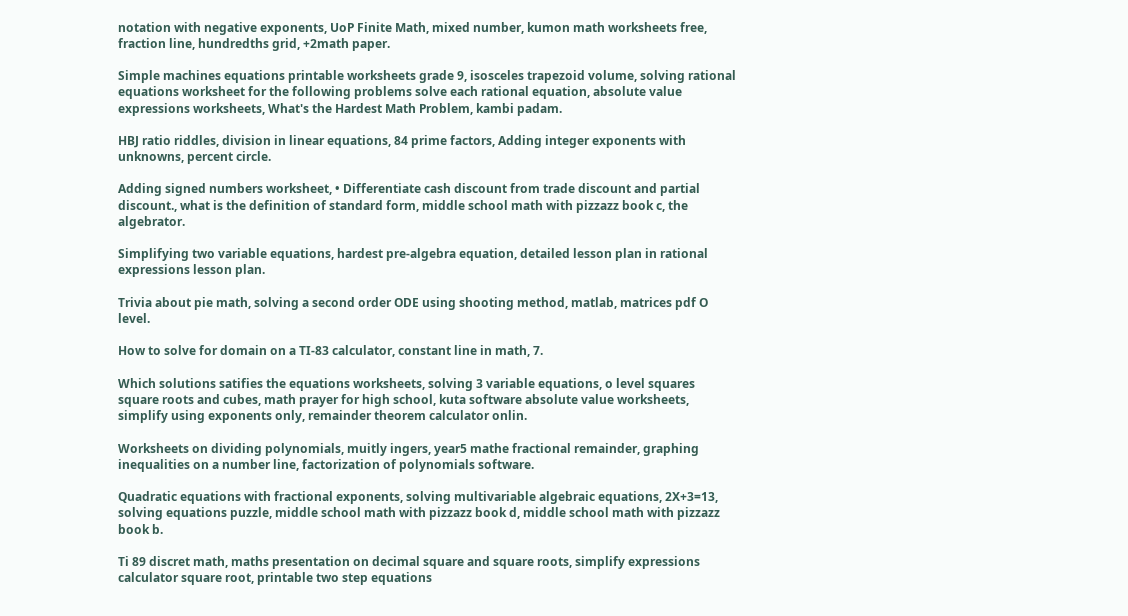notation with negative exponents, UoP Finite Math, mixed number, kumon math worksheets free, fraction line, hundredths grid, +2math paper.

Simple machines equations printable worksheets grade 9, isosceles trapezoid volume, solving rational equations worksheet for the following problems solve each rational equation, absolute value expressions worksheets, What's the Hardest Math Problem, kambi padam.

HBJ ratio riddles, division in linear equations, 84 prime factors, Adding integer exponents with unknowns, percent circle.

Adding signed numbers worksheet, • Differentiate cash discount from trade discount and partial discount., what is the definition of standard form, middle school math with pizzazz book c, the algebrator.

Simplifying two variable equations, hardest pre-algebra equation, detailed lesson plan in rational expressions lesson plan.

Trivia about pie math, solving a second order ODE using shooting method, matlab, matrices pdf O level.

How to solve for domain on a TI-83 calculator, constant line in math, 7.

Which solutions satifies the equations worksheets, solving 3 variable equations, o level squares square roots and cubes, math prayer for high school, kuta software absolute value worksheets, simplify using exponents only, remainder theorem calculator onlin.

Worksheets on dividing polynomials, muitly ingers, year5 mathe fractional remainder, graphing inequalities on a number line, factorization of polynomials software.

Quadratic equations with fractional exponents, solving multivariable algebraic equations, 2X+3=13, solving equations puzzle, middle school math with pizzazz book d, middle school math with pizzazz book b.

Ti 89 discret math, maths presentation on decimal square and square roots, simplify expressions calculator square root, printable two step equations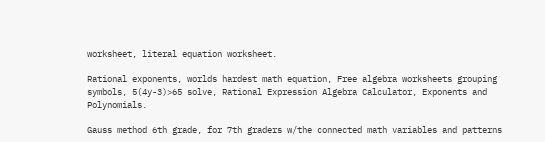worksheet, literal equation worksheet.

Rational exponents, worlds hardest math equation, Free algebra worksheets grouping symbols, 5(4y-3)>65 solve, Rational Expression Algebra Calculator, Exponents and Polynomials.

Gauss method 6th grade, for 7th graders w/the connected math variables and patterns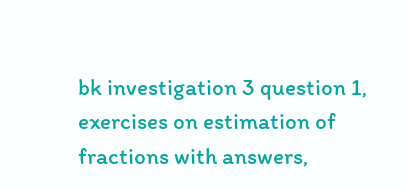bk investigation 3 question 1, exercises on estimation of fractions with answers,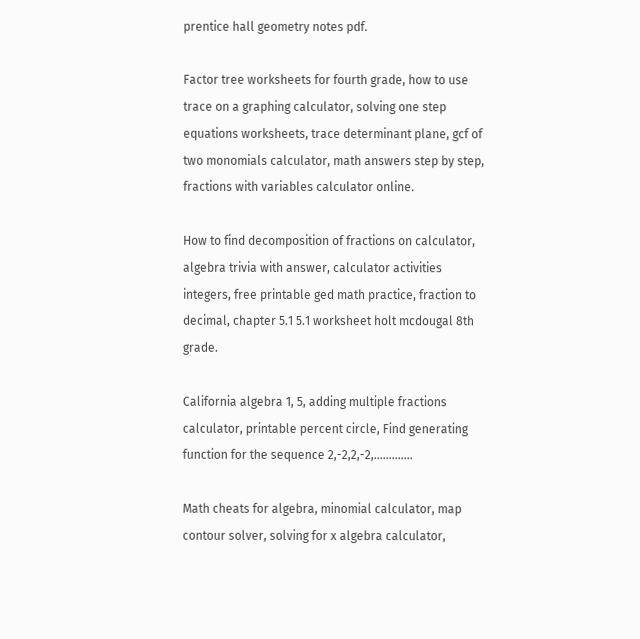prentice hall geometry notes pdf.

Factor tree worksheets for fourth grade, how to use trace on a graphing calculator, solving one step equations worksheets, trace determinant plane, gcf of two monomials calculator, math answers step by step, fractions with variables calculator online.

How to find decomposition of fractions on calculator, algebra trivia with answer, calculator activities integers, free printable ged math practice, fraction to decimal, chapter 5.1 5.1 worksheet holt mcdougal 8th grade.

California algebra 1, 5, adding multiple fractions calculator, printable percent circle, Find generating function for the sequence 2,-2,2,-2,.............

Math cheats for algebra, minomial calculator, map contour solver, solving for x algebra calculator,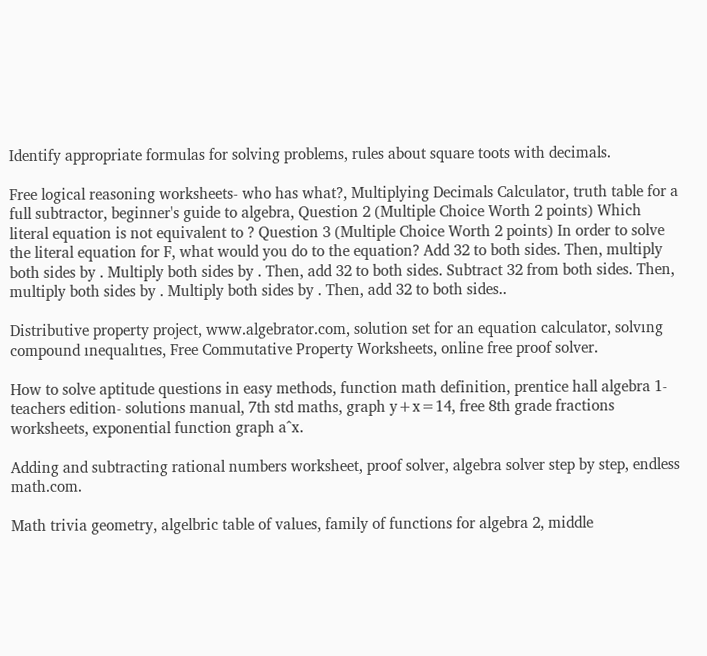Identify appropriate formulas for solving problems, rules about square toots with decimals.

Free logical reasoning worksheets- who has what?, Multiplying Decimals Calculator, truth table for a full subtractor, beginner's guide to algebra, Question 2 (Multiple Choice Worth 2 points) Which literal equation is not equivalent to ? Question 3 (Multiple Choice Worth 2 points) In order to solve the literal equation for F, what would you do to the equation? Add 32 to both sides. Then, multiply both sides by . Multiply both sides by . Then, add 32 to both sides. Subtract 32 from both sides. Then, multiply both sides by . Multiply both sides by . Then, add 32 to both sides..

Distributive property project, www.algebrator.com, solution set for an equation calculator, solvıng compound ınequalıtıes, Free Commutative Property Worksheets, online free proof solver.

How to solve aptitude questions in easy methods, function math definition, prentice hall algebra 1- teachers edition- solutions manual, 7th std maths, graph y+x=14, free 8th grade fractions worksheets, exponential function graph a^x.

Adding and subtracting rational numbers worksheet, proof solver, algebra solver step by step, endless math.com.

Math trivia geometry, algelbric table of values, family of functions for algebra 2, middle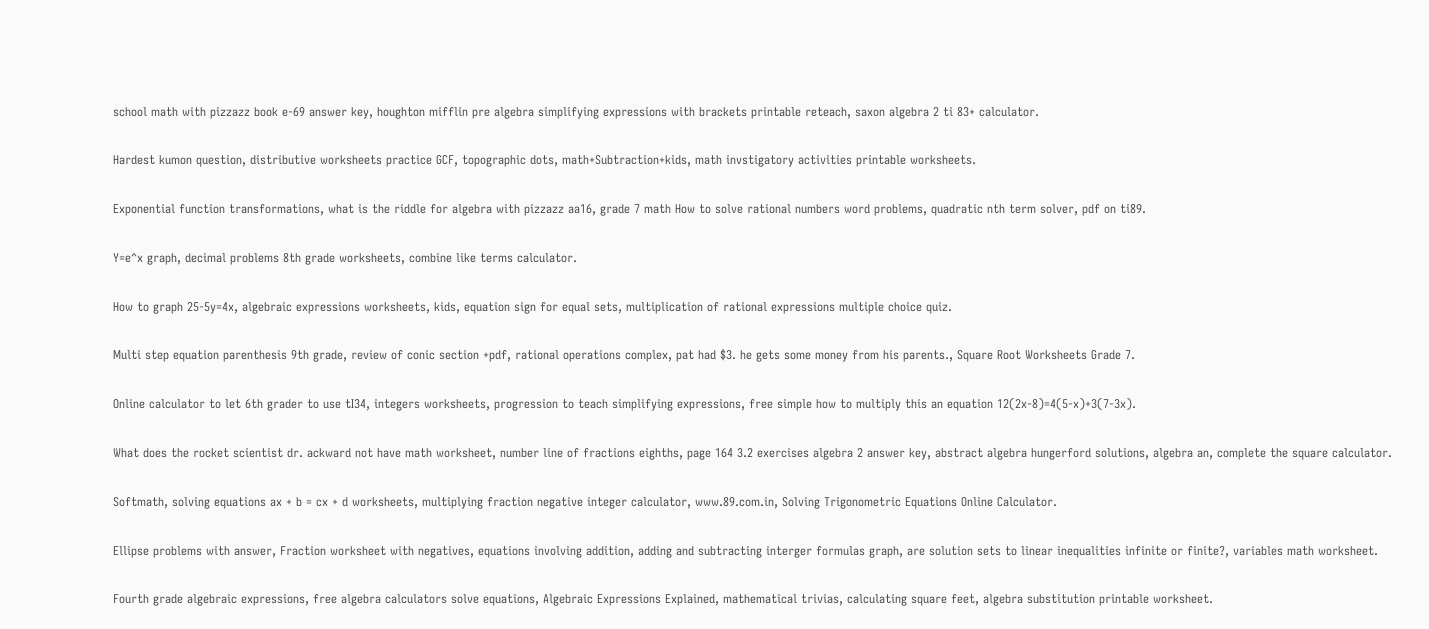school math with pizzazz book e-69 answer key, houghton mifflin pre algebra simplifying expressions with brackets printable reteach, saxon algebra 2 ti 83+ calculator.

Hardest kumon question, distributive worksheets practice GCF, topographic dots, math+Subtraction+kids, math invstigatory activities printable worksheets.

Exponential function transformations, what is the riddle for algebra with pizzazz aa16, grade 7 math How to solve rational numbers word problems, quadratic nth term solver, pdf on ti89.

Y=e^x graph, decimal problems 8th grade worksheets, combine like terms calculator.

How to graph 25-5y=4x, algebraic expressions worksheets, kids, equation sign for equal sets, multiplication of rational expressions multiple choice quiz.

Multi step equation parenthesis 9th grade, review of conic section +pdf, rational operations complex, pat had $3. he gets some money from his parents., Square Root Worksheets Grade 7.

Online calculator to let 6th grader to use tI34, integers worksheets, progression to teach simplifying expressions, free simple how to multiply this an equation 12(2x-8)=4(5-x)+3(7-3x).

What does the rocket scientist dr. ackward not have math worksheet, number line of fractions eighths, page 164 3.2 exercises algebra 2 answer key, abstract algebra hungerford solutions, algebra an, complete the square calculator.

Softmath, solving equations ax + b = cx + d worksheets, multiplying fraction negative integer calculator, www.89.com.in, Solving Trigonometric Equations Online Calculator.

Ellipse problems with answer, Fraction worksheet with negatives, equations involving addition, adding and subtracting interger formulas graph, are solution sets to linear inequalities infinite or finite?, variables math worksheet.

Fourth grade algebraic expressions, free algebra calculators solve equations, Algebraic Expressions Explained, mathematical trivias, calculating square feet, algebra substitution printable worksheet.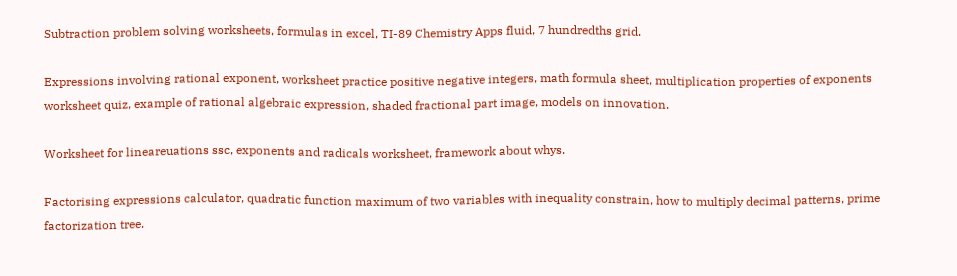Subtraction problem solving worksheets, formulas in excel, TI-89 Chemistry Apps fluid, 7 hundredths grid.

Expressions involving rational exponent, worksheet practice positive negative integers, math formula sheet, multiplication properties of exponents worksheet quiz, example of rational algebraic expression, shaded fractional part image, models on innovation.

Worksheet for lineareuations ssc, exponents and radicals worksheet, framework about whys.

Factorising expressions calculator, quadratic function maximum of two variables with inequality constrain, how to multiply decimal patterns, prime factorization tree.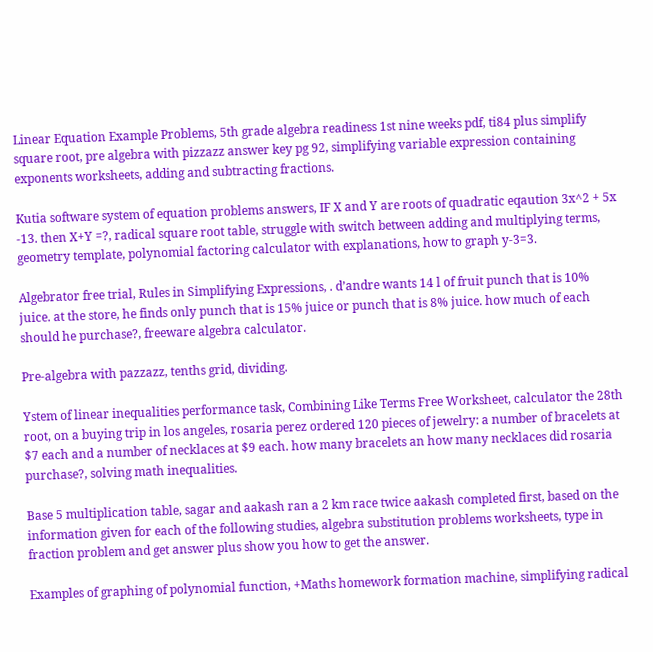Linear Equation Example Problems, 5th grade algebra readiness 1st nine weeks pdf, ti84 plus simplify square root, pre algebra with pizzazz answer key pg 92, simplifying variable expression containing exponents worksheets, adding and subtracting fractions.

Kutia software system of equation problems answers, IF X and Y are roots of quadratic eqaution 3x^2 + 5x -13. then X+Y =?, radical square root table, struggle with switch between adding and multiplying terms, geometry template, polynomial factoring calculator with explanations, how to graph y-3=3.

Algebrator free trial, Rules in Simplifying Expressions, . d’andre wants 14 l of fruit punch that is 10% juice. at the store, he finds only punch that is 15% juice or punch that is 8% juice. how much of each should he purchase?, freeware algebra calculator.

Pre-algebra with pazzazz, tenths grid, dividing.

Ystem of linear inequalities performance task, Combining Like Terms Free Worksheet, calculator the 28th root, on a buying trip in los angeles, rosaria perez ordered 120 pieces of jewelry: a number of bracelets at $7 each and a number of necklaces at $9 each. how many bracelets an how many necklaces did rosaria purchase?, solving math inequalities.

Base 5 multiplication table, sagar and aakash ran a 2 km race twice aakash completed first, based on the information given for each of the following studies, algebra substitution problems worksheets, type in fraction problem and get answer plus show you how to get the answer.

Examples of graphing of polynomial function, +Maths homework formation machine, simplifying radical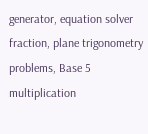generator, equation solver fraction, plane trigonometry problems, Base 5 multiplication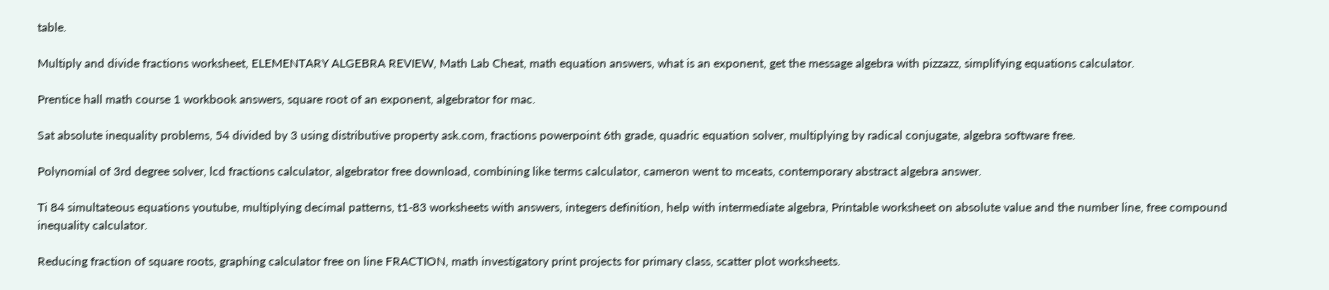table.

Multiply and divide fractions worksheet, ELEMENTARY ALGEBRA REVIEW, Math Lab Cheat, math equation answers, what is an exponent, get the message algebra with pizzazz, simplifying equations calculator.

Prentice hall math course 1 workbook answers, square root of an exponent, algebrator for mac.

Sat absolute inequality problems, 54 divided by 3 using distributive property ask.com, fractions powerpoint 6th grade, quadric equation solver, multiplying by radical conjugate, algebra software free.

Polynomial of 3rd degree solver, lcd fractions calculator, algebrator free download, combining like terms calculator, cameron went to mceats, contemporary abstract algebra answer.

Ti 84 simultateous equations youtube, multiplying decimal patterns, t1-83 worksheets with answers, integers definition, help with intermediate algebra, Printable worksheet on absolute value and the number line, free compound inequality calculator.

Reducing fraction of square roots, graphing calculator free on line FRACTION, math investigatory print projects for primary class, scatter plot worksheets.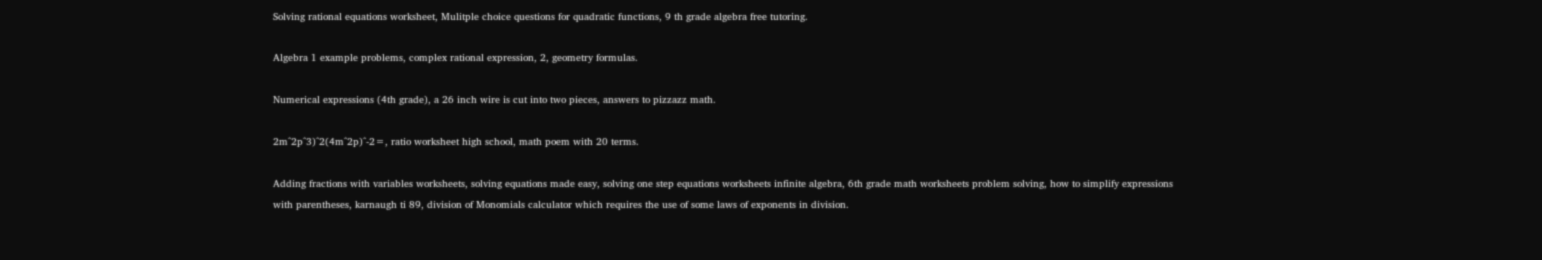Solving rational equations worksheet, Mulitple choice questions for quadratic functions, 9 th grade algebra free tutoring.

Algebra 1 example problems, complex rational expression, 2, geometry formulas.

Numerical expressions (4th grade), a 26 inch wire is cut into two pieces, answers to pizzazz math.

2m^2p^3)^2(4m^2p)^-2=, ratio worksheet high school, math poem with 20 terms.

Adding fractions with variables worksheets, solving equations made easy, solving one step equations worksheets infinite algebra, 6th grade math worksheets problem solving, how to simplify expressions with parentheses, karnaugh ti 89, division of Monomials calculator which requires the use of some laws of exponents in division.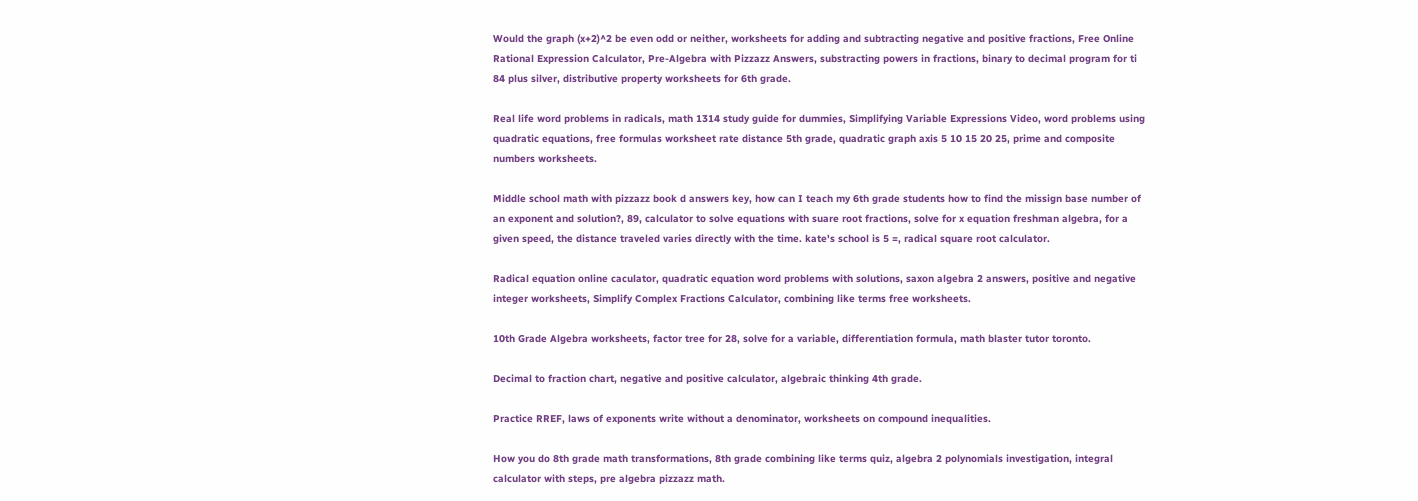Would the graph (x+2)^2 be even odd or neither, worksheets for adding and subtracting negative and positive fractions, Free Online Rational Expression Calculator, Pre-Algebra with Pizzazz Answers, substracting powers in fractions, binary to decimal program for ti 84 plus silver, distributive property worksheets for 6th grade.

Real life word problems in radicals, math 1314 study guide for dummies, Simplifying Variable Expressions Video, word problems using quadratic equations, free formulas worksheet rate distance 5th grade, quadratic graph axis 5 10 15 20 25, prime and composite numbers worksheets.

Middle school math with pizzazz book d answers key, how can I teach my 6th grade students how to find the missign base number of an exponent and solution?, 89, calculator to solve equations with suare root fractions, solve for x equation freshman algebra, for a given speed, the distance traveled varies directly with the time. kate's school is 5 =, radical square root calculator.

Radical equation online caculator, quadratic equation word problems with solutions, saxon algebra 2 answers, positive and negative integer worksheets, Simplify Complex Fractions Calculator, combining like terms free worksheets.

10th Grade Algebra worksheets, factor tree for 28, solve for a variable, differentiation formula, math blaster tutor toronto.

Decimal to fraction chart, negative and positive calculator, algebraic thinking 4th grade.

Practice RREF, laws of exponents write without a denominator, worksheets on compound inequalities.

How you do 8th grade math transformations, 8th grade combining like terms quiz, algebra 2 polynomials investigation, integral calculator with steps, pre algebra pizzazz math.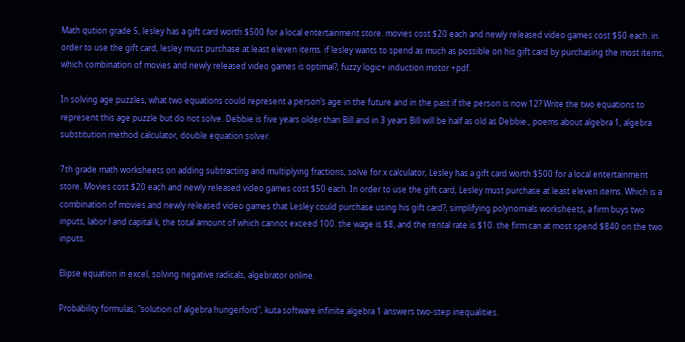Math qution grade 5, lesley has a gift card worth $500 for a local entertainment store. movies cost $20 each and newly released video games cost $50 each. in order to use the gift card, lesley must purchase at least eleven items. if lesley wants to spend as much as possible on his gift card by purchasing the most items, which combination of movies and newly released video games is optimal?, fuzzy logic+ induction motor +pdf.

In solving age puzzles, what two equations could represent a person’s age in the future and in the past if the person is now 12? Write the two equations to represent this age puzzle but do not solve. Debbie is five years older than Bill and in 3 years Bill will be half as old as Debbie., poems about algebra 1, algebra substitution method calculator, double equation solver.

7th grade math worksheets on adding subtracting and multiplying fractions, solve for x calculator, Lesley has a gift card worth $500 for a local entertainment store. Movies cost $20 each and newly released video games cost $50 each. In order to use the gift card, Lesley must purchase at least eleven items. Which is a combination of movies and newly released video games that Lesley could purchase using his gift card?, simplifying polynomials worksheets, a firm buys two inputs, labor l and capital k, the total amount of which cannot exceed 100. the wage is $8, and the rental rate is $10. the firm can at most spend $840 on the two inputs.

Elipse equation in excel, solving negative radicals, algebrator online.

Probability formulas, "solution of algebra hungerford", kuta software infinite algebra 1 answers two-step inequalities.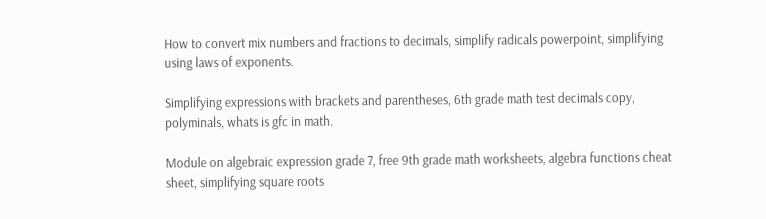How to convert mix numbers and fractions to decimals, simplify radicals powerpoint, simplifying using laws of exponents.

Simplifying expressions with brackets and parentheses, 6th grade math test decimals copy, polyminals, whats is gfc in math.

Module on algebraic expression grade 7, free 9th grade math worksheets, algebra functions cheat sheet, simplifying square roots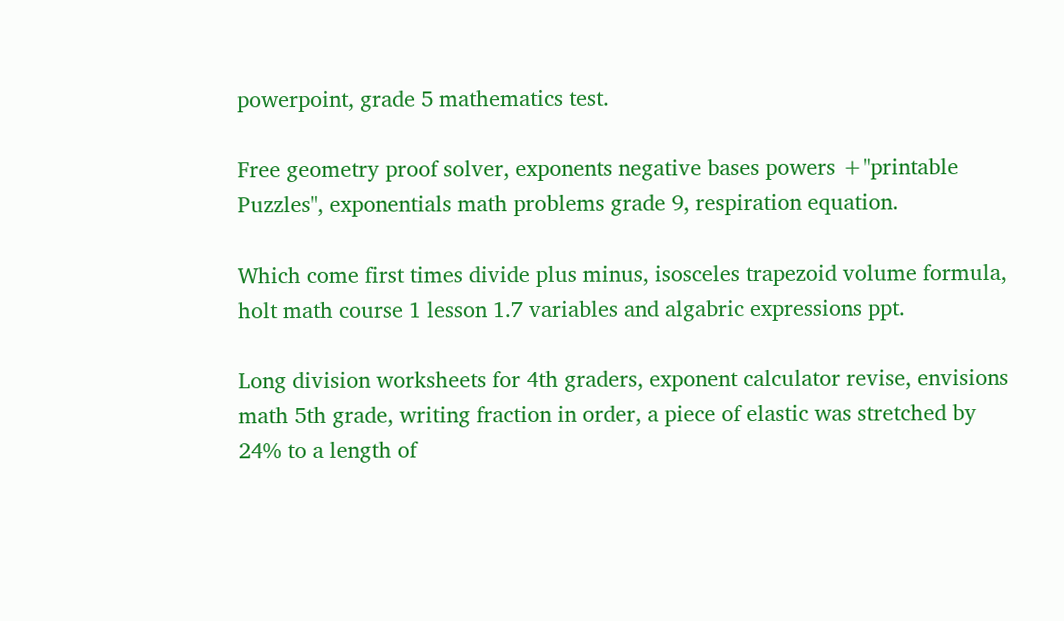powerpoint, grade 5 mathematics test.

Free geometry proof solver, exponents negative bases powers +"printable Puzzles", exponentials math problems grade 9, respiration equation.

Which come first times divide plus minus, isosceles trapezoid volume formula, holt math course 1 lesson 1.7 variables and algabric expressions ppt.

Long division worksheets for 4th graders, exponent calculator revise, envisions math 5th grade, writing fraction in order, a piece of elastic was stretched by 24% to a length of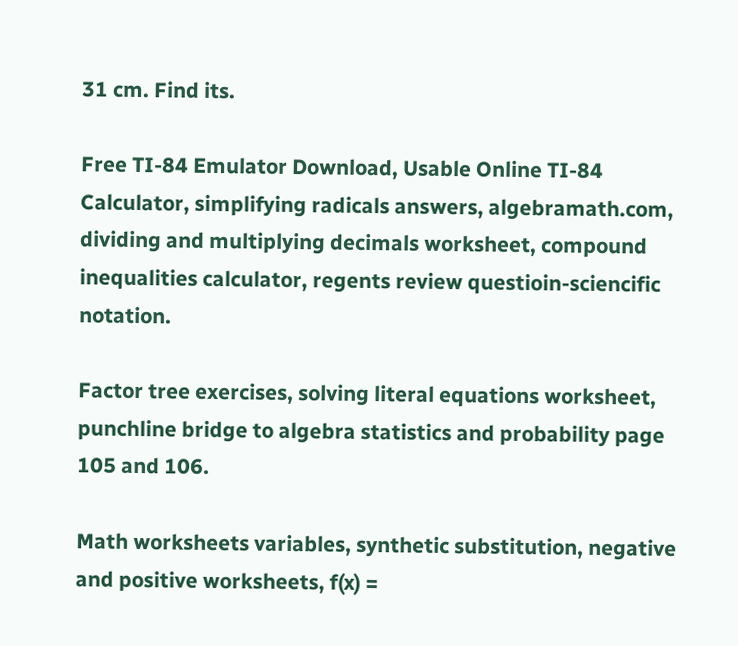31 cm. Find its.

Free TI-84 Emulator Download, Usable Online TI-84 Calculator, simplifying radicals answers, algebramath.com, dividing and multiplying decimals worksheet, compound inequalities calculator, regents review questioin-sciencific notation.

Factor tree exercises, solving literal equations worksheet, punchline bridge to algebra statistics and probability page 105 and 106.

Math worksheets variables, synthetic substitution, negative and positive worksheets, f(x) =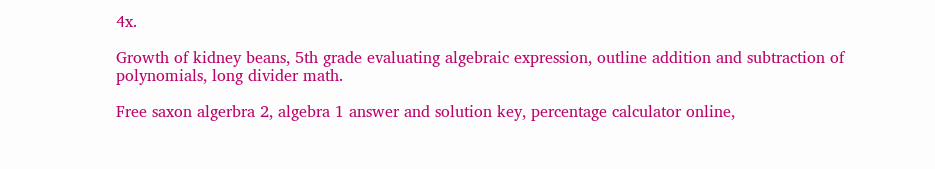4x.

Growth of kidney beans, 5th grade evaluating algebraic expression, outline addition and subtraction of polynomials, long divider math.

Free saxon algerbra 2, algebra 1 answer and solution key, percentage calculator online,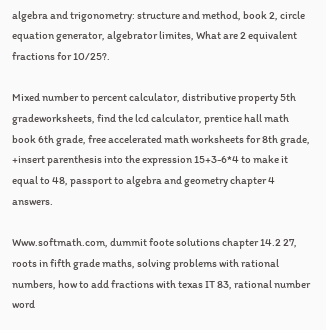algebra and trigonometry: structure and method, book 2, circle equation generator, algebrator limites, What are 2 equivalent fractions for 10/25?.

Mixed number to percent calculator, distributive property 5th gradeworksheets, find the lcd calculator, prentice hall math book 6th grade, free accelerated math worksheets for 8th grade, +insert parenthesis into the expression 15+3-6*4 to make it equal to 48, passport to algebra and geometry chapter 4 answers.

Www.softmath.com, dummit foote solutions chapter 14.2 27, roots in fifth grade maths, solving problems with rational numbers, how to add fractions with texas IT 83, rational number word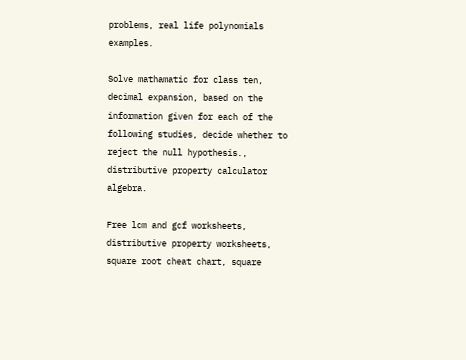problems, real life polynomials examples.

Solve mathamatic for class ten, decimal expansion, based on the information given for each of the following studies, decide whether to reject the null hypothesis., distributive property calculator algebra.

Free lcm and gcf worksheets, distributive property worksheets, square root cheat chart, square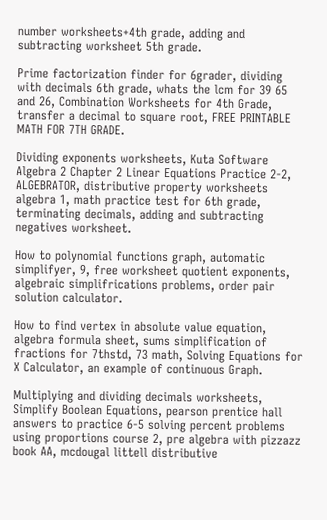number worksheets+4th grade, adding and subtracting worksheet 5th grade.

Prime factorization finder for 6grader, dividing with decimals 6th grade, whats the lcm for 39 65 and 26, Combination Worksheets for 4th Grade, transfer a decimal to square root, FREE PRINTABLE MATH FOR 7TH GRADE.

Dividing exponents worksheets, Kuta Software Algebra 2 Chapter 2 Linear Equations Practice 2-2, ALGEBRATOR, distributive property worksheets algebra 1, math practice test for 6th grade, terminating decimals, adding and subtracting negatives worksheet.

How to polynomial functions graph, automatic simplifyer, 9, free worksheet quotient exponents, algebraic simplifrications problems, order pair solution calculator.

How to find vertex in absolute value equation, algebra formula sheet, sums simplification of fractions for 7thstd, 73 math, Solving Equations for X Calculator, an example of continuous Graph.

Multiplying and dividing decimals worksheets, Simplify Boolean Equations, pearson prentice hall answers to practice 6-5 solving percent problems using proportions course 2, pre algebra with pizzazz book AA, mcdougal littell distributive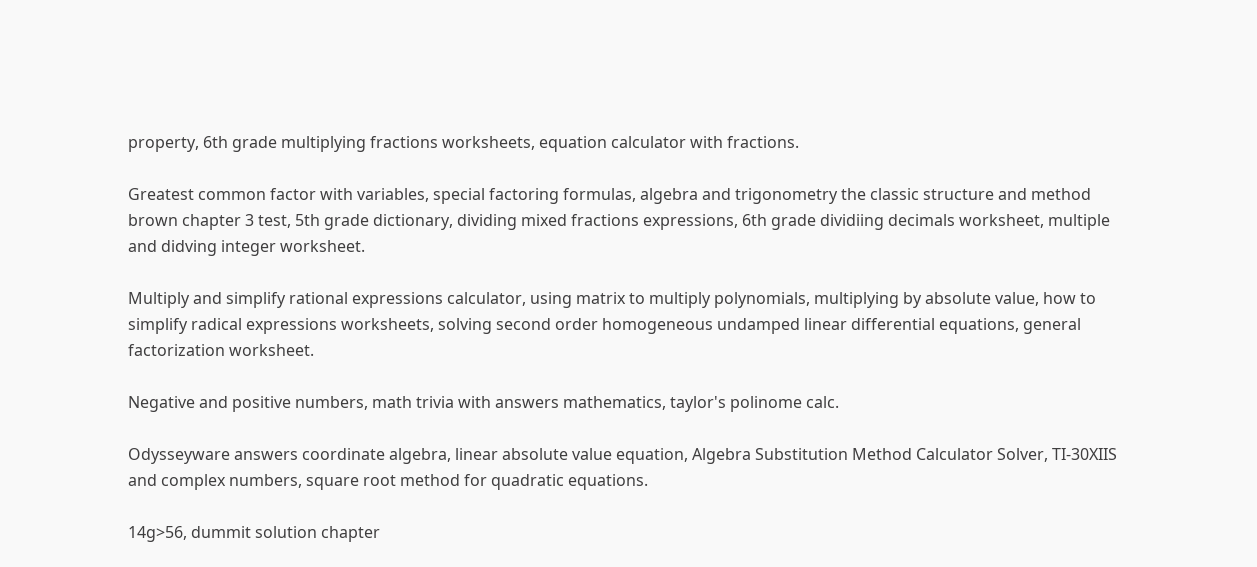property, 6th grade multiplying fractions worksheets, equation calculator with fractions.

Greatest common factor with variables, special factoring formulas, algebra and trigonometry the classic structure and method brown chapter 3 test, 5th grade dictionary, dividing mixed fractions expressions, 6th grade dividiing decimals worksheet, multiple and didving integer worksheet.

Multiply and simplify rational expressions calculator, using matrix to multiply polynomials, multiplying by absolute value, how to simplify radical expressions worksheets, solving second order homogeneous undamped linear differential equations, general factorization worksheet.

Negative and positive numbers, math trivia with answers mathematics, taylor's polinome calc.

Odysseyware answers coordinate algebra, linear absolute value equation, Algebra Substitution Method Calculator Solver, TI-30XIIS and complex numbers, square root method for quadratic equations.

14g>56, dummit solution chapter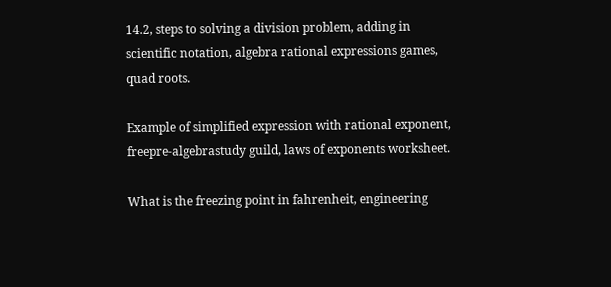14.2, steps to solving a division problem, adding in scientific notation, algebra rational expressions games, quad roots.

Example of simplified expression with rational exponent, freepre-algebrastudy guild, laws of exponents worksheet.

What is the freezing point in fahrenheit, engineering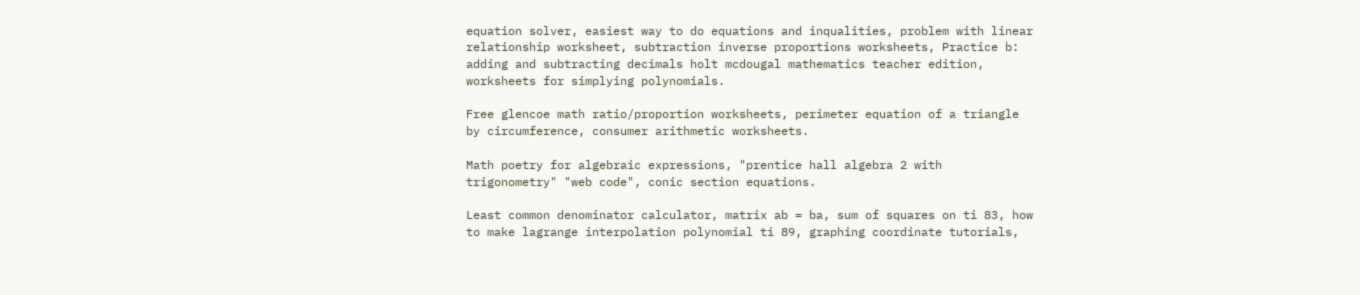equation solver, easiest way to do equations and inqualities, problem with linear relationship worksheet, subtraction inverse proportions worksheets, Practice b: adding and subtracting decimals holt mcdougal mathematics teacher edition, worksheets for simplying polynomials.

Free glencoe math ratio/proportion worksheets, perimeter equation of a triangle by circumference, consumer arithmetic worksheets.

Math poetry for algebraic expressions, "prentice hall algebra 2 with trigonometry" "web code", conic section equations.

Least common denominator calculator, matrix ab = ba, sum of squares on ti 83, how to make lagrange interpolation polynomial ti 89, graphing coordinate tutorials,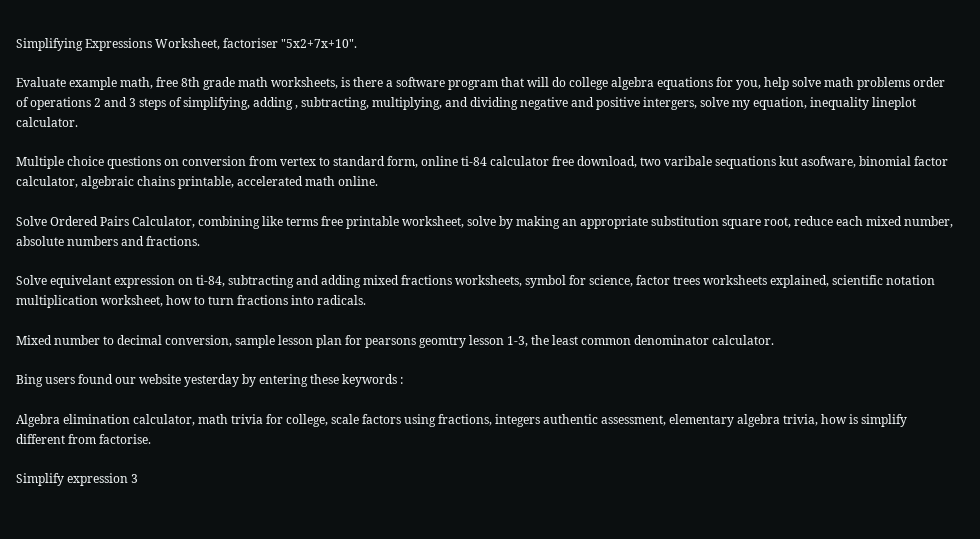Simplifying Expressions Worksheet, factoriser "5x2+7x+10".

Evaluate example math, free 8th grade math worksheets, is there a software program that will do college algebra equations for you, help solve math problems order of operations 2 and 3 steps of simplifying, adding , subtracting, multiplying, and dividing negative and positive intergers, solve my equation, inequality lineplot calculator.

Multiple choice questions on conversion from vertex to standard form, online ti-84 calculator free download, two varibale sequations kut asofware, binomial factor calculator, algebraic chains printable, accelerated math online.

Solve Ordered Pairs Calculator, combining like terms free printable worksheet, solve by making an appropriate substitution square root, reduce each mixed number, absolute numbers and fractions.

Solve equivelant expression on ti-84, subtracting and adding mixed fractions worksheets, symbol for science, factor trees worksheets explained, scientific notation multiplication worksheet, how to turn fractions into radicals.

Mixed number to decimal conversion, sample lesson plan for pearsons geomtry lesson 1-3, the least common denominator calculator.

Bing users found our website yesterday by entering these keywords :

Algebra elimination calculator, math trivia for college, scale factors using fractions, integers authentic assessment, elementary algebra trivia, how is simplify different from factorise.

Simplify expression 3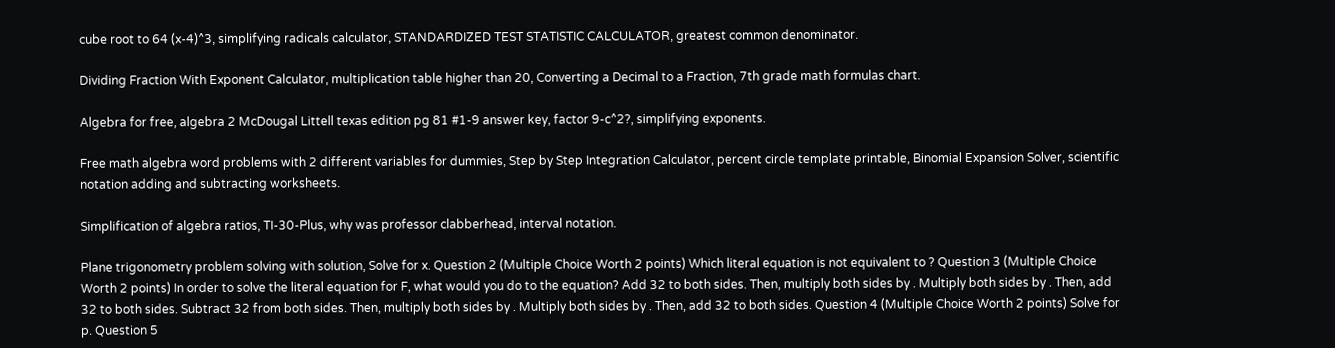cube root to 64 (x-4)^3, simplifying radicals calculator, STANDARDIZED TEST STATISTIC CALCULATOR, greatest common denominator.

Dividing Fraction With Exponent Calculator, multiplication table higher than 20, Converting a Decimal to a Fraction, 7th grade math formulas chart.

Algebra for free, algebra 2 McDougal Littell texas edition pg 81 #1-9 answer key, factor 9-c^2?, simplifying exponents.

Free math algebra word problems with 2 different variables for dummies, Step by Step Integration Calculator, percent circle template printable, Binomial Expansion Solver, scientific notation adding and subtracting worksheets.

Simplification of algebra ratios, TI-30-Plus, why was professor clabberhead, interval notation.

Plane trigonometry problem solving with solution, Solve for x. Question 2 (Multiple Choice Worth 2 points) Which literal equation is not equivalent to ? Question 3 (Multiple Choice Worth 2 points) In order to solve the literal equation for F, what would you do to the equation? Add 32 to both sides. Then, multiply both sides by . Multiply both sides by . Then, add 32 to both sides. Subtract 32 from both sides. Then, multiply both sides by . Multiply both sides by . Then, add 32 to both sides. Question 4 (Multiple Choice Worth 2 points) Solve for p. Question 5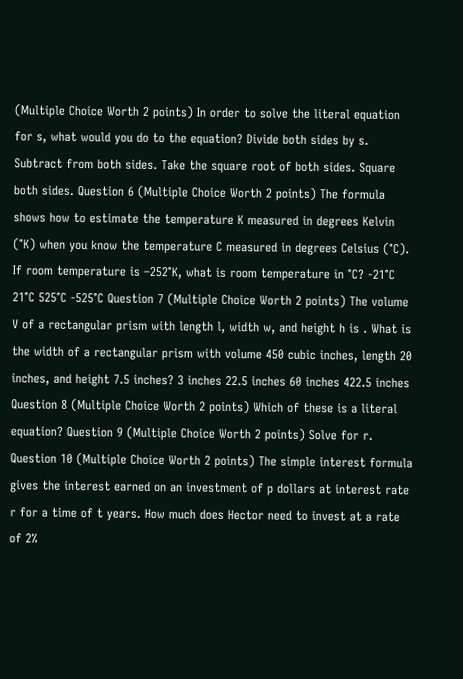(Multiple Choice Worth 2 points) In order to solve the literal equation for s, what would you do to the equation? Divide both sides by s. Subtract from both sides. Take the square root of both sides. Square both sides. Question 6 (Multiple Choice Worth 2 points) The formula shows how to estimate the temperature K measured in degrees Kelvin (°K) when you know the temperature C measured in degrees Celsius (°C). If room temperature is –252°K, what is room temperature in °C? -21°C 21°C 525°C -525°C Question 7 (Multiple Choice Worth 2 points) The volume V of a rectangular prism with length l, width w, and height h is . What is the width of a rectangular prism with volume 450 cubic inches, length 20 inches, and height 7.5 inches? 3 inches 22.5 inches 60 inches 422.5 inches Question 8 (Multiple Choice Worth 2 points) Which of these is a literal equation? Question 9 (Multiple Choice Worth 2 points) Solve for r. Question 10 (Multiple Choice Worth 2 points) The simple interest formula gives the interest earned on an investment of p dollars at interest rate r for a time of t years. How much does Hector need to invest at a rate of 2%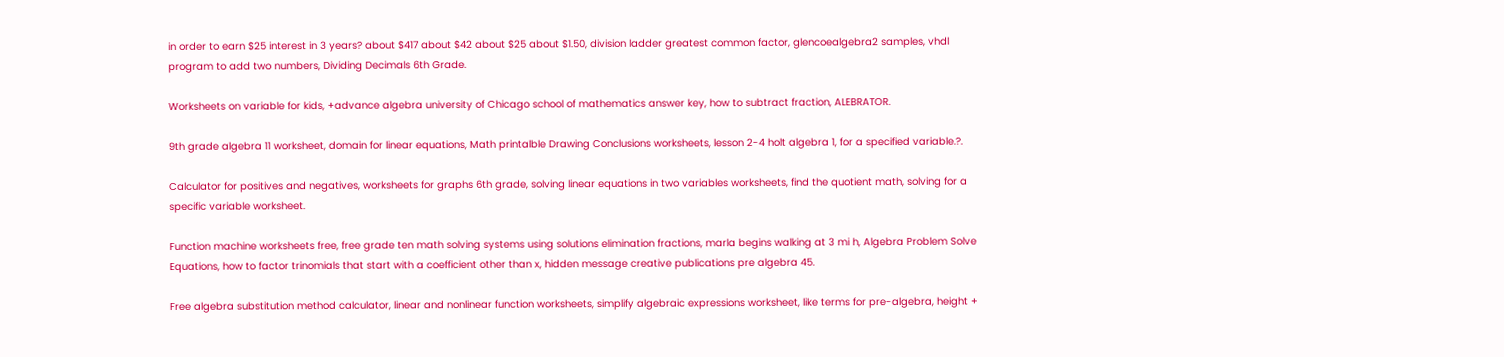in order to earn $25 interest in 3 years? about $417 about $42 about $25 about $1.50, division ladder greatest common factor, glencoealgebra2 samples, vhdl program to add two numbers, Dividing Decimals 6th Grade.

Worksheets on variable for kids, +advance algebra university of Chicago school of mathematics answer key, how to subtract fraction, ALEBRATOR.

9th grade algebra 11 worksheet, domain for linear equations, Math printalble Drawing Conclusions worksheets, lesson 2-4 holt algebra 1, for a specified variable.?.

Calculator for positives and negatives, worksheets for graphs 6th grade, solving linear equations in two variables worksheets, find the quotient math, solving for a specific variable worksheet.

Function machine worksheets free, free grade ten math solving systems using solutions elimination fractions, marla begins walking at 3 mi h, Algebra Problem Solve Equations, how to factor trinomials that start with a coefficient other than x, hidden message creative publications pre algebra 45.

Free algebra substitution method calculator, linear and nonlinear function worksheets, simplify algebraic expressions worksheet, like terms for pre-algebra, height +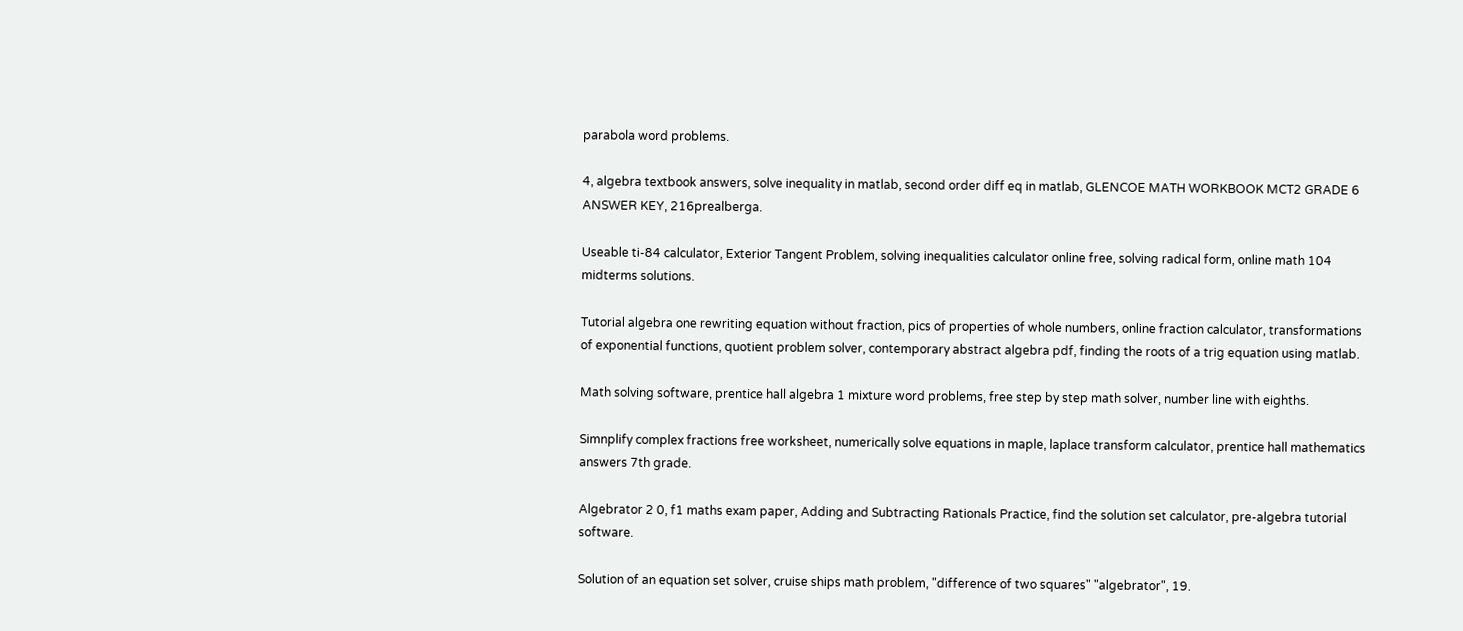parabola word problems.

4, algebra textbook answers, solve inequality in matlab, second order diff eq in matlab, GLENCOE MATH WORKBOOK MCT2 GRADE 6 ANSWER KEY, 216prealberga.

Useable ti-84 calculator, Exterior Tangent Problem, solving inequalities calculator online free, solving radical form, online math 104 midterms solutions.

Tutorial algebra one rewriting equation without fraction, pics of properties of whole numbers, online fraction calculator, transformations of exponential functions, quotient problem solver, contemporary abstract algebra pdf, finding the roots of a trig equation using matlab.

Math solving software, prentice hall algebra 1 mixture word problems, free step by step math solver, number line with eighths.

Simnplify complex fractions free worksheet, numerically solve equations in maple, laplace transform calculator, prentice hall mathematics answers 7th grade.

Algebrator 2 0, f1 maths exam paper, Adding and Subtracting Rationals Practice, find the solution set calculator, pre-algebra tutorial software.

Solution of an equation set solver, cruise ships math problem, "difference of two squares" "algebrator", 19.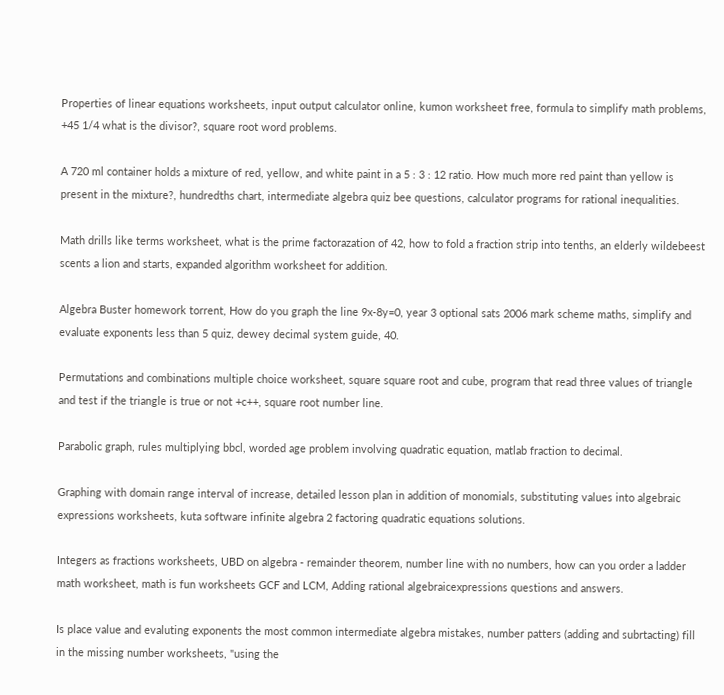Properties of linear equations worksheets, input output calculator online, kumon worksheet free, formula to simplify math problems, +45 1/4 what is the divisor?, square root word problems.

A 720 ml container holds a mixture of red, yellow, and white paint in a 5 : 3 : 12 ratio. How much more red paint than yellow is present in the mixture?, hundredths chart, intermediate algebra quiz bee questions, calculator programs for rational inequalities.

Math drills like terms worksheet, what is the prime factorazation of 42, how to fold a fraction strip into tenths, an elderly wildebeest scents a lion and starts, expanded algorithm worksheet for addition.

Algebra Buster homework torrent, How do you graph the line 9x-8y=0, year 3 optional sats 2006 mark scheme maths, simplify and evaluate exponents less than 5 quiz, dewey decimal system guide, 40.

Permutations and combinations multiple choice worksheet, square square root and cube, program that read three values of triangle and test if the triangle is true or not +c++, square root number line.

Parabolic graph, rules multiplying bbcl, worded age problem involving quadratic equation, matlab fraction to decimal.

Graphing with domain range interval of increase, detailed lesson plan in addition of monomials, substituting values into algebraic expressions worksheets, kuta software infinite algebra 2 factoring quadratic equations solutions.

Integers as fractions worksheets, UBD on algebra - remainder theorem, number line with no numbers, how can you order a ladder math worksheet, math is fun worksheets GCF and LCM, Adding rational algebraicexpressions questions and answers.

Is place value and evaluting exponents the most common intermediate algebra mistakes, number patters (adding and subrtacting) fill in the missing number worksheets, "using the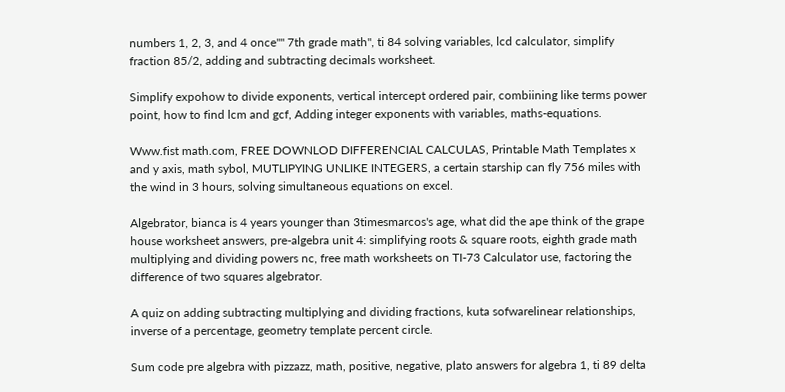numbers 1, 2, 3, and 4 once"" 7th grade math", ti 84 solving variables, lcd calculator, simplify fraction 85/2, adding and subtracting decimals worksheet.

Simplify expohow to divide exponents, vertical intercept ordered pair, combiining like terms power point, how to find lcm and gcf, Adding integer exponents with variables, maths-equations.

Www.fist math.com, FREE DOWNLOD DIFFERENCIAL CALCULAS, Printable Math Templates x and y axis, math sybol, MUTLIPYING UNLIKE INTEGERS, a certain starship can fly 756 miles with the wind in 3 hours, solving simultaneous equations on excel.

Algebrator, bianca is 4 years younger than 3timesmarcos's age, what did the ape think of the grape house worksheet answers, pre-algebra unit 4: simplifying roots & square roots, eighth grade math multiplying and dividing powers nc, free math worksheets on TI-73 Calculator use, factoring the difference of two squares algebrator.

A quiz on adding subtracting multiplying and dividing fractions, kuta sofwarelinear relationships, inverse of a percentage, geometry template percent circle.

Sum code pre algebra with pizzazz, math, positive, negative, plato answers for algebra 1, ti 89 delta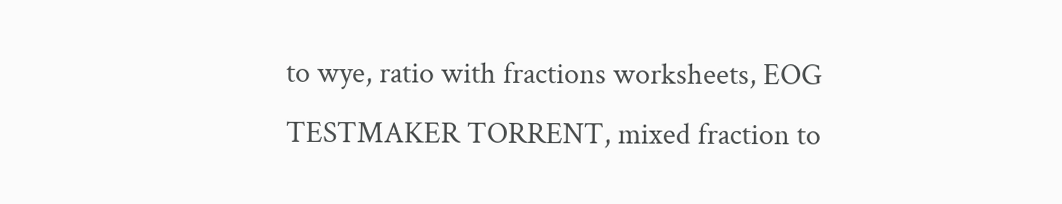to wye, ratio with fractions worksheets, EOG TESTMAKER TORRENT, mixed fraction to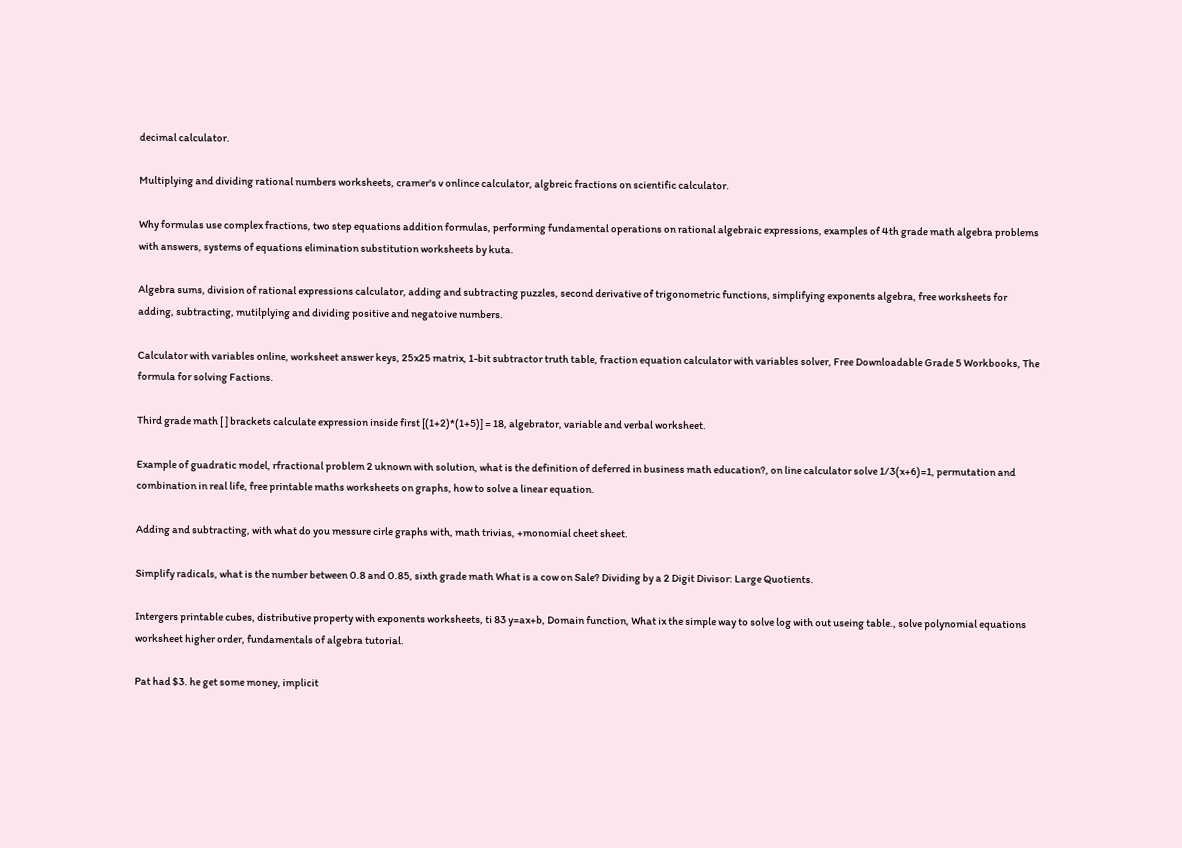decimal calculator.

Multiplying and dividing rational numbers worksheets, cramer's v onlince calculator, algbreic fractions on scientific calculator.

Why formulas use complex fractions, two step equations addition formulas, performing fundamental operations on rational algebraic expressions, examples of 4th grade math algebra problems with answers, systems of equations elimination substitution worksheets by kuta.

Algebra sums, division of rational expressions calculator, adding and subtracting puzzles, second derivative of trigonometric functions, simplifying exponents algebra, free worksheets for adding, subtracting, mutilplying and dividing positive and negatoive numbers.

Calculator with variables online, worksheet answer keys, 25x25 matrix, 1-bit subtractor truth table, fraction equation calculator with variables solver, Free Downloadable Grade 5 Workbooks, The formula for solving Factions.

Third grade math [ ] brackets calculate expression inside first [(1+2)*(1+5)] = 18, algebrator, variable and verbal worksheet.

Example of guadratic model, rfractional problem 2 uknown with solution, what is the definition of deferred in business math education?, on line calculator solve 1/3(x+6)=1, permutation and combination in real life, free printable maths worksheets on graphs, how to solve a linear equation.

Adding and subtracting, with what do you messure cirle graphs with, math trivias, +monomial cheet sheet.

Simplify radicals, what is the number between 0.8 and 0.85, sixth grade math What is a cow on Sale? Dividing by a 2 Digit Divisor: Large Quotients.

Intergers printable cubes, distributive property with exponents worksheets, ti 83 y=ax+b, Domain function, What ix the simple way to solve log with out useing table., solve polynomial equations worksheet higher order, fundamentals of algebra tutorial.

Pat had $3. he get some money, implicit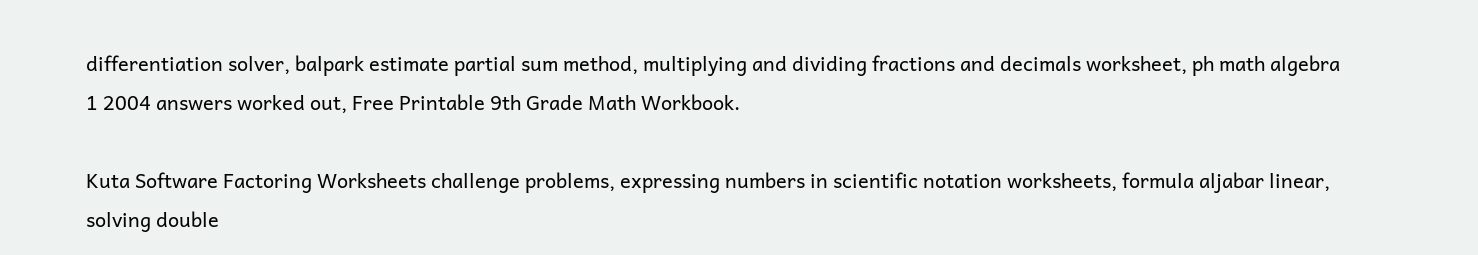differentiation solver, balpark estimate partial sum method, multiplying and dividing fractions and decimals worksheet, ph math algebra 1 2004 answers worked out, Free Printable 9th Grade Math Workbook.

Kuta Software Factoring Worksheets challenge problems, expressing numbers in scientific notation worksheets, formula aljabar linear, solving double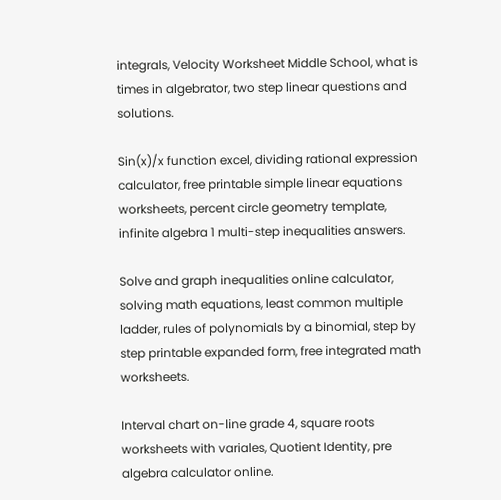integrals, Velocity Worksheet Middle School, what is times in algebrator, two step linear questions and solutions.

Sin(x)/x function excel, dividing rational expression calculator, free printable simple linear equations worksheets, percent circle geometry template, infinite algebra 1 multi-step inequalities answers.

Solve and graph inequalities online calculator, solving math equations, least common multiple ladder, rules of polynomials by a binomial, step by step printable expanded form, free integrated math worksheets.

Interval chart on-line grade 4, square roots worksheets with variales, Quotient Identity, pre algebra calculator online.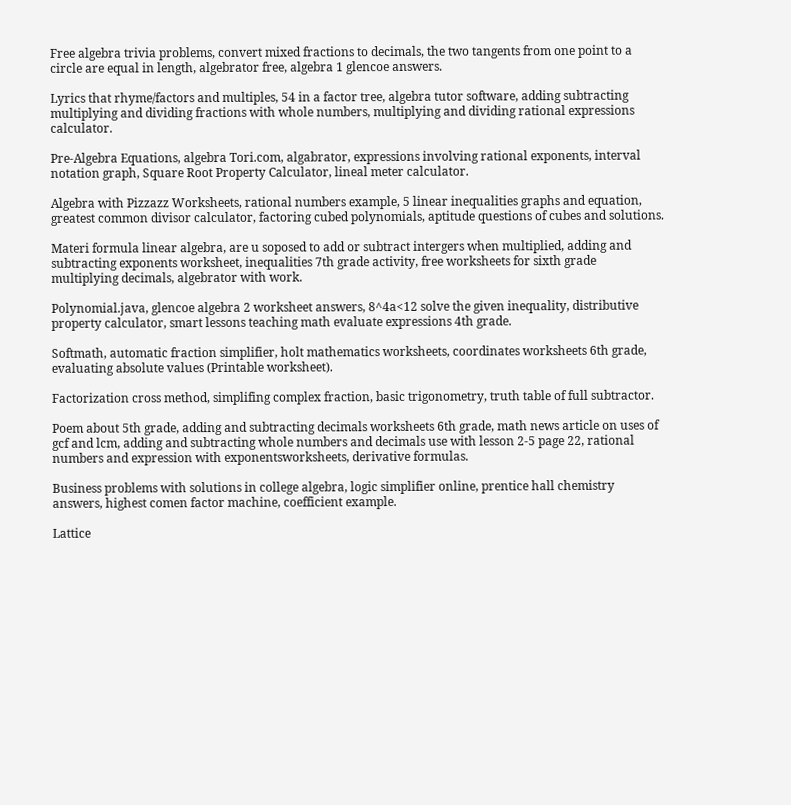Free algebra trivia problems, convert mixed fractions to decimals, the two tangents from one point to a circle are equal in length, algebrator free, algebra 1 glencoe answers.

Lyrics that rhyme/factors and multiples, 54 in a factor tree, algebra tutor software, adding subtracting multiplying and dividing fractions with whole numbers, multiplying and dividing rational expressions calculator.

Pre-Algebra Equations, algebra Tori.com, algabrator, expressions involving rational exponents, interval notation graph, Square Root Property Calculator, lineal meter calculator.

Algebra with Pizzazz Worksheets, rational numbers example, 5 linear inequalities graphs and equation, greatest common divisor calculator, factoring cubed polynomials, aptitude questions of cubes and solutions.

Materi formula linear algebra, are u soposed to add or subtract intergers when multiplied, adding and subtracting exponents worksheet, inequalities 7th grade activity, free worksheets for sixth grade multiplying decimals, algebrator with work.

Polynomial.java, glencoe algebra 2 worksheet answers, 8^4a<12 solve the given inequality, distributive property calculator, smart lessons teaching math evaluate expressions 4th grade.

Softmath, automatic fraction simplifier, holt mathematics worksheets, coordinates worksheets 6th grade, evaluating absolute values (Printable worksheet).

Factorization cross method, simplifing complex fraction, basic trigonometry, truth table of full subtractor.

Poem about 5th grade, adding and subtracting decimals worksheets 6th grade, math news article on uses of gcf and lcm, adding and subtracting whole numbers and decimals use with lesson 2-5 page 22, rational numbers and expression with exponentsworksheets, derivative formulas.

Business problems with solutions in college algebra, logic simplifier online, prentice hall chemistry answers, highest comen factor machine, coefficient example.

Lattice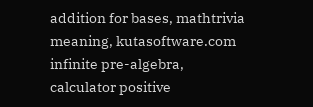addition for bases, mathtrivia meaning, kutasoftware.com infinite pre-algebra, calculator positive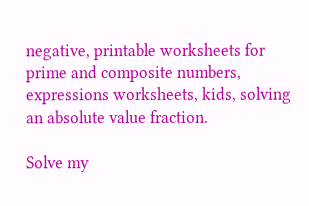negative, printable worksheets for prime and composite numbers, expressions worksheets, kids, solving an absolute value fraction.

Solve my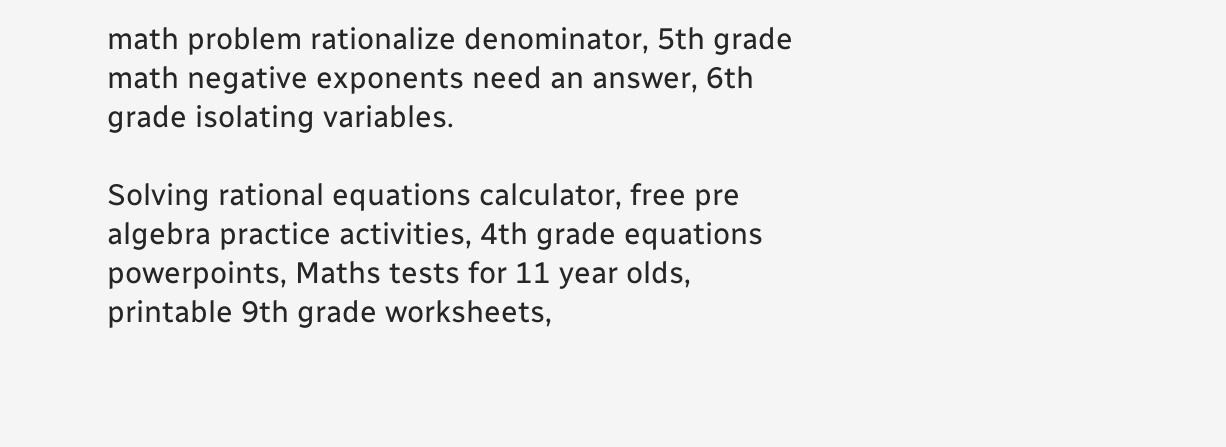math problem rationalize denominator, 5th grade math negative exponents need an answer, 6th grade isolating variables.

Solving rational equations calculator, free pre algebra practice activities, 4th grade equations powerpoints, Maths tests for 11 year olds, printable 9th grade worksheets,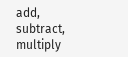add, subtract, multiply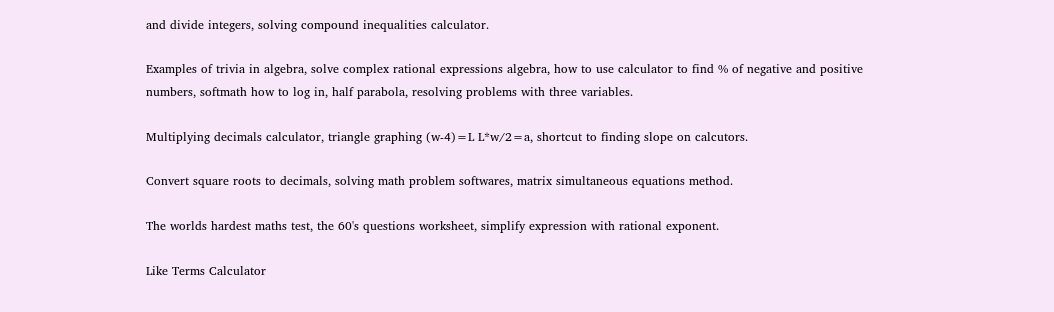and divide integers, solving compound inequalities calculator.

Examples of trivia in algebra, solve complex rational expressions algebra, how to use calculator to find % of negative and positive numbers, softmath how to log in, half parabola, resolving problems with three variables.

Multiplying decimals calculator, triangle graphing (w-4)=L L*w/2=a, shortcut to finding slope on calcutors.

Convert square roots to decimals, solving math problem softwares, matrix simultaneous equations method.

The worlds hardest maths test, the 60's questions worksheet, simplify expression with rational exponent.

Like Terms Calculator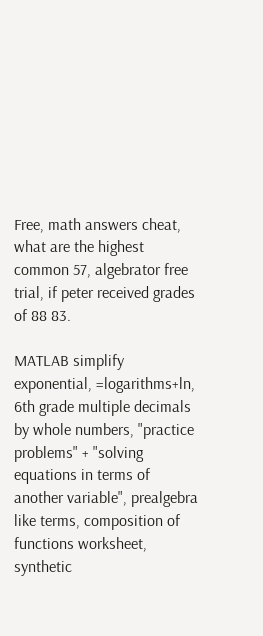Free, math answers cheat, what are the highest common 57, algebrator free trial, if peter received grades of 88 83.

MATLAB simplify exponential, =logarithms+ln, 6th grade multiple decimals by whole numbers, "practice problems" + "solving equations in terms of another variable", prealgebra like terms, composition of functions worksheet, synthetic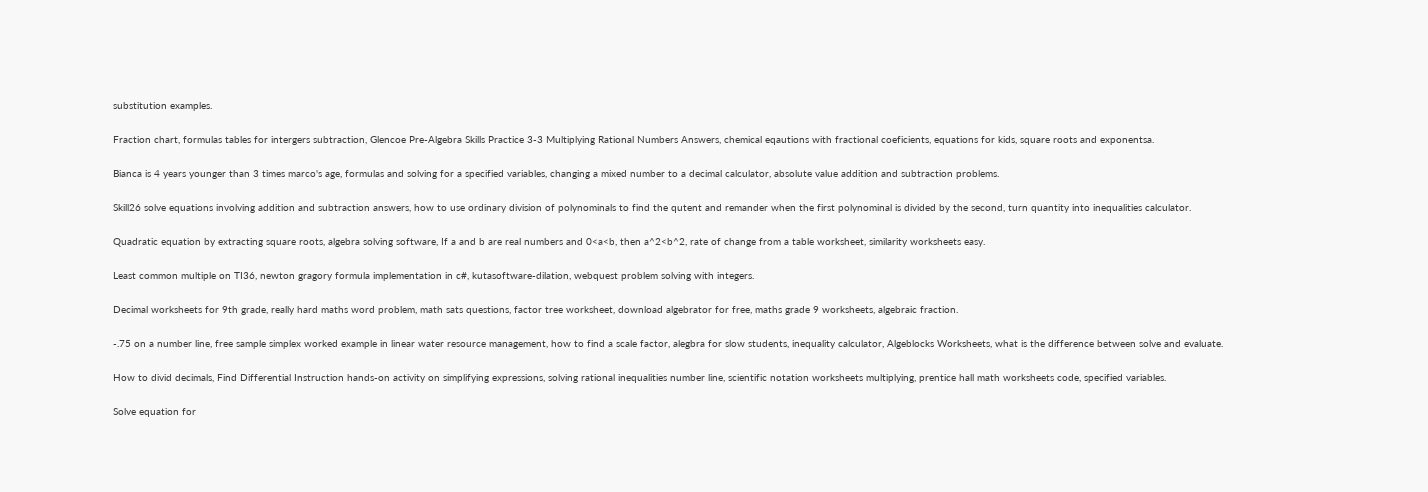substitution examples.

Fraction chart, formulas tables for intergers subtraction, Glencoe Pre-Algebra Skills Practice 3-3 Multiplying Rational Numbers Answers, chemical eqautions with fractional coeficients, equations for kids, square roots and exponentsa.

Bianca is 4 years younger than 3 times marco's age, formulas and solving for a specified variables, changing a mixed number to a decimal calculator, absolute value addition and subtraction problems.

Skill26 solve equations involving addition and subtraction answers, how to use ordinary division of polynominals to find the qutent and remander when the first polynominal is divided by the second, turn quantity into inequalities calculator.

Quadratic equation by extracting square roots, algebra solving software, If a and b are real numbers and 0<a<b, then a^2<b^2, rate of change from a table worksheet, similarity worksheets easy.

Least common multiple on TI36, newton gragory formula implementation in c#, kutasoftware-dilation, webquest problem solving with integers.

Decimal worksheets for 9th grade, really hard maths word problem, math sats questions, factor tree worksheet, download algebrator for free, maths grade 9 worksheets, algebraic fraction.

-.75 on a number line, free sample simplex worked example in linear water resource management, how to find a scale factor, alegbra for slow students, inequality calculator, Algeblocks Worksheets, what is the difference between solve and evaluate.

How to divid decimals, Find Differential Instruction hands-on activity on simplifying expressions, solving rational inequalities number line, scientific notation worksheets multiplying, prentice hall math worksheets code, specified variables.

Solve equation for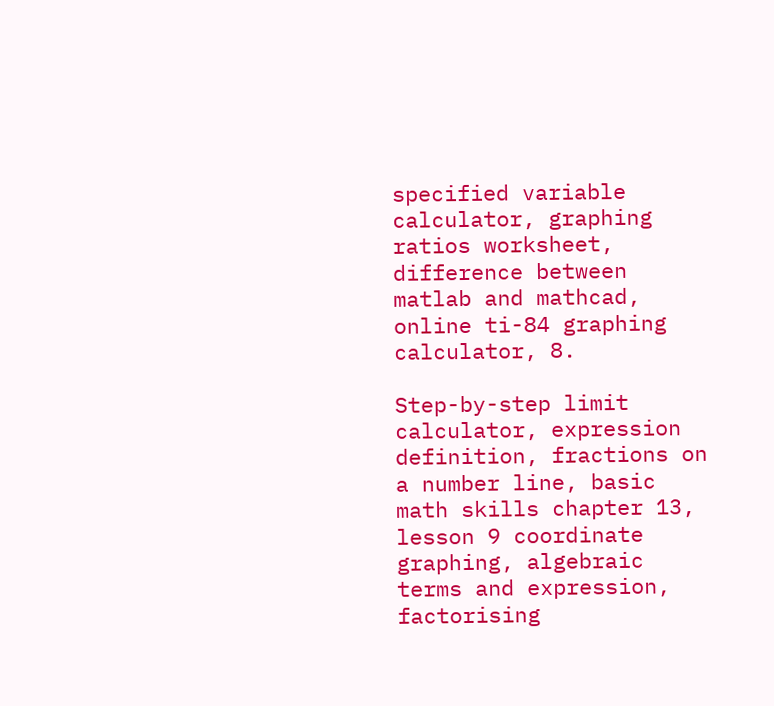specified variable calculator, graphing ratios worksheet, difference between matlab and mathcad, online ti-84 graphing calculator, 8.

Step-by-step limit calculator, expression definition, fractions on a number line, basic math skills chapter 13, lesson 9 coordinate graphing, algebraic terms and expression, factorising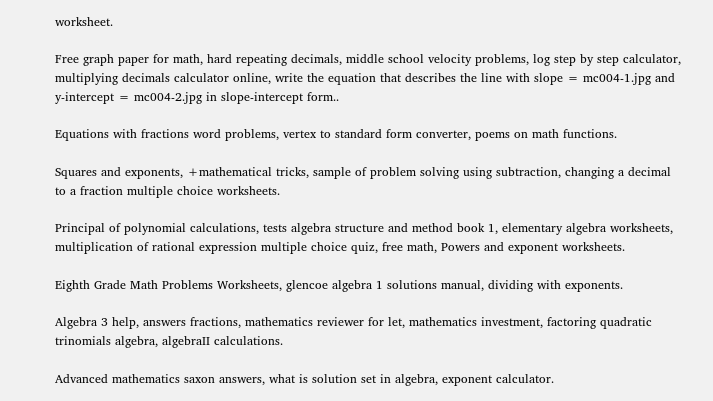worksheet.

Free graph paper for math, hard repeating decimals, middle school velocity problems, log step by step calculator, multiplying decimals calculator online, write the equation that describes the line with slope = mc004-1.jpg and y-intercept = mc004-2.jpg in slope-intercept form..

Equations with fractions word problems, vertex to standard form converter, poems on math functions.

Squares and exponents, +mathematical tricks, sample of problem solving using subtraction, changing a decimal to a fraction multiple choice worksheets.

Principal of polynomial calculations, tests algebra structure and method book 1, elementary algebra worksheets, multiplication of rational expression multiple choice quiz, free math, Powers and exponent worksheets.

Eighth Grade Math Problems Worksheets, glencoe algebra 1 solutions manual, dividing with exponents.

Algebra 3 help, answers fractions, mathematics reviewer for let, mathematics investment, factoring quadratic trinomials algebra, algebraII calculations.

Advanced mathematics saxon answers, what is solution set in algebra, exponent calculator.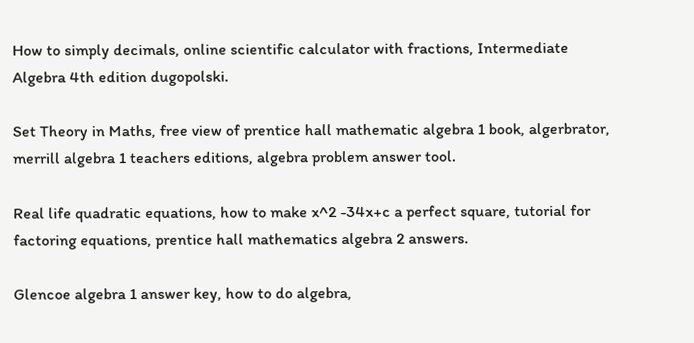How to simply decimals, online scientific calculator with fractions, Intermediate Algebra 4th edition dugopolski.

Set Theory in Maths, free view of prentice hall mathematic algebra 1 book, algerbrator, merrill algebra 1 teachers editions, algebra problem answer tool.

Real life quadratic equations, how to make x^2 -34x+c a perfect square, tutorial for factoring equations, prentice hall mathematics algebra 2 answers.

Glencoe algebra 1 answer key, how to do algebra,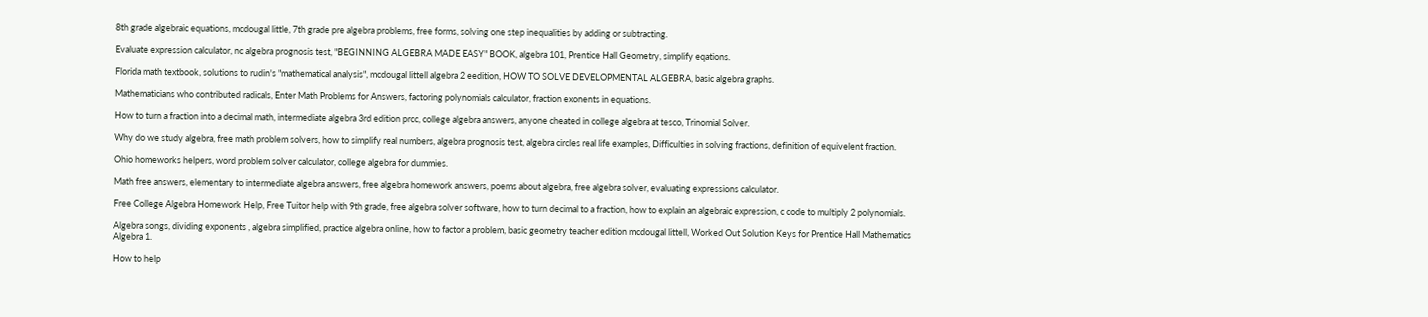8th grade algebraic equations, mcdougal little, 7th grade pre algebra problems, free forms, solving one step inequalities by adding or subtracting.

Evaluate expression calculator, nc algebra prognosis test, "BEGINNING ALGEBRA MADE EASY" BOOK, algebra 101, Prentice Hall Geometry, simplify eqations.

Florida math textbook, solutions to rudin's "mathematical analysis", mcdougal littell algebra 2 eedition, HOW TO SOLVE DEVELOPMENTAL ALGEBRA, basic algebra graphs.

Mathematicians who contributed radicals, Enter Math Problems for Answers, factoring polynomials calculator, fraction exonents in equations.

How to turn a fraction into a decimal math, intermediate algebra 3rd edition prcc, college algebra answers, anyone cheated in college algebra at tesco, Trinomial Solver.

Why do we study algebra, free math problem solvers, how to simplify real numbers, algebra prognosis test, algebra circles real life examples, Difficulties in solving fractions, definition of equivelent fraction.

Ohio homeworks helpers, word problem solver calculator, college algebra for dummies.

Math free answers, elementary to intermediate algebra answers, free algebra homework answers, poems about algebra, free algebra solver, evaluating expressions calculator.

Free College Algebra Homework Help, Free Tuitor help with 9th grade, free algebra solver software, how to turn decimal to a fraction, how to explain an algebraic expression, c code to multiply 2 polynomials.

Algebra songs, dividing exponents , algebra simplified, practice algebra online, how to factor a problem, basic geometry teacher edition mcdougal littell, Worked Out Solution Keys for Prentice Hall Mathematics Algebra 1.

How to help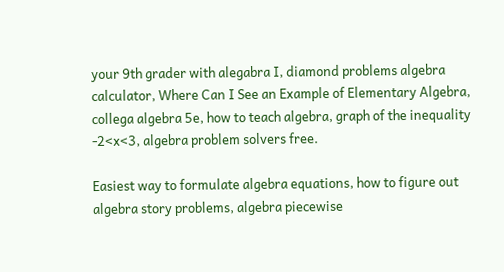your 9th grader with alegabra I, diamond problems algebra calculator, Where Can I See an Example of Elementary Algebra, collega algebra 5e, how to teach algebra, graph of the inequality -2<x<3, algebra problem solvers free.

Easiest way to formulate algebra equations, how to figure out algebra story problems, algebra piecewise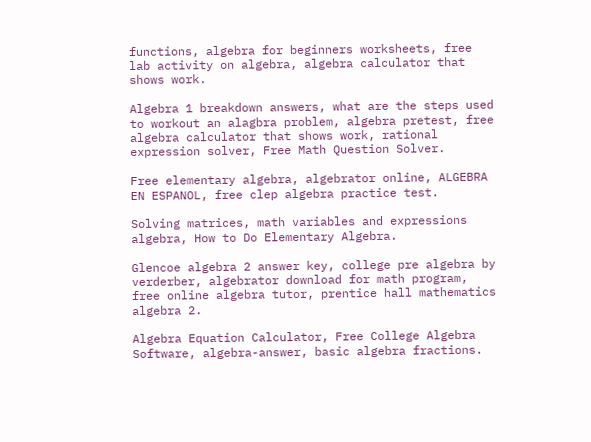functions, algebra for beginners worksheets, free lab activity on algebra, algebra calculator that shows work.

Algebra 1 breakdown answers, what are the steps used to workout an alagbra problem, algebra pretest, free algebra calculator that shows work, rational expression solver, Free Math Question Solver.

Free elementary algebra, algebrator online, ALGEBRA EN ESPANOL, free clep algebra practice test.

Solving matrices, math variables and expressions algebra, How to Do Elementary Algebra.

Glencoe algebra 2 answer key, college pre algebra by verderber, algebrator download for math program, free online algebra tutor, prentice hall mathematics algebra 2.

Algebra Equation Calculator, Free College Algebra Software, algebra-answer, basic algebra fractions.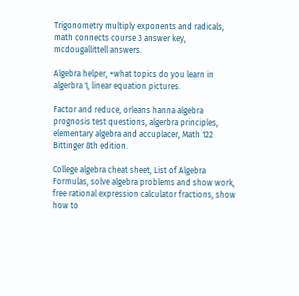Trigonometry multiply exponents and radicals, math connects course 3 answer key, mcdougallittell answers.

Algebra helper, +what topics do you learn in algerbra 1, linear equation pictures.

Factor and reduce, orleans hanna algebra prognosis test questions, algerbra principles, elementary algebra and accuplacer, Math 122 Bittinger 8th edition.

College algebra cheat sheet, List of Algebra Formulas, solve algebra problems and show work, free rational expression calculator fractions, show how to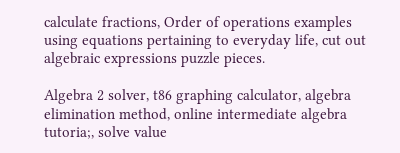calculate fractions, Order of operations examples using equations pertaining to everyday life, cut out algebraic expressions puzzle pieces.

Algebra 2 solver, t86 graphing calculator, algebra elimination method, online intermediate algebra tutoria;, solve value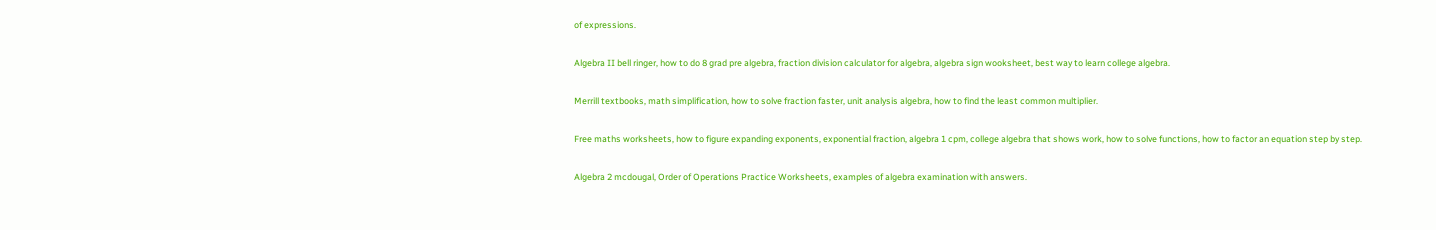of expressions.

Algebra II bell ringer, how to do 8 grad pre algebra, fraction division calculator for algebra, algebra sign wooksheet, best way to learn college algebra.

Merrill textbooks, math simplification, how to solve fraction faster, unit analysis algebra, how to find the least common multiplier.

Free maths worksheets, how to figure expanding exponents, exponential fraction, algebra 1 cpm, college algebra that shows work, how to solve functions, how to factor an equation step by step.

Algebra 2 mcdougal, Order of Operations Practice Worksheets, examples of algebra examination with answers.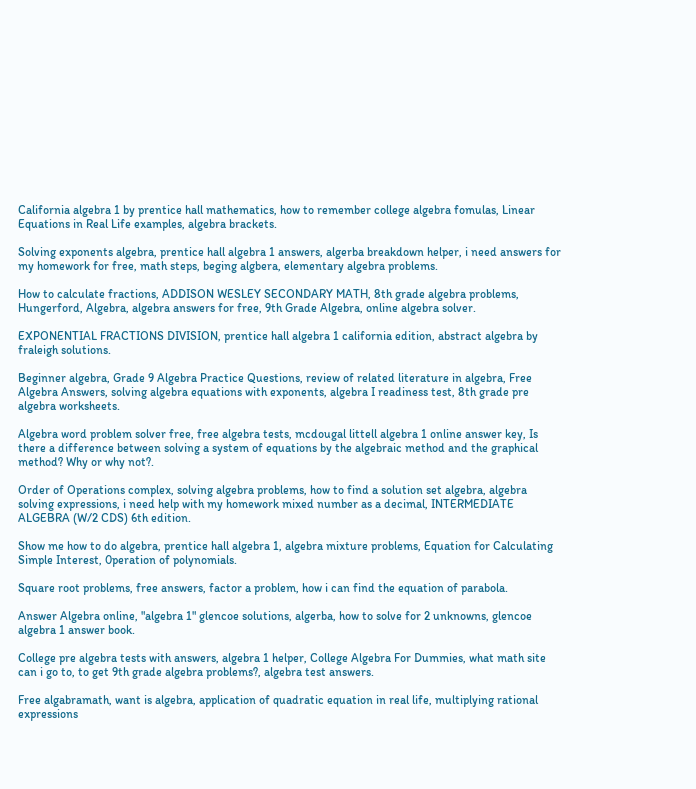California algebra 1 by prentice hall mathematics, how to remember college algebra fomulas, Linear Equations in Real Life examples, algebra brackets.

Solving exponents algebra, prentice hall algebra 1 answers, algerba breakdown helper, i need answers for my homework for free, math steps, beging algbera, elementary algebra problems.

How to calculate fractions, ADDISON WESLEY SECONDARY MATH, 8th grade algebra problems, Hungerford, Algebra, algebra answers for free, 9th Grade Algebra, online algebra solver.

EXPONENTIAL FRACTIONS DIVISION, prentice hall algebra 1 california edition, abstract algebra by fraleigh solutions.

Beginner algebra, Grade 9 Algebra Practice Questions, review of related literature in algebra, Free Algebra Answers, solving algebra equations with exponents, algebra I readiness test, 8th grade pre algebra worksheets.

Algebra word problem solver free, free algebra tests, mcdougal littell algebra 1 online answer key, Is there a difference between solving a system of equations by the algebraic method and the graphical method? Why or why not?.

Order of Operations complex, solving algebra problems, how to find a solution set algebra, algebra solving expressions, i need help with my homework mixed number as a decimal, INTERMEDIATE ALGEBRA (W/2 CDS) 6th edition.

Show me how to do algebra, prentice hall algebra 1, algebra mixture problems, Equation for Calculating Simple Interest, 0peration of polynomials.

Square root problems, free answers, factor a problem, how i can find the equation of parabola.

Answer Algebra online, "algebra 1" glencoe solutions, algerba, how to solve for 2 unknowns, glencoe algebra 1 answer book.

College pre algebra tests with answers, algebra 1 helper, College Algebra For Dummies, what math site can i go to, to get 9th grade algebra problems?, algebra test answers.

Free algabramath, want is algebra, application of quadratic equation in real life, multiplying rational expressions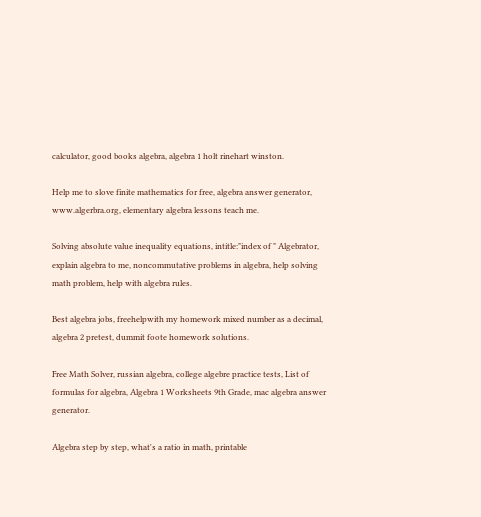calculator, good books algebra, algebra 1 holt rinehart winston.

Help me to slove finite mathematics for free, algebra answer generator, www.algerbra.org, elementary algebra lessons teach me.

Solving absolute value inequality equations, intitle:"index of " Algebrator, explain algebra to me, noncommutative problems in algebra, help solving math problem, help with algebra rules.

Best algebra jobs, freehelpwith my homework mixed number as a decimal, algebra 2 pretest, dummit foote homework solutions.

Free Math Solver, russian algebra, college algebre practice tests, List of formulas for algebra, Algebra 1 Worksheets 9th Grade, mac algebra answer generator.

Algebra step by step, what's a ratio in math, printable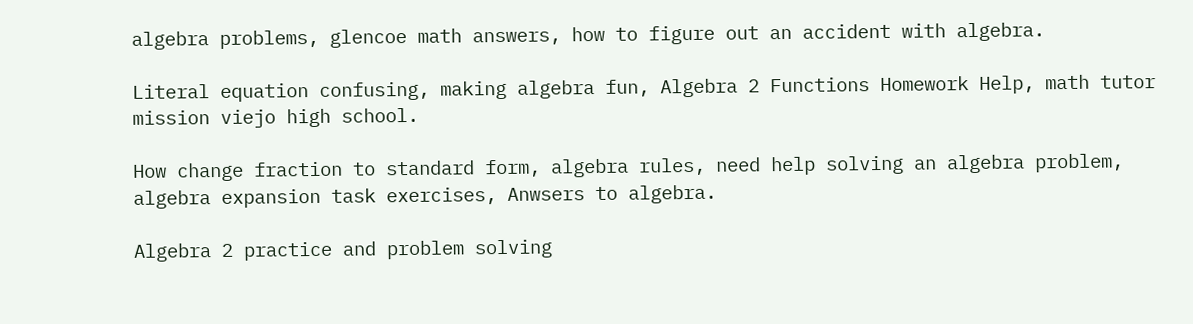algebra problems, glencoe math answers, how to figure out an accident with algebra.

Literal equation confusing, making algebra fun, Algebra 2 Functions Homework Help, math tutor mission viejo high school.

How change fraction to standard form, algebra rules, need help solving an algebra problem, algebra expansion task exercises, Anwsers to algebra.

Algebra 2 practice and problem solving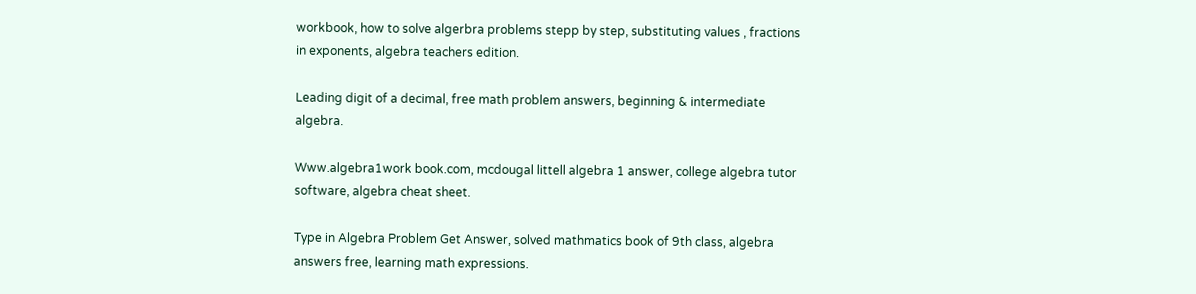workbook, how to solve algerbra problems stepp by step, substituting values , fractions in exponents, algebra teachers edition.

Leading digit of a decimal, free math problem answers, beginning & intermediate algebra.

Www.algebra1work book.com, mcdougal littell algebra 1 answer, college algebra tutor software, algebra cheat sheet.

Type in Algebra Problem Get Answer, solved mathmatics book of 9th class, algebra answers free, learning math expressions.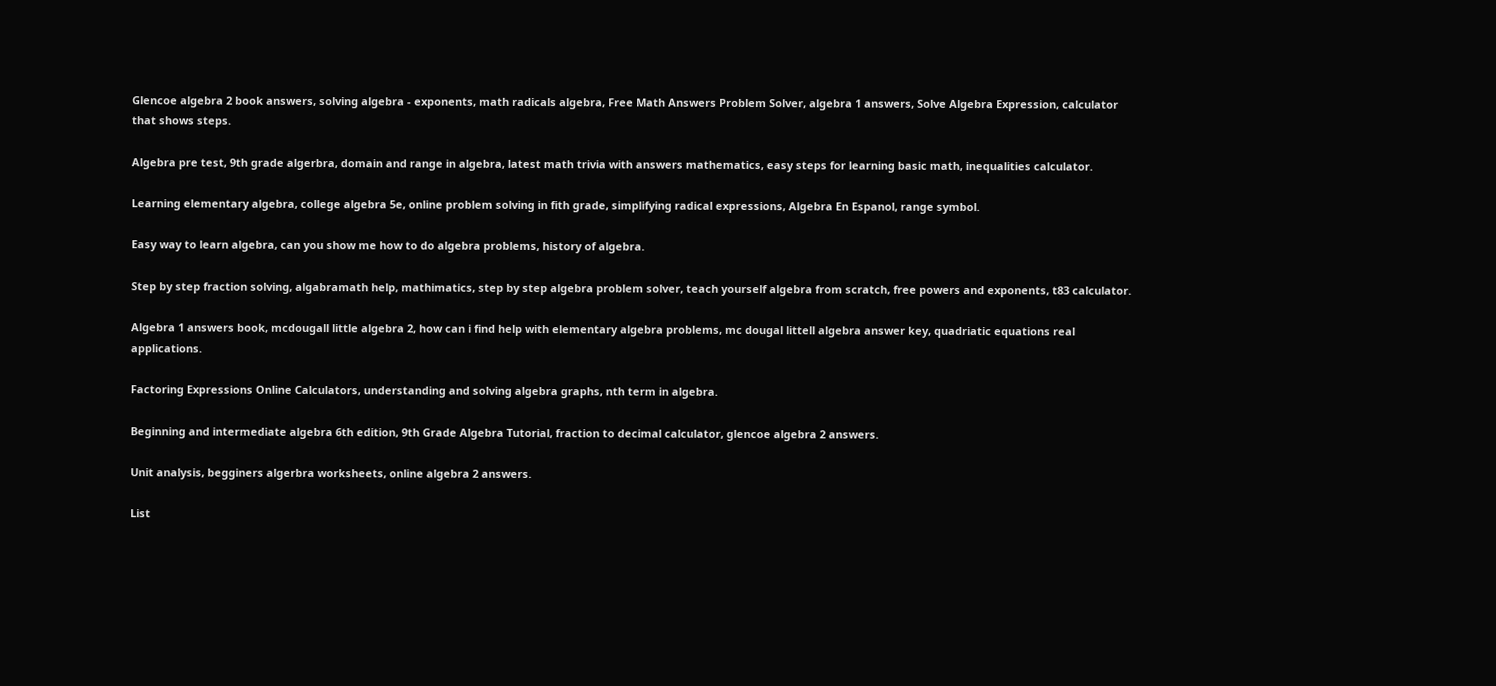Glencoe algebra 2 book answers, solving algebra - exponents, math radicals algebra, Free Math Answers Problem Solver, algebra 1 answers, Solve Algebra Expression, calculator that shows steps.

Algebra pre test, 9th grade algerbra, domain and range in algebra, latest math trivia with answers mathematics, easy steps for learning basic math, inequalities calculator.

Learning elementary algebra, college algebra 5e, online problem solving in fith grade, simplifying radical expressions, Algebra En Espanol, range symbol.

Easy way to learn algebra, can you show me how to do algebra problems, history of algebra.

Step by step fraction solving, algabramath help, mathimatics, step by step algebra problem solver, teach yourself algebra from scratch, free powers and exponents, t83 calculator.

Algebra 1 answers book, mcdougall little algebra 2, how can i find help with elementary algebra problems, mc dougal littell algebra answer key, quadriatic equations real applications.

Factoring Expressions Online Calculators, understanding and solving algebra graphs, nth term in algebra.

Beginning and intermediate algebra 6th edition, 9th Grade Algebra Tutorial, fraction to decimal calculator, glencoe algebra 2 answers.

Unit analysis, begginers algerbra worksheets, online algebra 2 answers.

List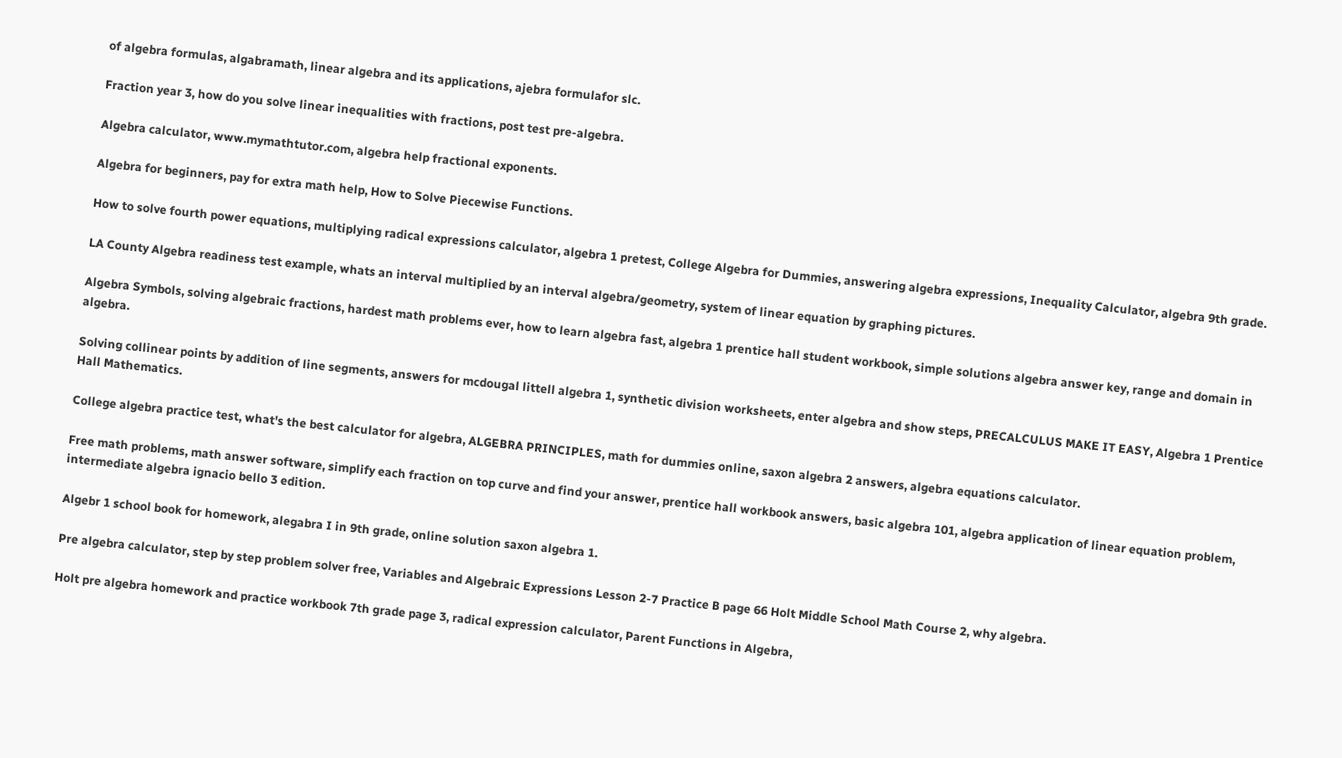of algebra formulas, algabramath, linear algebra and its applications, ajebra formulafor slc.

Fraction year 3, how do you solve linear inequalities with fractions, post test pre-algebra.

Algebra calculator, www.mymathtutor.com, algebra help fractional exponents.

Algebra for beginners, pay for extra math help, How to Solve Piecewise Functions.

How to solve fourth power equations, multiplying radical expressions calculator, algebra 1 pretest, College Algebra for Dummies, answering algebra expressions, Inequality Calculator, algebra 9th grade.

LA County Algebra readiness test example, whats an interval multiplied by an interval algebra/geometry, system of linear equation by graphing pictures.

Algebra Symbols, solving algebraic fractions, hardest math problems ever, how to learn algebra fast, algebra 1 prentice hall student workbook, simple solutions algebra answer key, range and domain in algebra.

Solving collinear points by addition of line segments, answers for mcdougal littell algebra 1, synthetic division worksheets, enter algebra and show steps, PRECALCULUS MAKE IT EASY, Algebra 1 Prentice Hall Mathematics.

College algebra practice test, what's the best calculator for algebra, ALGEBRA PRINCIPLES, math for dummies online, saxon algebra 2 answers, algebra equations calculator.

Free math problems, math answer software, simplify each fraction on top curve and find your answer, prentice hall workbook answers, basic algebra 101, algebra application of linear equation problem, intermediate algebra ignacio bello 3 edition.

Algebr 1 school book for homework, alegabra I in 9th grade, online solution saxon algebra 1.

Pre algebra calculator, step by step problem solver free, Variables and Algebraic Expressions Lesson 2-7 Practice B page 66 Holt Middle School Math Course 2, why algebra.

Holt pre algebra homework and practice workbook 7th grade page 3, radical expression calculator, Parent Functions in Algebra,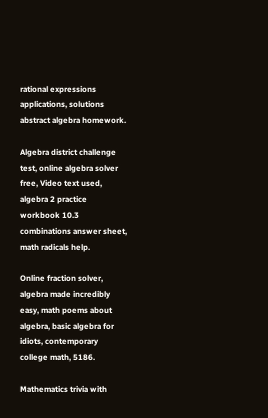rational expressions applications, solutions abstract algebra homework.

Algebra district challenge test, online algebra solver free, Video text used, algebra 2 practice workbook 10.3 combinations answer sheet, math radicals help.

Online fraction solver, algebra made incredibly easy, math poems about algebra, basic algebra for idiots, contemporary college math, 5186.

Mathematics trivia with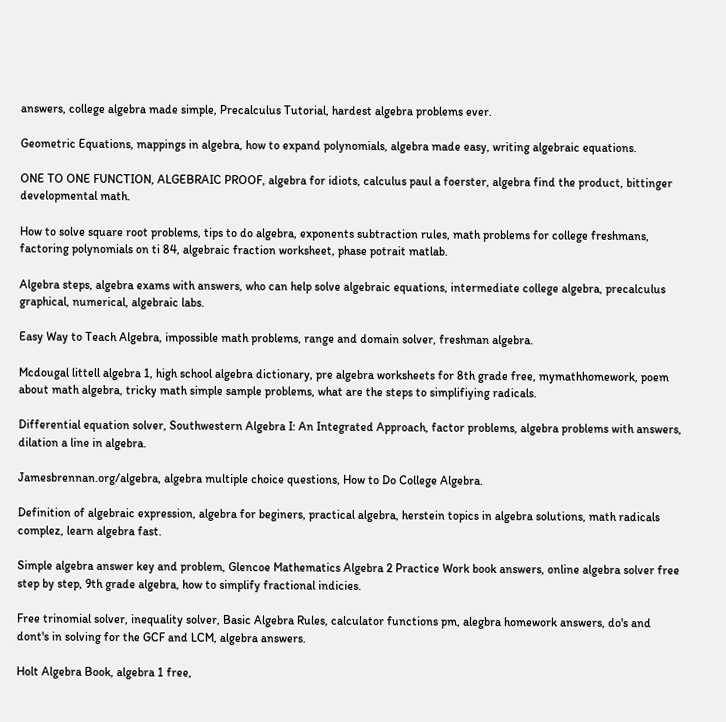answers, college algebra made simple, Precalculus Tutorial, hardest algebra problems ever.

Geometric Equations, mappings in algebra, how to expand polynomials, algebra made easy, writing algebraic equations.

ONE TO ONE FUNCTION, ALGEBRAIC PROOF, algebra for idiots, calculus paul a foerster, algebra find the product, bittinger developmental math.

How to solve square root problems, tips to do algebra, exponents subtraction rules, math problems for college freshmans, factoring polynomials on ti 84, algebraic fraction worksheet, phase potrait matlab.

Algebra steps, algebra exams with answers, who can help solve algebraic equations, intermediate college algebra, precalculus graphical, numerical, algebraic labs.

Easy Way to Teach Algebra, impossible math problems, range and domain solver, freshman algebra.

Mcdougal littell algebra 1, high school algebra dictionary, pre algebra worksheets for 8th grade free, mymathhomework, poem about math algebra, tricky math simple sample problems, what are the steps to simplifiying radicals.

Differential equation solver, Southwestern Algebra I: An Integrated Approach, factor problems, algebra problems with answers, dilation a line in algebra.

Jamesbrennan.org/algebra, algebra multiple choice questions, How to Do College Algebra.

Definition of algebraic expression, algebra for beginers, practical algebra, herstein topics in algebra solutions, math radicals complez, learn algebra fast.

Simple algebra answer key and problem, Glencoe Mathematics Algebra 2 Practice Work book answers, online algebra solver free step by step, 9th grade algebra, how to simplify fractional indicies.

Free trinomial solver, inequality solver, Basic Algebra Rules, calculator functions pm, alegbra homework answers, do's and dont's in solving for the GCF and LCM, algebra answers.

Holt Algebra Book, algebra 1 free,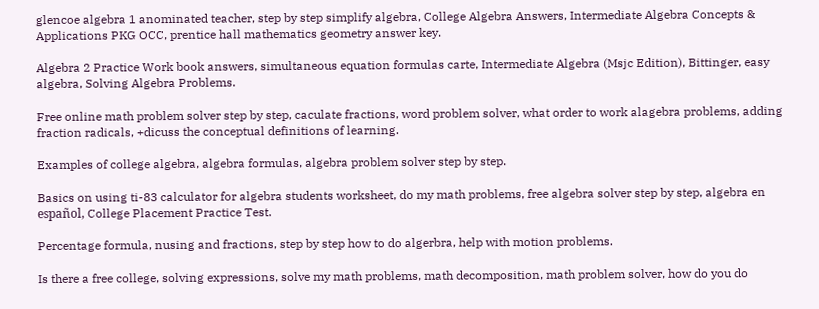glencoe algebra 1 anominated teacher, step by step simplify algebra, College Algebra Answers, Intermediate Algebra Concepts & Applications PKG OCC, prentice hall mathematics geometry answer key.

Algebra 2 Practice Work book answers, simultaneous equation formulas carte, Intermediate Algebra (Msjc Edition), Bittinger, easy algebra, Solving Algebra Problems.

Free online math problem solver step by step, caculate fractions, word problem solver, what order to work alagebra problems, adding fraction radicals, +dicuss the conceptual definitions of learning.

Examples of college algebra, algebra formulas, algebra problem solver step by step.

Basics on using ti-83 calculator for algebra students worksheet, do my math problems, free algebra solver step by step, algebra en español, College Placement Practice Test.

Percentage formula, nusing and fractions, step by step how to do algerbra, help with motion problems.

Is there a free college, solving expressions, solve my math problems, math decomposition, math problem solver, how do you do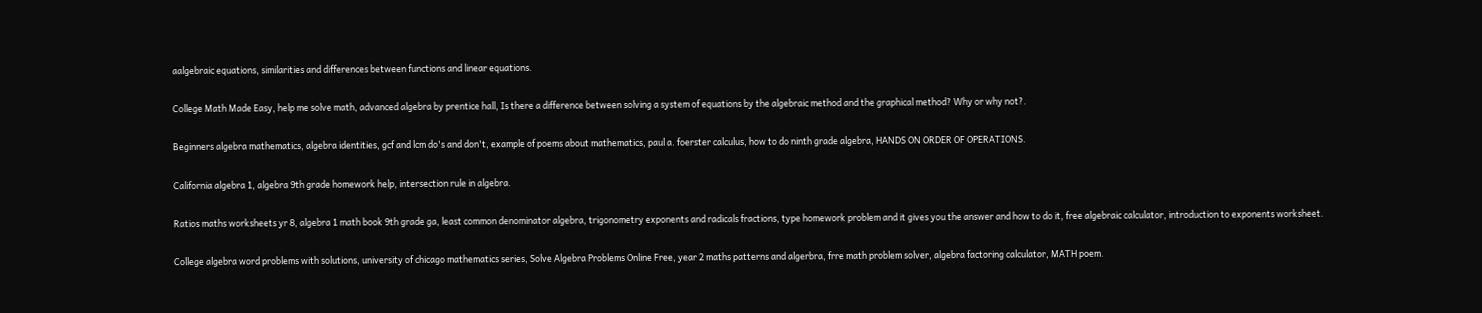aalgebraic equations, similarities and differences between functions and linear equations.

College Math Made Easy, help me solve math, advanced algebra by prentice hall, Is there a difference between solving a system of equations by the algebraic method and the graphical method? Why or why not?.

Beginners algebra mathematics, algebra identities, gcf and lcm do's and don't, example of poems about mathematics, paul a. foerster calculus, how to do ninth grade algebra, HANDS ON ORDER OF OPERATIONS.

California algebra 1, algebra 9th grade homework help, intersection rule in algebra.

Ratios maths worksheets yr 8, algebra 1 math book 9th grade ga, least common denominator algebra, trigonometry exponents and radicals fractions, type homework problem and it gives you the answer and how to do it, free algebraic calculator, introduction to exponents worksheet.

College algebra word problems with solutions, university of chicago mathematics series, Solve Algebra Problems Online Free, year 2 maths patterns and algerbra, frre math problem solver, algebra factoring calculator, MATH poem.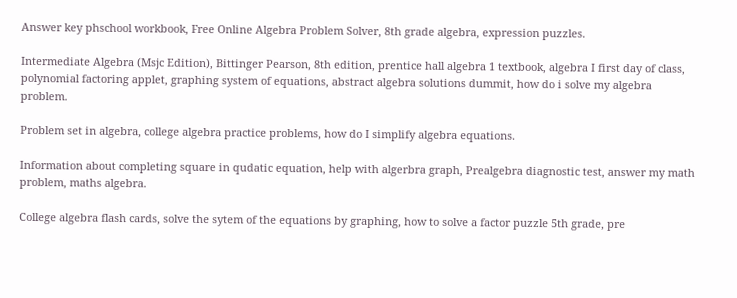Answer key phschool workbook, Free Online Algebra Problem Solver, 8th grade algebra, expression puzzles.

Intermediate Algebra (Msjc Edition), Bittinger Pearson, 8th edition, prentice hall algebra 1 textbook, algebra I first day of class, polynomial factoring applet, graphing system of equations, abstract algebra solutions dummit, how do i solve my algebra problem.

Problem set in algebra, college algebra practice problems, how do I simplify algebra equations.

Information about completing square in qudatic equation, help with algerbra graph, Prealgebra diagnostic test, answer my math problem, maths algebra.

College algebra flash cards, solve the sytem of the equations by graphing, how to solve a factor puzzle 5th grade, pre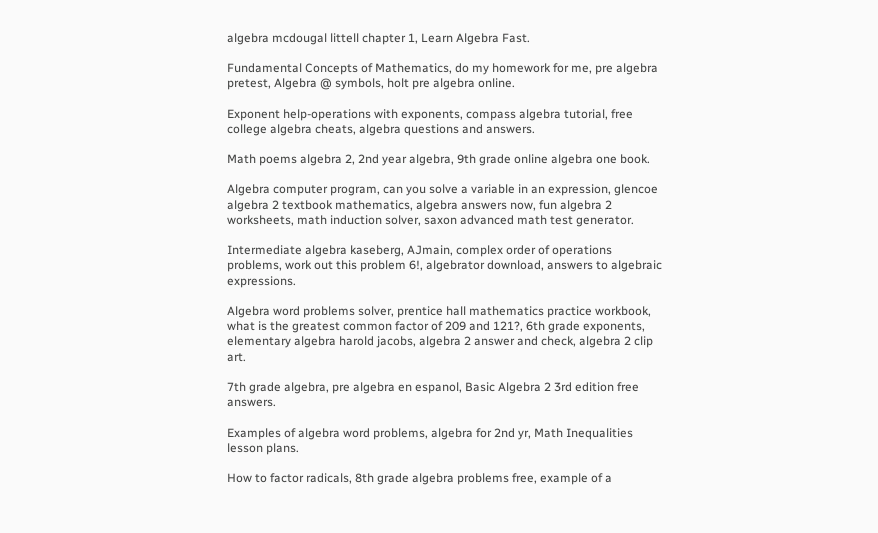algebra mcdougal littell chapter 1, Learn Algebra Fast.

Fundamental Concepts of Mathematics, do my homework for me, pre algebra pretest, Algebra @ symbols, holt pre algebra online.

Exponent help-operations with exponents, compass algebra tutorial, free college algebra cheats, algebra questions and answers.

Math poems algebra 2, 2nd year algebra, 9th grade online algebra one book.

Algebra computer program, can you solve a variable in an expression, glencoe algebra 2 textbook mathematics, algebra answers now, fun algebra 2 worksheets, math induction solver, saxon advanced math test generator.

Intermediate algebra kaseberg, AJmain, complex order of operations problems, work out this problem 6!, algebrator download, answers to algebraic expressions.

Algebra word problems solver, prentice hall mathematics practice workbook, what is the greatest common factor of 209 and 121?, 6th grade exponents, elementary algebra harold jacobs, algebra 2 answer and check, algebra 2 clip art.

7th grade algebra, pre algebra en espanol, Basic Algebra 2 3rd edition free answers.

Examples of algebra word problems, algebra for 2nd yr, Math Inequalities lesson plans.

How to factor radicals, 8th grade algebra problems free, example of a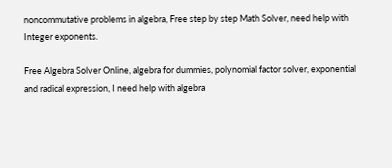noncommutative problems in algebra, Free step by step Math Solver, need help with Integer exponents.

Free Algebra Solver Online, algebra for dummies, polynomial factor solver, exponential and radical expression, I need help with algebra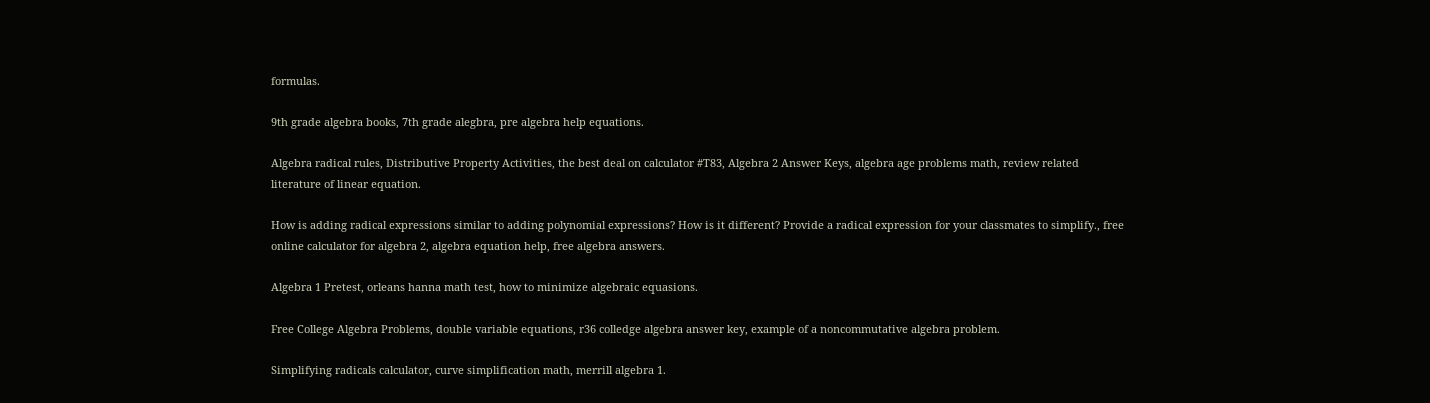formulas.

9th grade algebra books, 7th grade alegbra, pre algebra help equations.

Algebra radical rules, Distributive Property Activities, the best deal on calculator #T83, Algebra 2 Answer Keys, algebra age problems math, review related literature of linear equation.

How is adding radical expressions similar to adding polynomial expressions? How is it different? Provide a radical expression for your classmates to simplify., free online calculator for algebra 2, algebra equation help, free algebra answers.

Algebra 1 Pretest, orleans hanna math test, how to minimize algebraic equasions.

Free College Algebra Problems, double variable equations, r36 colledge algebra answer key, example of a noncommutative algebra problem.

Simplifying radicals calculator, curve simplification math, merrill algebra 1.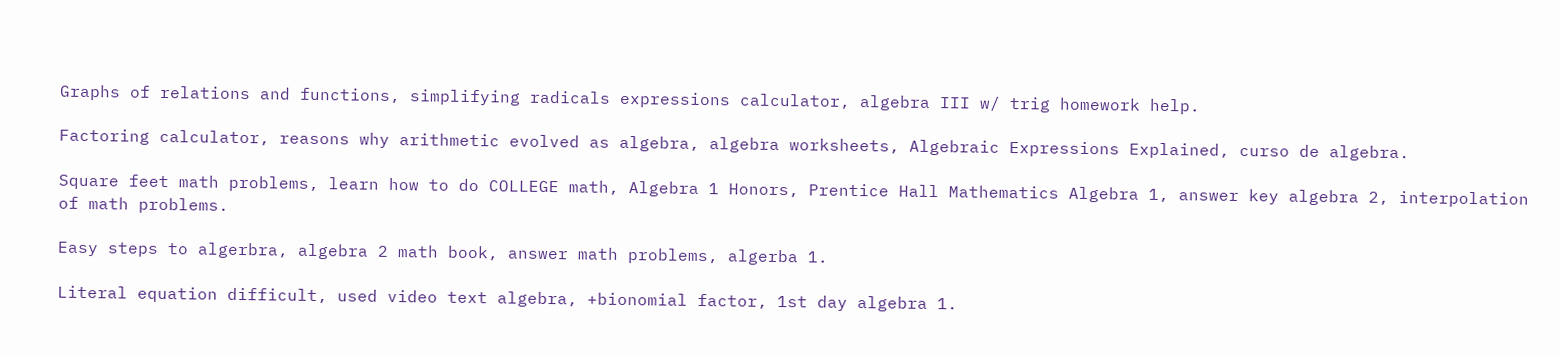Graphs of relations and functions, simplifying radicals expressions calculator, algebra III w/ trig homework help.

Factoring calculator, reasons why arithmetic evolved as algebra, algebra worksheets, Algebraic Expressions Explained, curso de algebra.

Square feet math problems, learn how to do COLLEGE math, Algebra 1 Honors, Prentice Hall Mathematics Algebra 1, answer key algebra 2, interpolation of math problems.

Easy steps to algerbra, algebra 2 math book, answer math problems, algerba 1.

Literal equation difficult, used video text algebra, +bionomial factor, 1st day algebra 1.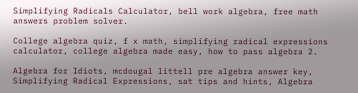Simplifying Radicals Calculator, bell work algebra, free math answers problem solver.

College algebra quiz, f x math, simplifying radical expressions calculator, college algebra made easy, how to pass algebra 2.

Algebra for Idiots, mcdougal littell pre algebra answer key, Simplifying Radical Expressions, sat tips and hints, Algebra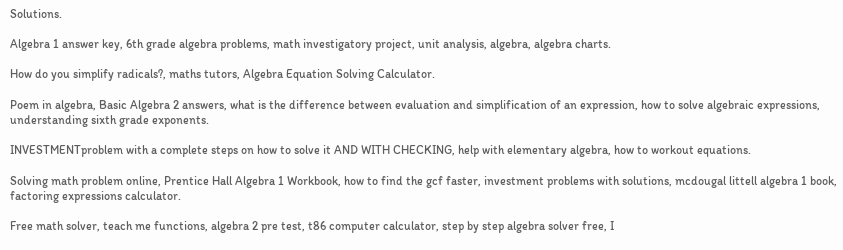Solutions.

Algebra 1 answer key, 6th grade algebra problems, math investigatory project, unit analysis, algebra, algebra charts.

How do you simplify radicals?, maths tutors, Algebra Equation Solving Calculator.

Poem in algebra, Basic Algebra 2 answers, what is the difference between evaluation and simplification of an expression, how to solve algebraic expressions, understanding sixth grade exponents.

INVESTMENTproblem with a complete steps on how to solve it AND WITH CHECKING, help with elementary algebra, how to workout equations.

Solving math problem online, Prentice Hall Algebra 1 Workbook, how to find the gcf faster, investment problems with solutions, mcdougal littell algebra 1 book, factoring expressions calculator.

Free math solver, teach me functions, algebra 2 pre test, t86 computer calculator, step by step algebra solver free, I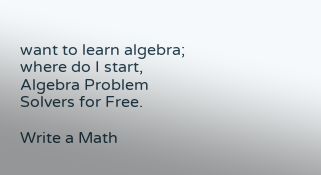want to learn algebra; where do I start, Algebra Problem Solvers for Free.

Write a Math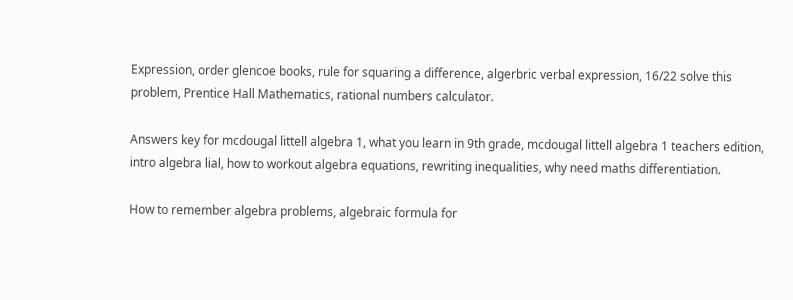Expression, order glencoe books, rule for squaring a difference, algerbric verbal expression, 16/22 solve this problem, Prentice Hall Mathematics, rational numbers calculator.

Answers key for mcdougal littell algebra 1, what you learn in 9th grade, mcdougal littell algebra 1 teachers edition, intro algebra lial, how to workout algebra equations, rewriting inequalities, why need maths differentiation.

How to remember algebra problems, algebraic formula for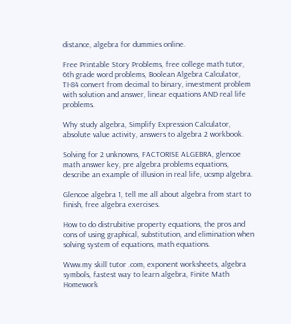distance, algebra for dummies online.

Free Printable Story Problems, free college math tutor, 6th grade word problems, Boolean Algebra Calculator, TI-84 convert from decimal to binary, investment problem with solution and answer, linear equations AND real life problems.

Why study algebra, Simplify Expression Calculator, absolute value activity, answers to algebra 2 workbook.

Solving for 2 unknowns, FACTORISE ALGEBRA, glencoe math answer key, pre algebra problems equations, describe an example of illusion in real life, ucsmp algebra.

Glencoe algebra 1, tell me all about algebra from start to finish, free algebra exercises.

How to do distrubitive property equations, the pros and cons of using graphical, substitution, and elimination when solving system of equations, math equations.

Www.my skill tutor .com, exponent worksheets, algebra symbols, fastest way to learn algebra, Finite Math Homework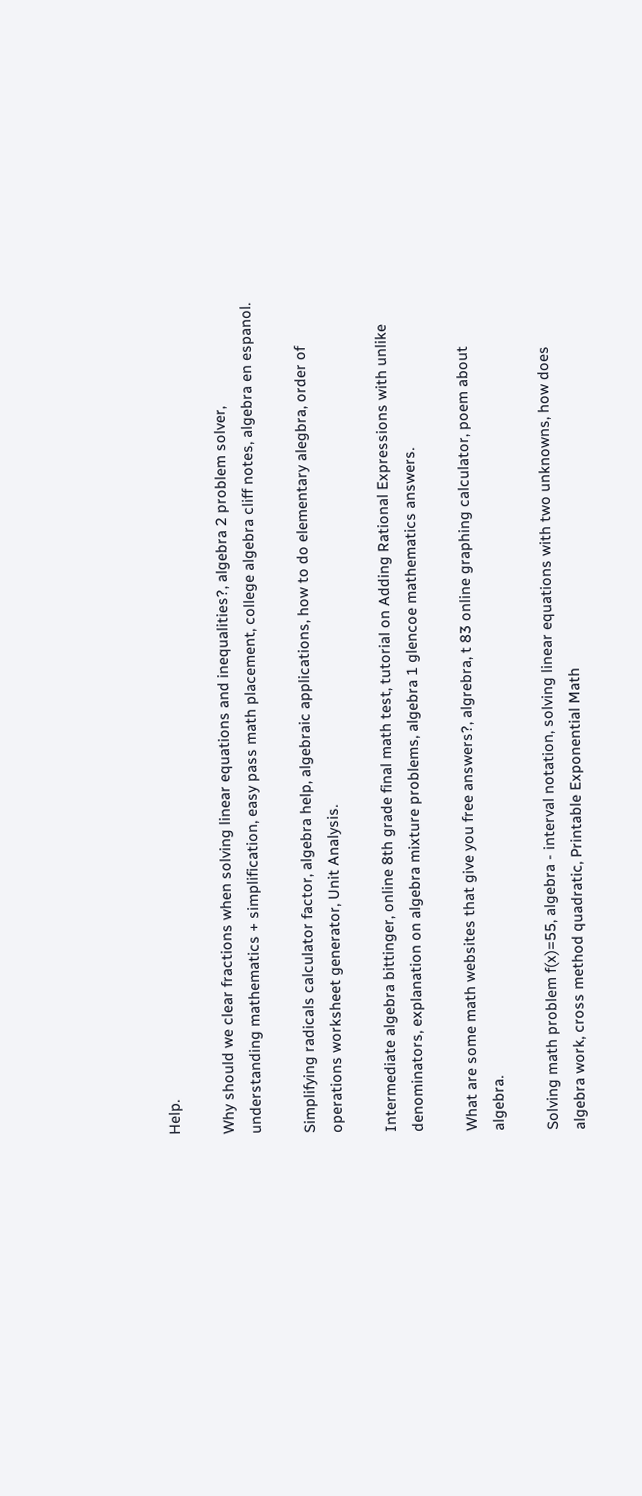Help.

Why should we clear fractions when solving linear equations and inequalities?, algebra 2 problem solver, understanding mathematics + simplification, easy pass math placement, college algebra cliff notes, algebra en espanol.

Simplifying radicals calculator factor, algebra help, algebraic applications, how to do elementary alegbra, order of operations worksheet generator, Unit Analysis.

Intermediate algebra bittinger, online 8th grade final math test, tutorial on Adding Rational Expressions with unlike denominators, explanation on algebra mixture problems, algebra 1 glencoe mathematics answers.

What are some math websites that give you free answers?, algrebra, t 83 online graphing calculator, poem about algebra.

Solving math problem f(x)=55, algebra - interval notation, solving linear equations with two unknowns, how does algebra work, cross method quadratic, Printable Exponential Math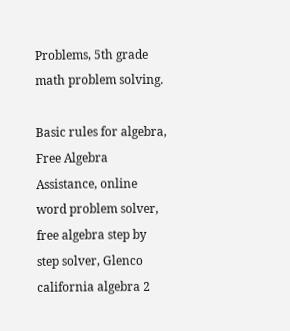Problems, 5th grade math problem solving.

Basic rules for algebra, Free Algebra Assistance, online word problem solver, free algebra step by step solver, Glenco california algebra 2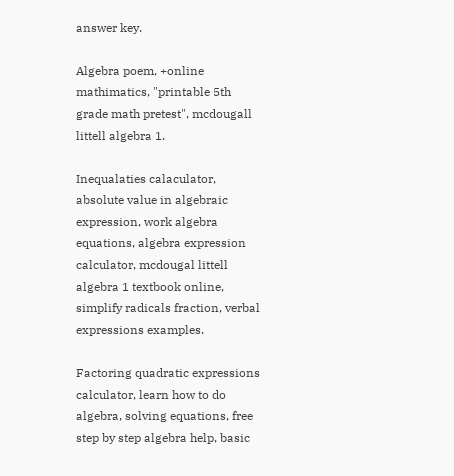answer key.

Algebra poem, +online mathimatics, "printable 5th grade math pretest", mcdougall littell algebra 1.

Inequalaties calaculator, absolute value in algebraic expression, work algebra equations, algebra expression calculator, mcdougal littell algebra 1 textbook online, simplify radicals fraction, verbal expressions examples.

Factoring quadratic expressions calculator, learn how to do algebra, solving equations, free step by step algebra help, basic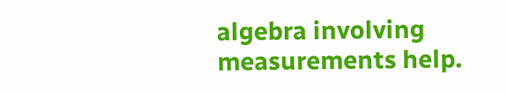algebra involving measurements help.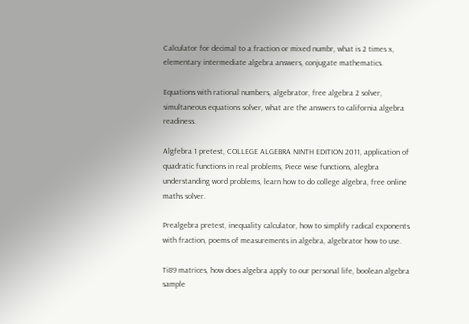Calculator for decimal to a fraction or mixed numbr, what is 2 times x, elementary intermediate algebra answers, conjugate mathematics.

Equations with rational numbers, algebrator, free algebra 2 solver, simultaneous equations solver, what are the answers to california algebra readiness.

Algfebra 1 pretest, COLLEGE ALGEBRA NINTH EDITION 2011, application of quadratic functions in real problems, Piece wise functions, alegbra understanding word problems, learn how to do college algebra, free online maths solver.

Prealgebra pretest, inequality calculator, how to simplify radical exponents with fraction, poems of measurements in algebra, algebrator how to use.

Ti89 matrices, how does algebra apply to our personal life, boolean algebra sample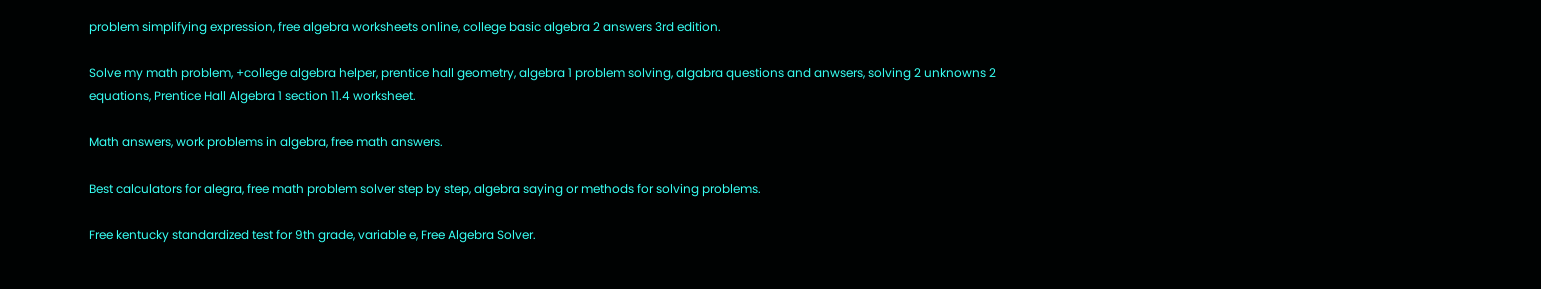problem simplifying expression, free algebra worksheets online, college basic algebra 2 answers 3rd edition.

Solve my math problem, +college algebra helper, prentice hall geometry, algebra 1 problem solving, algabra questions and anwsers, solving 2 unknowns 2 equations, Prentice Hall Algebra 1 section 11.4 worksheet.

Math answers, work problems in algebra, free math answers.

Best calculators for alegra, free math problem solver step by step, algebra saying or methods for solving problems.

Free kentucky standardized test for 9th grade, variable e, Free Algebra Solver.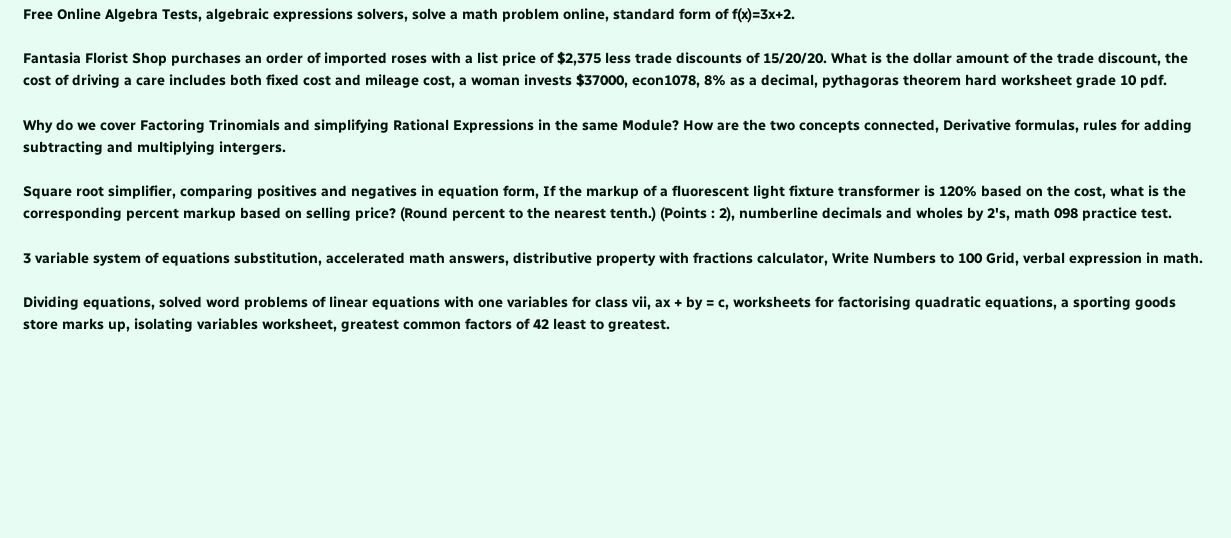Free Online Algebra Tests, algebraic expressions solvers, solve a math problem online, standard form of f(x)=3x+2.

Fantasia Florist Shop purchases an order of imported roses with a list price of $2,375 less trade discounts of 15/20/20. What is the dollar amount of the trade discount, the cost of driving a care includes both fixed cost and mileage cost, a woman invests $37000, econ1078, 8% as a decimal, pythagoras theorem hard worksheet grade 10 pdf.

Why do we cover Factoring Trinomials and simplifying Rational Expressions in the same Module? How are the two concepts connected, Derivative formulas, rules for adding subtracting and multiplying intergers.

Square root simplifier, comparing positives and negatives in equation form, If the markup of a fluorescent light fixture transformer is 120% based on the cost, what is the corresponding percent markup based on selling price? (Round percent to the nearest tenth.) (Points : 2), numberline decimals and wholes by 2's, math 098 practice test.

3 variable system of equations substitution, accelerated math answers, distributive property with fractions calculator, Write Numbers to 100 Grid, verbal expression in math.

Dividing equations, solved word problems of linear equations with one variables for class vii, ax + by = c, worksheets for factorising quadratic equations, a sporting goods store marks up, isolating variables worksheet, greatest common factors of 42 least to greatest.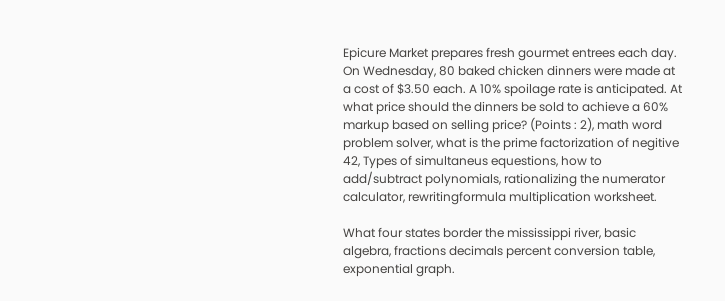Epicure Market prepares fresh gourmet entrees each day. On Wednesday, 80 baked chicken dinners were made at a cost of $3.50 each. A 10% spoilage rate is anticipated. At what price should the dinners be sold to achieve a 60% markup based on selling price? (Points : 2), math word problem solver, what is the prime factorization of negitive 42, Types of simultaneus equestions, how to add/subtract polynomials, rationalizing the numerator calculator, rewritingformula multiplication worksheet.

What four states border the mississippi river, basic algebra, fractions decimals percent conversion table, exponential graph.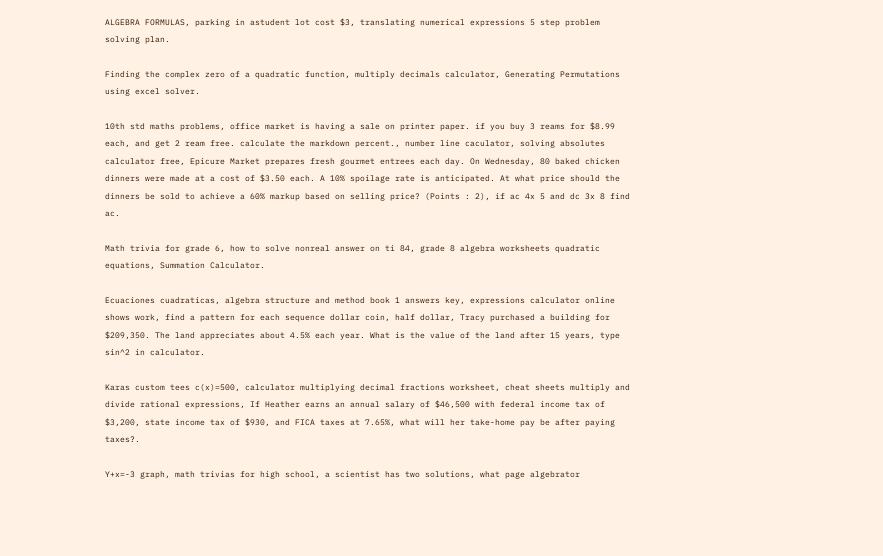ALGEBRA FORMULAS, parking in astudent lot cost $3, translating numerical expressions 5 step problem solving plan.

Finding the complex zero of a quadratic function, multiply decimals calculator, Generating Permutations using excel solver.

10th std maths problems, office market is having a sale on printer paper. if you buy 3 reams for $8.99 each, and get 2 ream free. calculate the markdown percent., number line caculator, solving absolutes calculator free, Epicure Market prepares fresh gourmet entrees each day. On Wednesday, 80 baked chicken dinners were made at a cost of $3.50 each. A 10% spoilage rate is anticipated. At what price should the dinners be sold to achieve a 60% markup based on selling price? (Points : 2), if ac 4x 5 and dc 3x 8 find ac.

Math trivia for grade 6, how to solve nonreal answer on ti 84, grade 8 algebra worksheets quadratic equations, Summation Calculator.

Ecuaciones cuadraticas, algebra structure and method book 1 answers key, expressions calculator online shows work, find a pattern for each sequence dollar coin, half dollar, Tracy purchased a building for $209,350. The land appreciates about 4.5% each year. What is the value of the land after 15 years, type sin^2 in calculator.

Karas custom tees c(x)=500, calculator multiplying decimal fractions worksheet, cheat sheets multiply and divide rational expressions, If Heather earns an annual salary of $46,500 with federal income tax of $3,200, state income tax of $930, and FICA taxes at 7.65%, what will her take-home pay be after paying taxes?.

Y+x=-3 graph, math trivias for high school, a scientist has two solutions, what page algebrator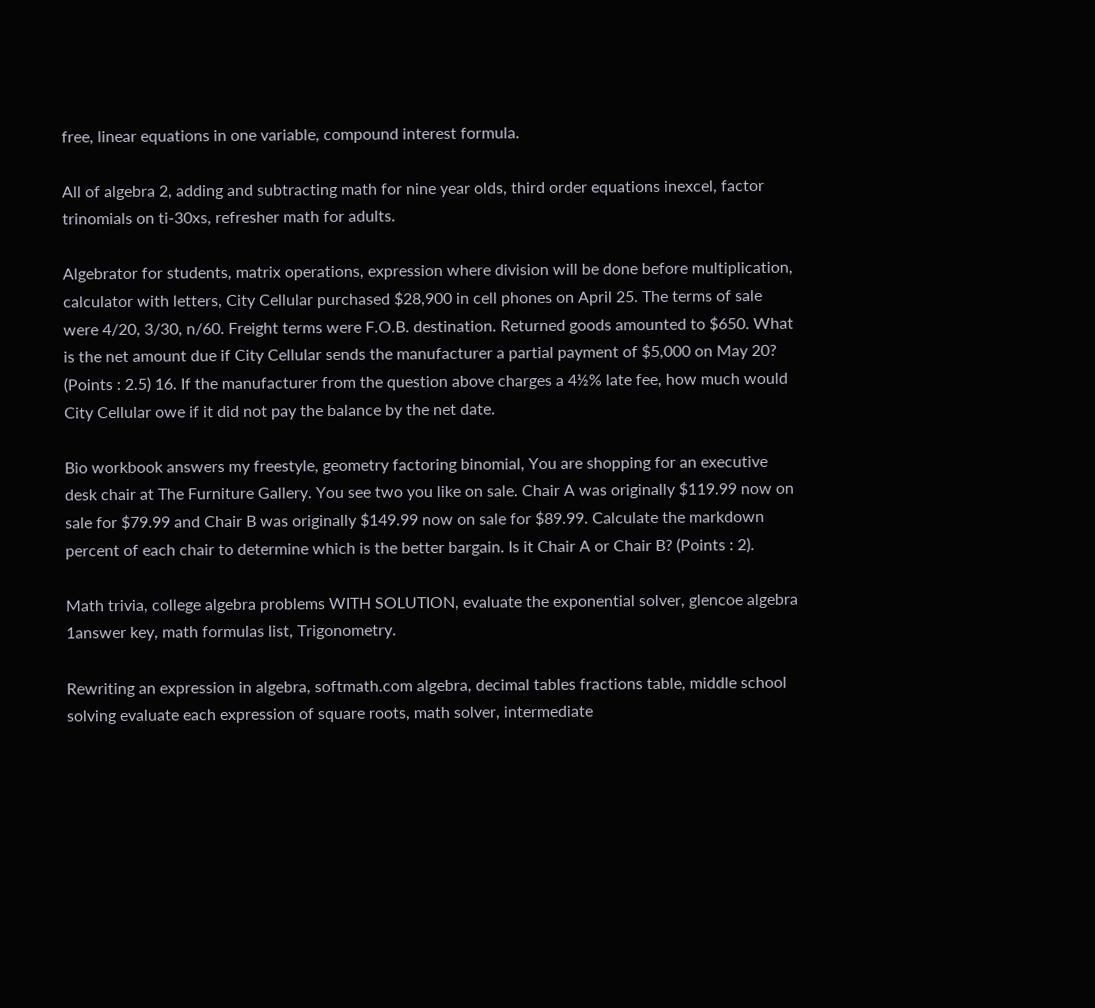free, linear equations in one variable, compound interest formula.

All of algebra 2, adding and subtracting math for nine year olds, third order equations inexcel, factor trinomials on ti-30xs, refresher math for adults.

Algebrator for students, matrix operations, expression where division will be done before multiplication, calculator with letters, City Cellular purchased $28,900 in cell phones on April 25. The terms of sale were 4/20, 3/30, n/60. Freight terms were F.O.B. destination. Returned goods amounted to $650. What is the net amount due if City Cellular sends the manufacturer a partial payment of $5,000 on May 20? (Points : 2.5) 16. If the manufacturer from the question above charges a 4½% late fee, how much would City Cellular owe if it did not pay the balance by the net date.

Bio workbook answers my freestyle, geometry factoring binomial, You are shopping for an executive desk chair at The Furniture Gallery. You see two you like on sale. Chair A was originally $119.99 now on sale for $79.99 and Chair B was originally $149.99 now on sale for $89.99. Calculate the markdown percent of each chair to determine which is the better bargain. Is it Chair A or Chair B? (Points : 2).

Math trivia, college algebra problems WITH SOLUTION, evaluate the exponential solver, glencoe algebra 1answer key, math formulas list, Trigonometry.

Rewriting an expression in algebra, softmath.com algebra, decimal tables fractions table, middle school solving evaluate each expression of square roots, math solver, intermediate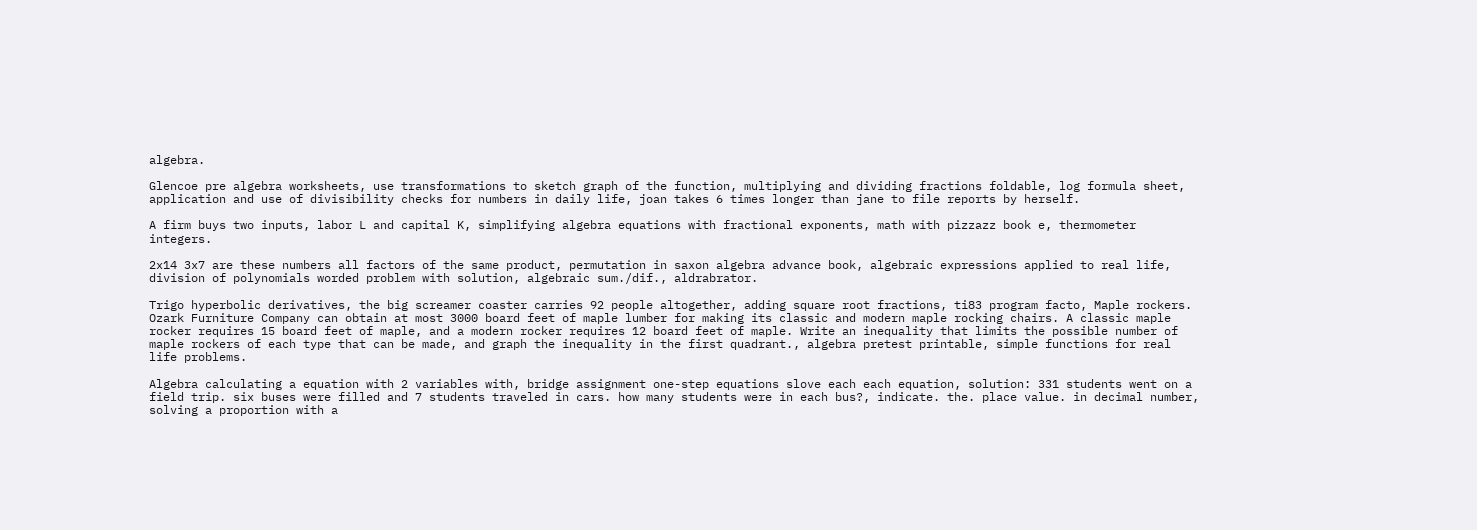algebra.

Glencoe pre algebra worksheets, use transformations to sketch graph of the function, multiplying and dividing fractions foldable, log formula sheet, application and use of divisibility checks for numbers in daily life, joan takes 6 times longer than jane to file reports by herself.

A firm buys two inputs, labor L and capital K, simplifying algebra equations with fractional exponents, math with pizzazz book e, thermometer integers.

2x14 3x7 are these numbers all factors of the same product, permutation in saxon algebra advance book, algebraic expressions applied to real life, division of polynomials worded problem with solution, algebraic sum./dif., aldrabrator.

Trigo hyperbolic derivatives, the big screamer coaster carries 92 people altogether, adding square root fractions, ti83 program facto, Maple rockers. Ozark Furniture Company can obtain at most 3000 board feet of maple lumber for making its classic and modern maple rocking chairs. A classic maple rocker requires 15 board feet of maple, and a modern rocker requires 12 board feet of maple. Write an inequality that limits the possible number of maple rockers of each type that can be made, and graph the inequality in the first quadrant., algebra pretest printable, simple functions for real life problems.

Algebra calculating a equation with 2 variables with, bridge assignment one-step equations slove each each equation, solution: 331 students went on a field trip. six buses were filled and 7 students traveled in cars. how many students were in each bus?, indicate. the. place value. in decimal number, solving a proportion with a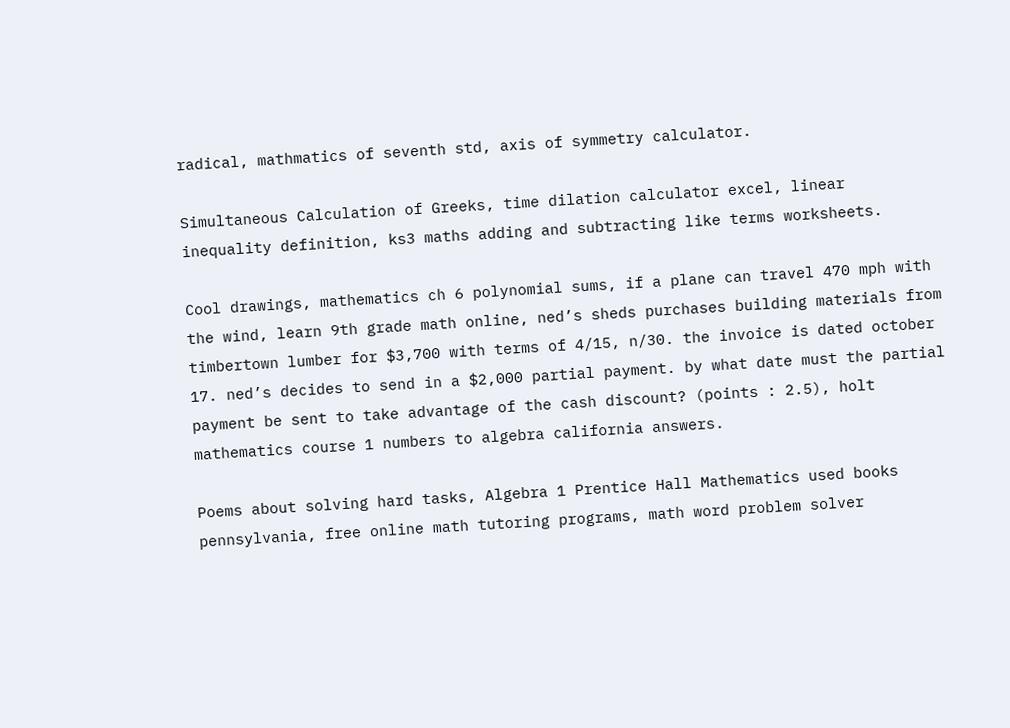radical, mathmatics of seventh std, axis of symmetry calculator.

Simultaneous Calculation of Greeks, time dilation calculator excel, linear inequality definition, ks3 maths adding and subtracting like terms worksheets.

Cool drawings, mathematics ch 6 polynomial sums, if a plane can travel 470 mph with the wind, learn 9th grade math online, ned’s sheds purchases building materials from timbertown lumber for $3,700 with terms of 4/15, n/30. the invoice is dated october 17. ned’s decides to send in a $2,000 partial payment. by what date must the partial payment be sent to take advantage of the cash discount? (points : 2.5), holt mathematics course 1 numbers to algebra california answers.

Poems about solving hard tasks, Algebra 1 Prentice Hall Mathematics used books pennsylvania, free online math tutoring programs, math word problem solver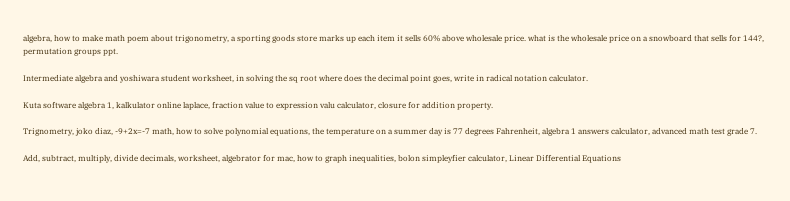algebra, how to make math poem about trigonometry, a sporting goods store marks up each item it sells 60% above wholesale price. what is the wholesale price on a snowboard that sells for 144?, permutation groups ppt.

Intermediate algebra and yoshiwara student worksheet, in solving the sq root where does the decimal point goes, write in radical notation calculator.

Kuta software algebra 1, kalkulator online laplace, fraction value to expression valu calculator, closure for addition property.

Trignometry, joko diaz, -9+2x=-7 math, how to solve polynomial equations, the temperature on a summer day is 77 degrees Fahrenheit, algebra 1 answers calculator, advanced math test grade 7.

Add, subtract, multiply, divide decimals, worksheet, algebrator for mac, how to graph inequalities, bolon simpleyfier calculator, Linear Differential Equations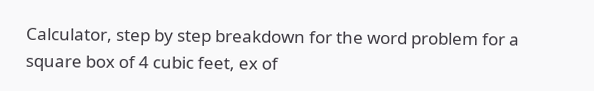Calculator, step by step breakdown for the word problem for a square box of 4 cubic feet, ex of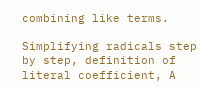combining like terms.

Simplifying radicals step by step, definition of literal coefficient, A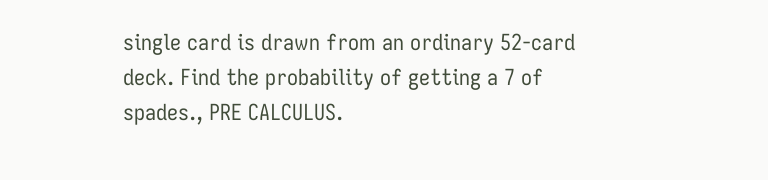single card is drawn from an ordinary 52-card deck. Find the probability of getting a 7 of spades., PRE CALCULUS.